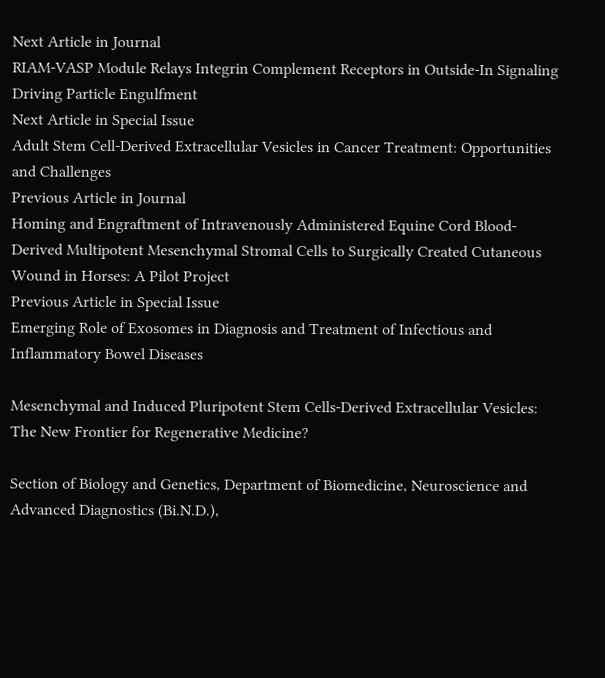Next Article in Journal
RIAM-VASP Module Relays Integrin Complement Receptors in Outside-In Signaling Driving Particle Engulfment
Next Article in Special Issue
Adult Stem Cell-Derived Extracellular Vesicles in Cancer Treatment: Opportunities and Challenges
Previous Article in Journal
Homing and Engraftment of Intravenously Administered Equine Cord Blood-Derived Multipotent Mesenchymal Stromal Cells to Surgically Created Cutaneous Wound in Horses: A Pilot Project
Previous Article in Special Issue
Emerging Role of Exosomes in Diagnosis and Treatment of Infectious and Inflammatory Bowel Diseases

Mesenchymal and Induced Pluripotent Stem Cells-Derived Extracellular Vesicles: The New Frontier for Regenerative Medicine?

Section of Biology and Genetics, Department of Biomedicine, Neuroscience and Advanced Diagnostics (Bi.N.D.),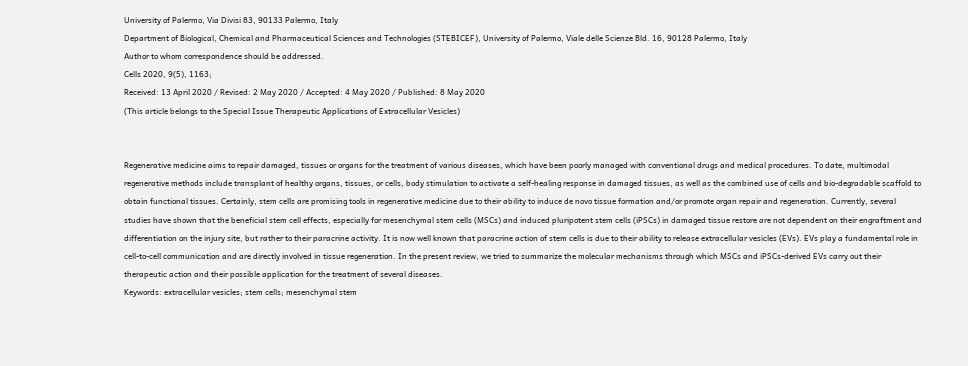University of Palermo, Via Divisi 83, 90133 Palermo, Italy
Department of Biological, Chemical and Pharmaceutical Sciences and Technologies (STEBICEF), University of Palermo, Viale delle Scienze Bld. 16, 90128 Palermo, Italy
Author to whom correspondence should be addressed.
Cells 2020, 9(5), 1163;
Received: 13 April 2020 / Revised: 2 May 2020 / Accepted: 4 May 2020 / Published: 8 May 2020
(This article belongs to the Special Issue Therapeutic Applications of Extracellular Vesicles)


Regenerative medicine aims to repair damaged, tissues or organs for the treatment of various diseases, which have been poorly managed with conventional drugs and medical procedures. To date, multimodal regenerative methods include transplant of healthy organs, tissues, or cells, body stimulation to activate a self-healing response in damaged tissues, as well as the combined use of cells and bio-degradable scaffold to obtain functional tissues. Certainly, stem cells are promising tools in regenerative medicine due to their ability to induce de novo tissue formation and/or promote organ repair and regeneration. Currently, several studies have shown that the beneficial stem cell effects, especially for mesenchymal stem cells (MSCs) and induced pluripotent stem cells (iPSCs) in damaged tissue restore are not dependent on their engraftment and differentiation on the injury site, but rather to their paracrine activity. It is now well known that paracrine action of stem cells is due to their ability to release extracellular vesicles (EVs). EVs play a fundamental role in cell-to-cell communication and are directly involved in tissue regeneration. In the present review, we tried to summarize the molecular mechanisms through which MSCs and iPSCs-derived EVs carry out their therapeutic action and their possible application for the treatment of several diseases.
Keywords: extracellular vesicles; stem cells; mesenchymal stem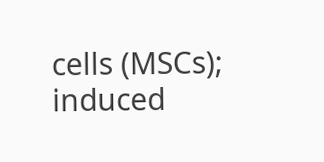cells (MSCs); induced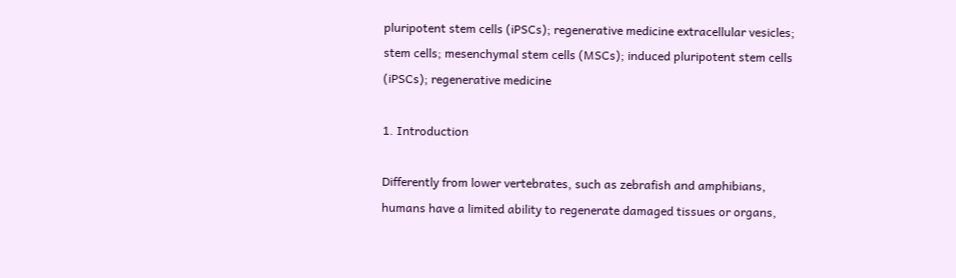pluripotent stem cells (iPSCs); regenerative medicine extracellular vesicles; stem cells; mesenchymal stem cells (MSCs); induced pluripotent stem cells (iPSCs); regenerative medicine

1. Introduction

Differently from lower vertebrates, such as zebrafish and amphibians, humans have a limited ability to regenerate damaged tissues or organs,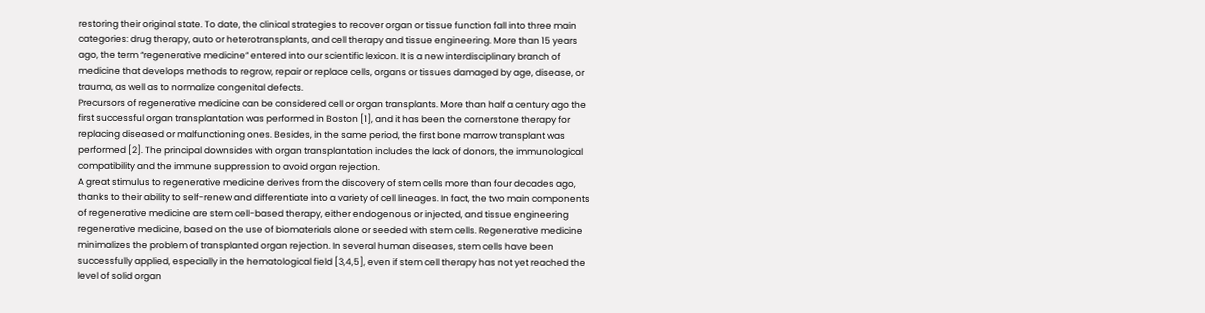restoring their original state. To date, the clinical strategies to recover organ or tissue function fall into three main categories: drug therapy, auto or heterotransplants, and cell therapy and tissue engineering. More than 15 years ago, the term “regenerative medicine” entered into our scientific lexicon. It is a new interdisciplinary branch of medicine that develops methods to regrow, repair or replace cells, organs or tissues damaged by age, disease, or trauma, as well as to normalize congenital defects.
Precursors of regenerative medicine can be considered cell or organ transplants. More than half a century ago the first successful organ transplantation was performed in Boston [1], and it has been the cornerstone therapy for replacing diseased or malfunctioning ones. Besides, in the same period, the first bone marrow transplant was performed [2]. The principal downsides with organ transplantation includes the lack of donors, the immunological compatibility and the immune suppression to avoid organ rejection.
A great stimulus to regenerative medicine derives from the discovery of stem cells more than four decades ago, thanks to their ability to self-renew and differentiate into a variety of cell lineages. In fact, the two main components of regenerative medicine are stem cell-based therapy, either endogenous or injected, and tissue engineering regenerative medicine, based on the use of biomaterials alone or seeded with stem cells. Regenerative medicine minimalizes the problem of transplanted organ rejection. In several human diseases, stem cells have been successfully applied, especially in the hematological field [3,4,5], even if stem cell therapy has not yet reached the level of solid organ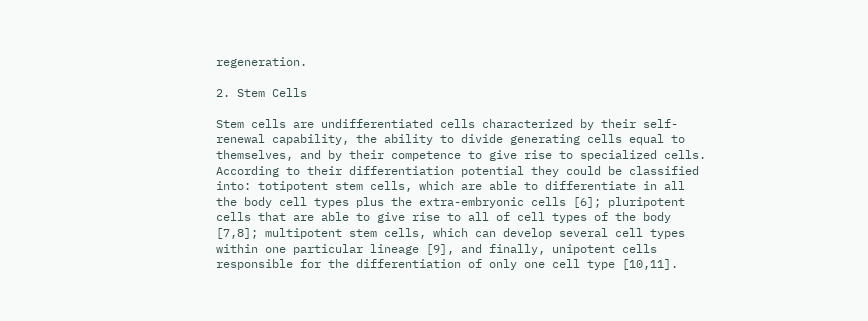regeneration.

2. Stem Cells

Stem cells are undifferentiated cells characterized by their self-renewal capability, the ability to divide generating cells equal to themselves, and by their competence to give rise to specialized cells. According to their differentiation potential they could be classified into: totipotent stem cells, which are able to differentiate in all the body cell types plus the extra-embryonic cells [6]; pluripotent cells that are able to give rise to all of cell types of the body [7,8]; multipotent stem cells, which can develop several cell types within one particular lineage [9], and finally, unipotent cells responsible for the differentiation of only one cell type [10,11].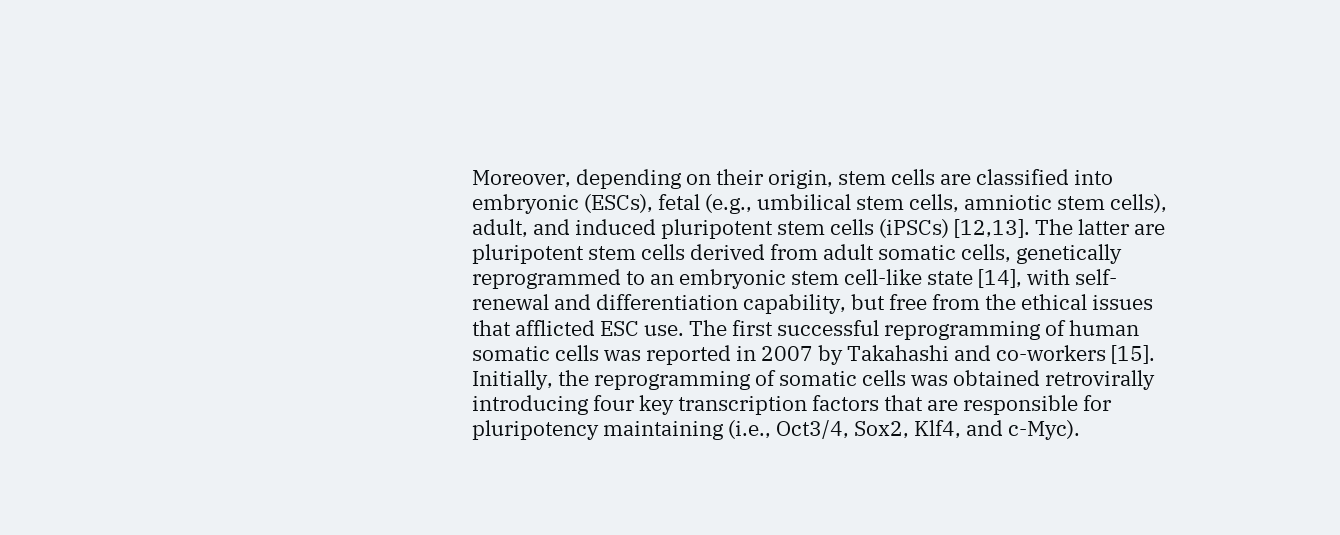Moreover, depending on their origin, stem cells are classified into embryonic (ESCs), fetal (e.g., umbilical stem cells, amniotic stem cells), adult, and induced pluripotent stem cells (iPSCs) [12,13]. The latter are pluripotent stem cells derived from adult somatic cells, genetically reprogrammed to an embryonic stem cell-like state [14], with self-renewal and differentiation capability, but free from the ethical issues that afflicted ESC use. The first successful reprogramming of human somatic cells was reported in 2007 by Takahashi and co-workers [15]. Initially, the reprogramming of somatic cells was obtained retrovirally introducing four key transcription factors that are responsible for pluripotency maintaining (i.e., Oct3/4, Sox2, Klf4, and c-Myc).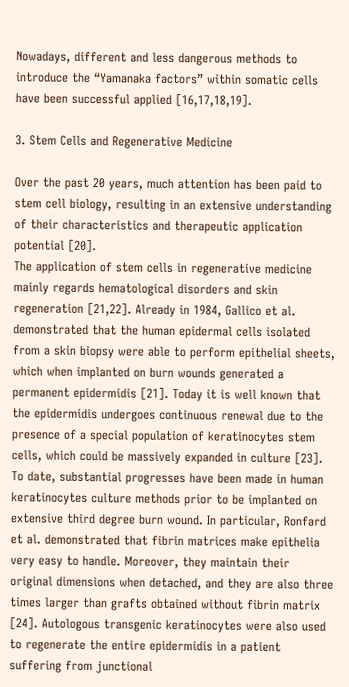Nowadays, different and less dangerous methods to introduce the “Yamanaka factors” within somatic cells have been successful applied [16,17,18,19].

3. Stem Cells and Regenerative Medicine

Over the past 20 years, much attention has been paid to stem cell biology, resulting in an extensive understanding of their characteristics and therapeutic application potential [20].
The application of stem cells in regenerative medicine mainly regards hematological disorders and skin regeneration [21,22]. Already in 1984, Gallico et al. demonstrated that the human epidermal cells isolated from a skin biopsy were able to perform epithelial sheets, which when implanted on burn wounds generated a permanent epidermidis [21]. Today it is well known that the epidermidis undergoes continuous renewal due to the presence of a special population of keratinocytes stem cells, which could be massively expanded in culture [23]. To date, substantial progresses have been made in human keratinocytes culture methods prior to be implanted on extensive third degree burn wound. In particular, Ronfard et al. demonstrated that fibrin matrices make epithelia very easy to handle. Moreover, they maintain their original dimensions when detached, and they are also three times larger than grafts obtained without fibrin matrix [24]. Autologous transgenic keratinocytes were also used to regenerate the entire epidermidis in a patient suffering from junctional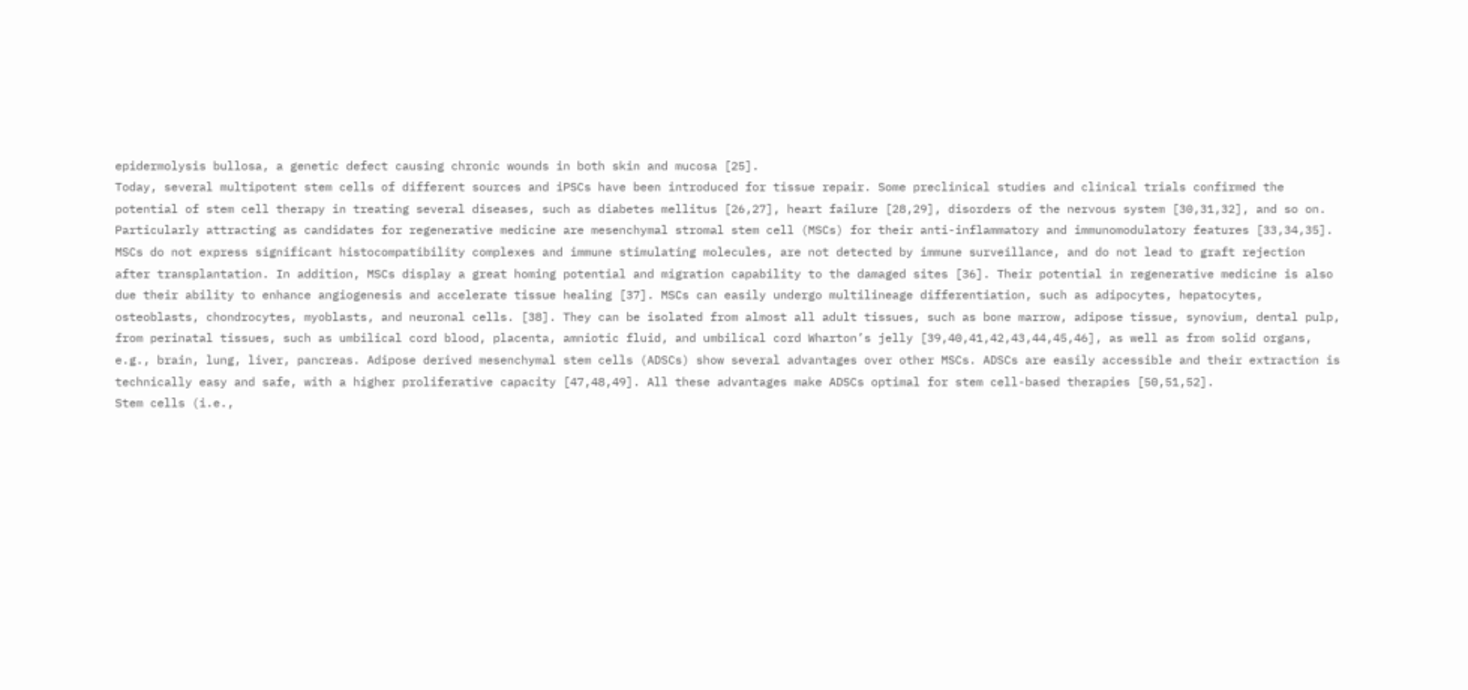epidermolysis bullosa, a genetic defect causing chronic wounds in both skin and mucosa [25].
Today, several multipotent stem cells of different sources and iPSCs have been introduced for tissue repair. Some preclinical studies and clinical trials confirmed the potential of stem cell therapy in treating several diseases, such as diabetes mellitus [26,27], heart failure [28,29], disorders of the nervous system [30,31,32], and so on. Particularly attracting as candidates for regenerative medicine are mesenchymal stromal stem cell (MSCs) for their anti-inflammatory and immunomodulatory features [33,34,35]. MSCs do not express significant histocompatibility complexes and immune stimulating molecules, are not detected by immune surveillance, and do not lead to graft rejection after transplantation. In addition, MSCs display a great homing potential and migration capability to the damaged sites [36]. Their potential in regenerative medicine is also due their ability to enhance angiogenesis and accelerate tissue healing [37]. MSCs can easily undergo multilineage differentiation, such as adipocytes, hepatocytes, osteoblasts, chondrocytes, myoblasts, and neuronal cells. [38]. They can be isolated from almost all adult tissues, such as bone marrow, adipose tissue, synovium, dental pulp, from perinatal tissues, such as umbilical cord blood, placenta, amniotic fluid, and umbilical cord Wharton’s jelly [39,40,41,42,43,44,45,46], as well as from solid organs, e.g., brain, lung, liver, pancreas. Adipose derived mesenchymal stem cells (ADSCs) show several advantages over other MSCs. ADSCs are easily accessible and their extraction is technically easy and safe, with a higher proliferative capacity [47,48,49]. All these advantages make ADSCs optimal for stem cell-based therapies [50,51,52].
Stem cells (i.e.,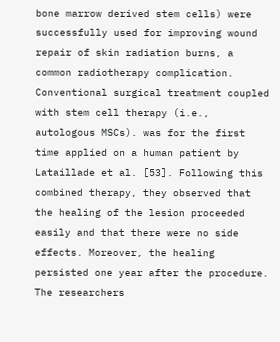bone marrow derived stem cells) were successfully used for improving wound repair of skin radiation burns, a common radiotherapy complication. Conventional surgical treatment coupled with stem cell therapy (i.e., autologous MSCs). was for the first time applied on a human patient by Lataillade et al. [53]. Following this combined therapy, they observed that the healing of the lesion proceeded easily and that there were no side effects. Moreover, the healing persisted one year after the procedure. The researchers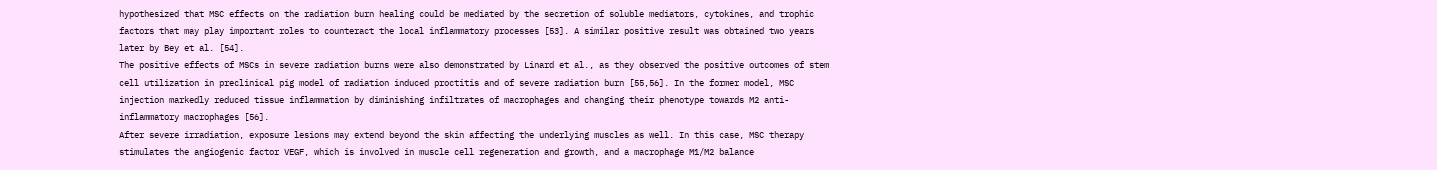hypothesized that MSC effects on the radiation burn healing could be mediated by the secretion of soluble mediators, cytokines, and trophic factors that may play important roles to counteract the local inflammatory processes [53]. A similar positive result was obtained two years later by Bey et al. [54].
The positive effects of MSCs in severe radiation burns were also demonstrated by Linard et al., as they observed the positive outcomes of stem cell utilization in preclinical pig model of radiation induced proctitis and of severe radiation burn [55,56]. In the former model, MSC injection markedly reduced tissue inflammation by diminishing infiltrates of macrophages and changing their phenotype towards M2 anti-inflammatory macrophages [56].
After severe irradiation, exposure lesions may extend beyond the skin affecting the underlying muscles as well. In this case, MSC therapy stimulates the angiogenic factor VEGF, which is involved in muscle cell regeneration and growth, and a macrophage M1/M2 balance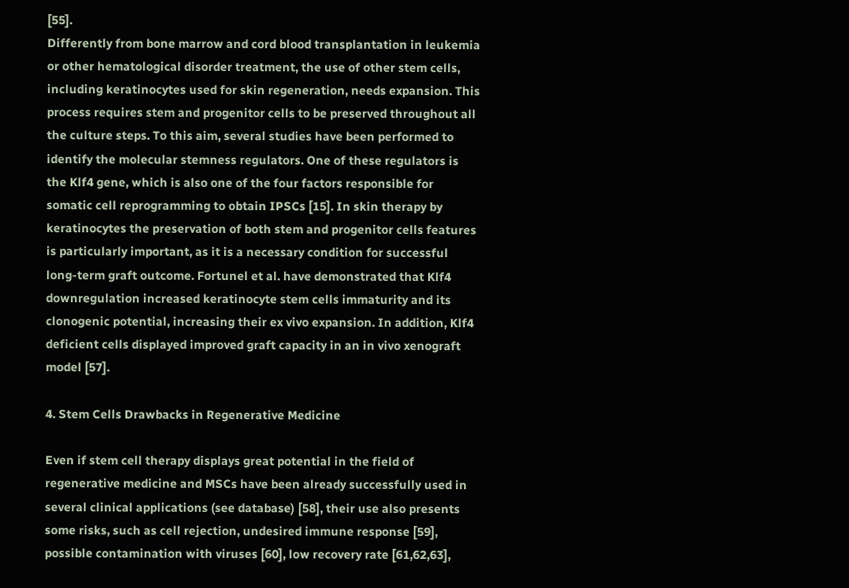[55].
Differently from bone marrow and cord blood transplantation in leukemia or other hematological disorder treatment, the use of other stem cells, including keratinocytes used for skin regeneration, needs expansion. This process requires stem and progenitor cells to be preserved throughout all the culture steps. To this aim, several studies have been performed to identify the molecular stemness regulators. One of these regulators is the Klf4 gene, which is also one of the four factors responsible for somatic cell reprogramming to obtain IPSCs [15]. In skin therapy by keratinocytes the preservation of both stem and progenitor cells features is particularly important, as it is a necessary condition for successful long-term graft outcome. Fortunel et al. have demonstrated that Klf4 downregulation increased keratinocyte stem cells immaturity and its clonogenic potential, increasing their ex vivo expansion. In addition, Klf4 deficient cells displayed improved graft capacity in an in vivo xenograft model [57].

4. Stem Cells Drawbacks in Regenerative Medicine

Even if stem cell therapy displays great potential in the field of regenerative medicine and MSCs have been already successfully used in several clinical applications (see database) [58], their use also presents some risks, such as cell rejection, undesired immune response [59], possible contamination with viruses [60], low recovery rate [61,62,63],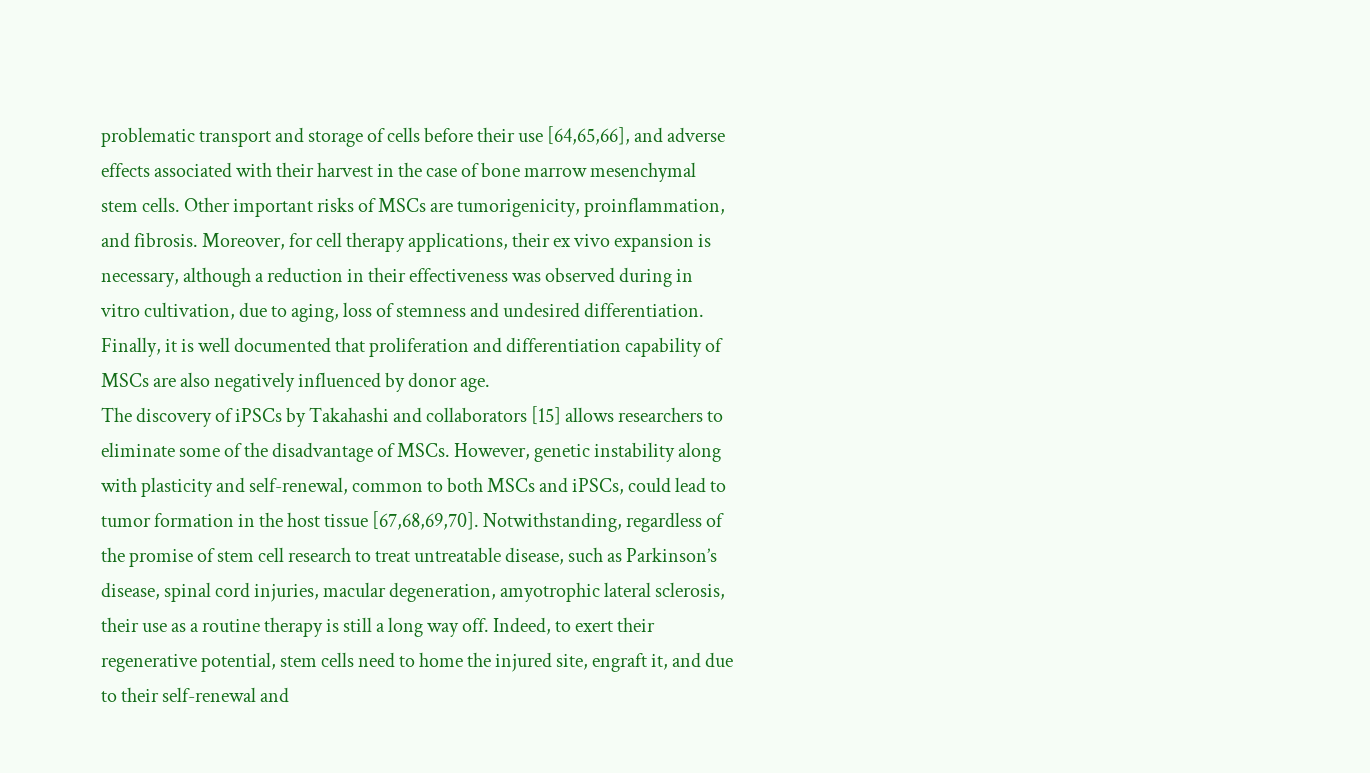problematic transport and storage of cells before their use [64,65,66], and adverse effects associated with their harvest in the case of bone marrow mesenchymal stem cells. Other important risks of MSCs are tumorigenicity, proinflammation, and fibrosis. Moreover, for cell therapy applications, their ex vivo expansion is necessary, although a reduction in their effectiveness was observed during in vitro cultivation, due to aging, loss of stemness and undesired differentiation. Finally, it is well documented that proliferation and differentiation capability of MSCs are also negatively influenced by donor age.
The discovery of iPSCs by Takahashi and collaborators [15] allows researchers to eliminate some of the disadvantage of MSCs. However, genetic instability along with plasticity and self-renewal, common to both MSCs and iPSCs, could lead to tumor formation in the host tissue [67,68,69,70]. Notwithstanding, regardless of the promise of stem cell research to treat untreatable disease, such as Parkinson’s disease, spinal cord injuries, macular degeneration, amyotrophic lateral sclerosis, their use as a routine therapy is still a long way off. Indeed, to exert their regenerative potential, stem cells need to home the injured site, engraft it, and due to their self-renewal and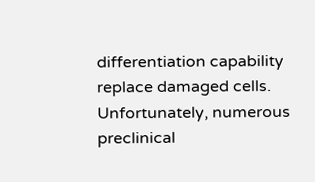differentiation capability replace damaged cells. Unfortunately, numerous preclinical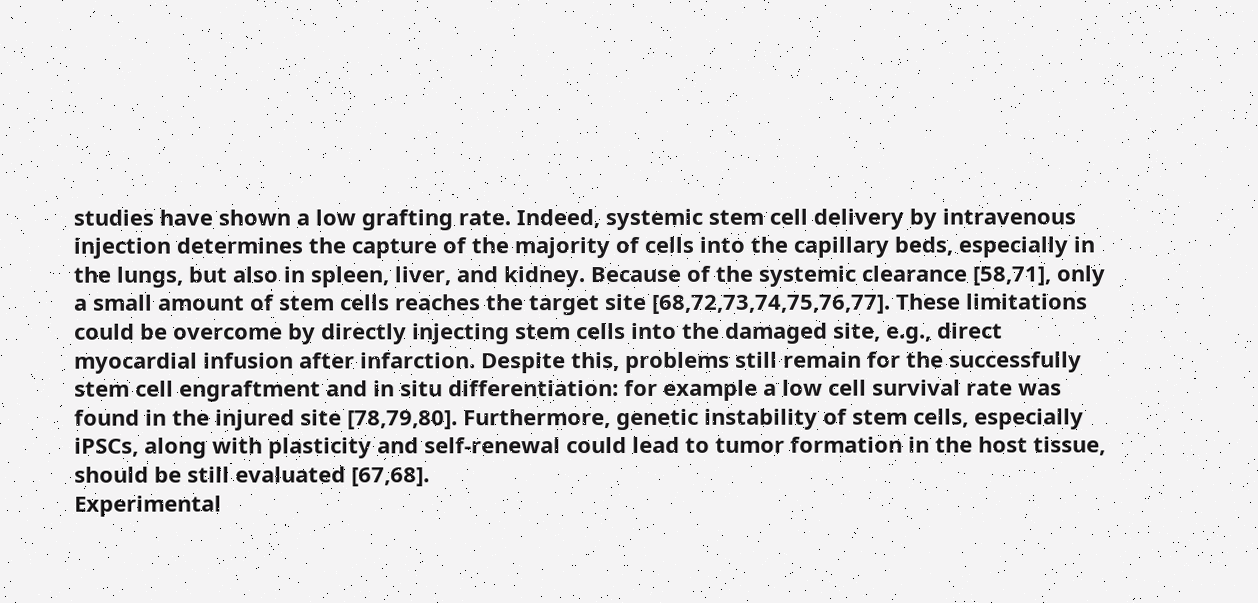studies have shown a low grafting rate. Indeed, systemic stem cell delivery by intravenous injection determines the capture of the majority of cells into the capillary beds, especially in the lungs, but also in spleen, liver, and kidney. Because of the systemic clearance [58,71], only a small amount of stem cells reaches the target site [68,72,73,74,75,76,77]. These limitations could be overcome by directly injecting stem cells into the damaged site, e.g., direct myocardial infusion after infarction. Despite this, problems still remain for the successfully stem cell engraftment and in situ differentiation: for example a low cell survival rate was found in the injured site [78,79,80]. Furthermore, genetic instability of stem cells, especially iPSCs, along with plasticity and self-renewal could lead to tumor formation in the host tissue, should be still evaluated [67,68].
Experimental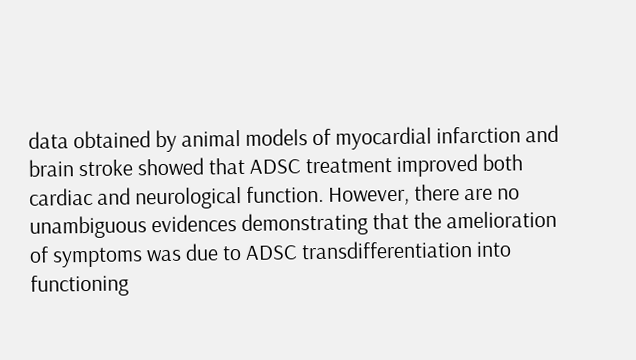data obtained by animal models of myocardial infarction and brain stroke showed that ADSC treatment improved both cardiac and neurological function. However, there are no unambiguous evidences demonstrating that the amelioration of symptoms was due to ADSC transdifferentiation into functioning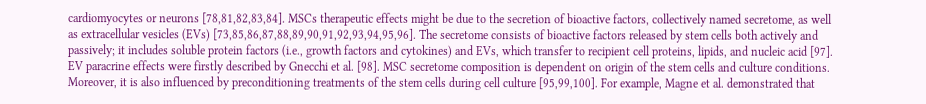cardiomyocytes or neurons [78,81,82,83,84]. MSCs therapeutic effects might be due to the secretion of bioactive factors, collectively named secretome, as well as extracellular vesicles (EVs) [73,85,86,87,88,89,90,91,92,93,94,95,96]. The secretome consists of bioactive factors released by stem cells both actively and passively; it includes soluble protein factors (i.e., growth factors and cytokines) and EVs, which transfer to recipient cell proteins, lipids, and nucleic acid [97]. EV paracrine effects were firstly described by Gnecchi et al. [98]. MSC secretome composition is dependent on origin of the stem cells and culture conditions. Moreover, it is also influenced by preconditioning treatments of the stem cells during cell culture [95,99,100]. For example, Magne et al. demonstrated that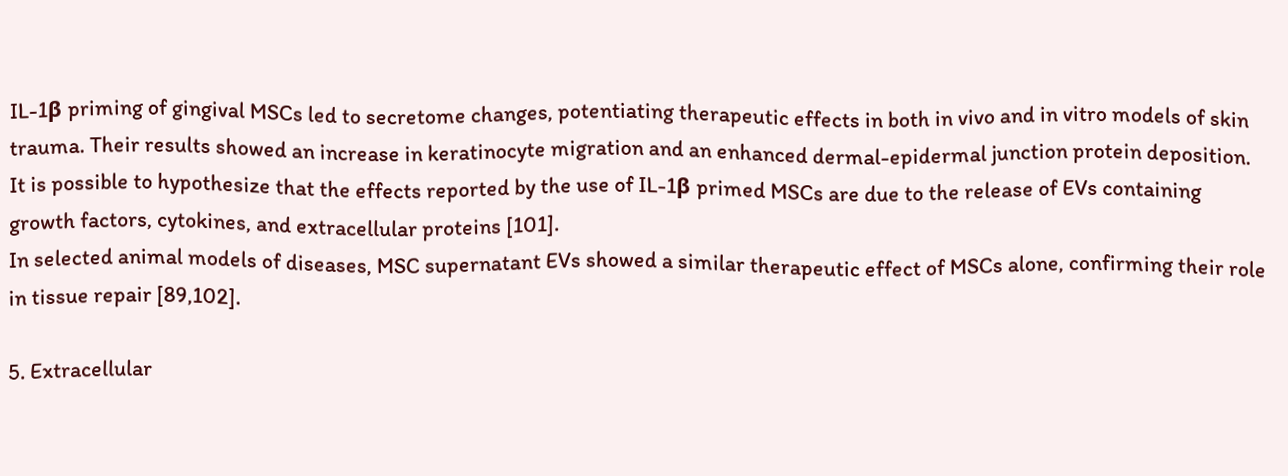IL-1β priming of gingival MSCs led to secretome changes, potentiating therapeutic effects in both in vivo and in vitro models of skin trauma. Their results showed an increase in keratinocyte migration and an enhanced dermal-epidermal junction protein deposition. It is possible to hypothesize that the effects reported by the use of IL-1β primed MSCs are due to the release of EVs containing growth factors, cytokines, and extracellular proteins [101].
In selected animal models of diseases, MSC supernatant EVs showed a similar therapeutic effect of MSCs alone, confirming their role in tissue repair [89,102].

5. Extracellular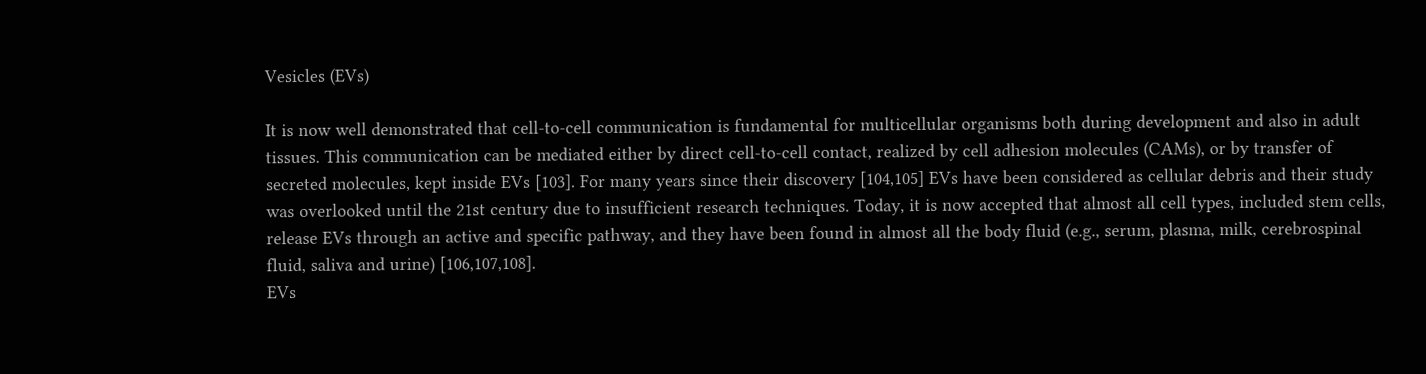Vesicles (EVs)

It is now well demonstrated that cell-to-cell communication is fundamental for multicellular organisms both during development and also in adult tissues. This communication can be mediated either by direct cell-to-cell contact, realized by cell adhesion molecules (CAMs), or by transfer of secreted molecules, kept inside EVs [103]. For many years since their discovery [104,105] EVs have been considered as cellular debris and their study was overlooked until the 21st century due to insufficient research techniques. Today, it is now accepted that almost all cell types, included stem cells, release EVs through an active and specific pathway, and they have been found in almost all the body fluid (e.g., serum, plasma, milk, cerebrospinal fluid, saliva and urine) [106,107,108].
EVs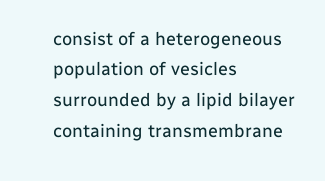consist of a heterogeneous population of vesicles surrounded by a lipid bilayer containing transmembrane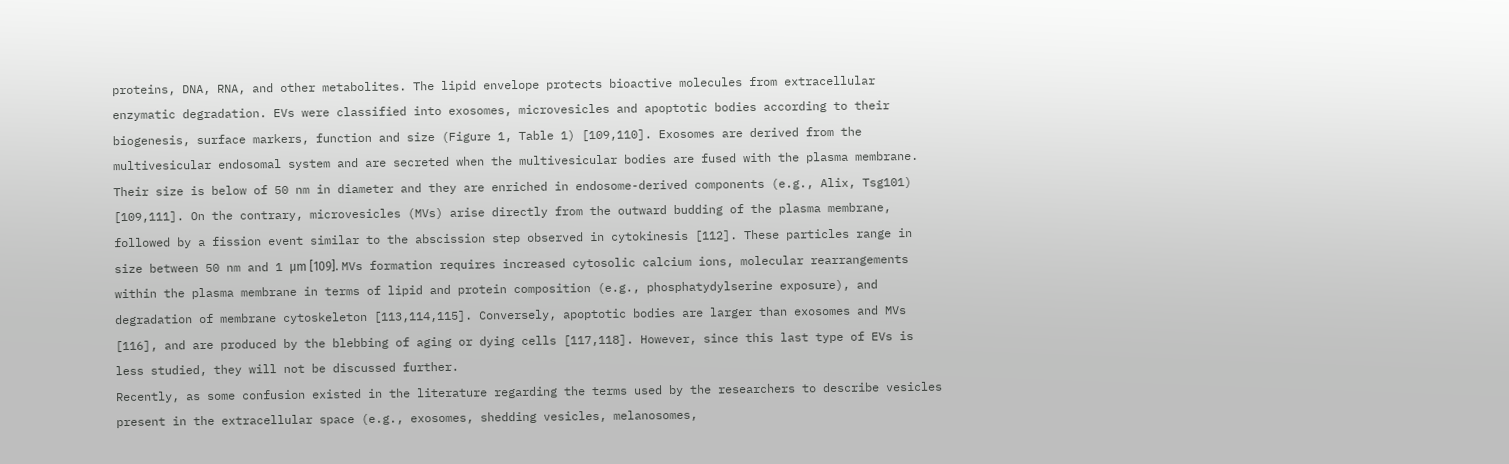proteins, DNA, RNA, and other metabolites. The lipid envelope protects bioactive molecules from extracellular enzymatic degradation. EVs were classified into exosomes, microvesicles and apoptotic bodies according to their biogenesis, surface markers, function and size (Figure 1, Table 1) [109,110]. Exosomes are derived from the multivesicular endosomal system and are secreted when the multivesicular bodies are fused with the plasma membrane. Their size is below of 50 nm in diameter and they are enriched in endosome-derived components (e.g., Alix, Tsg101) [109,111]. On the contrary, microvesicles (MVs) arise directly from the outward budding of the plasma membrane, followed by a fission event similar to the abscission step observed in cytokinesis [112]. These particles range in size between 50 nm and 1 μm [109]. MVs formation requires increased cytosolic calcium ions, molecular rearrangements within the plasma membrane in terms of lipid and protein composition (e.g., phosphatydylserine exposure), and degradation of membrane cytoskeleton [113,114,115]. Conversely, apoptotic bodies are larger than exosomes and MVs [116], and are produced by the blebbing of aging or dying cells [117,118]. However, since this last type of EVs is less studied, they will not be discussed further.
Recently, as some confusion existed in the literature regarding the terms used by the researchers to describe vesicles present in the extracellular space (e.g., exosomes, shedding vesicles, melanosomes,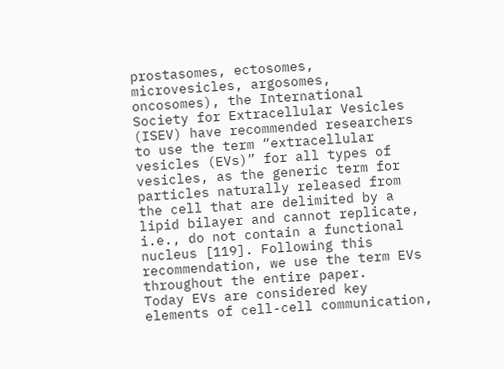prostasomes, ectosomes, microvesicles, argosomes, oncosomes), the International Society for Extracellular Vesicles (ISEV) have recommended researchers to use the term “extracellular vesicles (EVs)” for all types of vesicles, as the generic term for particles naturally released from the cell that are delimited by a lipid bilayer and cannot replicate, i.e., do not contain a functional nucleus [119]. Following this recommendation, we use the term EVs throughout the entire paper.
Today EVs are considered key elements of cell-cell communication,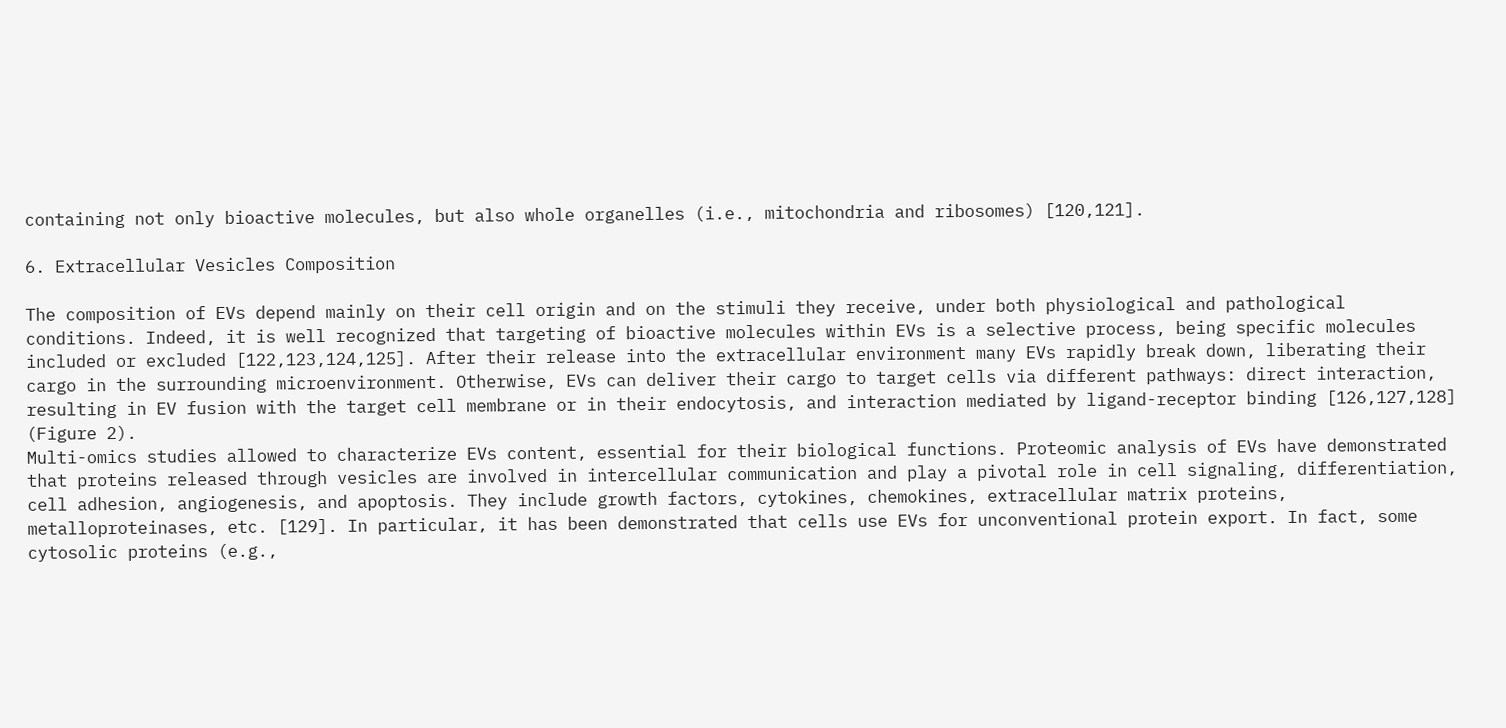containing not only bioactive molecules, but also whole organelles (i.e., mitochondria and ribosomes) [120,121].

6. Extracellular Vesicles Composition

The composition of EVs depend mainly on their cell origin and on the stimuli they receive, under both physiological and pathological conditions. Indeed, it is well recognized that targeting of bioactive molecules within EVs is a selective process, being specific molecules included or excluded [122,123,124,125]. After their release into the extracellular environment many EVs rapidly break down, liberating their cargo in the surrounding microenvironment. Otherwise, EVs can deliver their cargo to target cells via different pathways: direct interaction, resulting in EV fusion with the target cell membrane or in their endocytosis, and interaction mediated by ligand-receptor binding [126,127,128] (Figure 2).
Multi-omics studies allowed to characterize EVs content, essential for their biological functions. Proteomic analysis of EVs have demonstrated that proteins released through vesicles are involved in intercellular communication and play a pivotal role in cell signaling, differentiation, cell adhesion, angiogenesis, and apoptosis. They include growth factors, cytokines, chemokines, extracellular matrix proteins, metalloproteinases, etc. [129]. In particular, it has been demonstrated that cells use EVs for unconventional protein export. In fact, some cytosolic proteins (e.g.,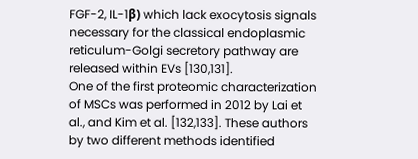FGF-2, IL-1β) which lack exocytosis signals necessary for the classical endoplasmic reticulum-Golgi secretory pathway are released within EVs [130,131].
One of the first proteomic characterization of MSCs was performed in 2012 by Lai et al., and Kim et al. [132,133]. These authors by two different methods identified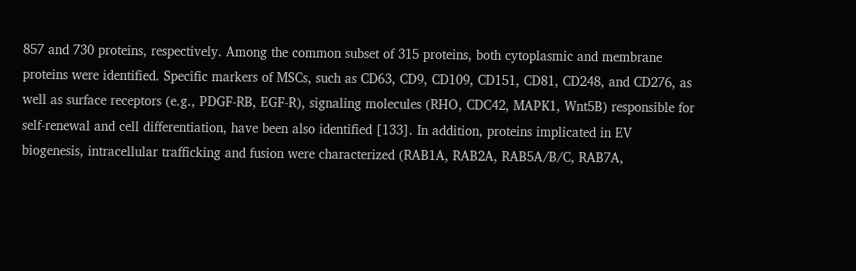857 and 730 proteins, respectively. Among the common subset of 315 proteins, both cytoplasmic and membrane proteins were identified. Specific markers of MSCs, such as CD63, CD9, CD109, CD151, CD81, CD248, and CD276, as well as surface receptors (e.g., PDGF-RB, EGF-R), signaling molecules (RHO, CDC42, MAPK1, Wnt5B) responsible for self-renewal and cell differentiation, have been also identified [133]. In addition, proteins implicated in EV biogenesis, intracellular trafficking and fusion were characterized (RAB1A, RAB2A, RAB5A/B/C, RAB7A,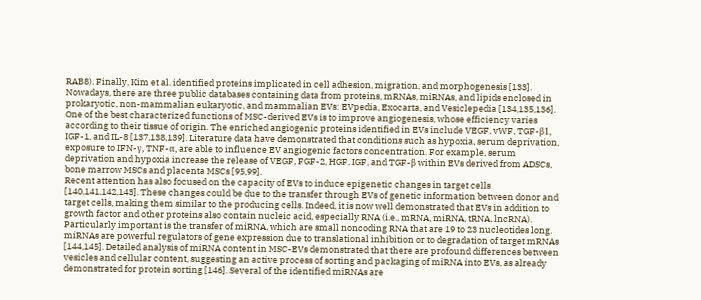RAB8). Finally, Kim et al. identified proteins implicated in cell adhesion, migration, and morphogenesis [133].
Nowadays, there are three public databases containing data from proteins, mRNAs, miRNAs, and lipids enclosed in prokaryotic, non-mammalian eukaryotic, and mammalian EVs: EVpedia, Exocarta, and Vesiclepedia [134,135,136].
One of the best characterized functions of MSC-derived EVs is to improve angiogenesis, whose efficiency varies according to their tissue of origin. The enriched angiogenic proteins identified in EVs include VEGF, vWF, TGF-β1, IGF-1, and IL-8 [137,138,139]. Literature data have demonstrated that conditions such as hypoxia, serum deprivation, exposure to IFN-γ, TNF-α, are able to influence EV angiogenic factors concentration. For example, serum deprivation and hypoxia increase the release of VEGF, FGF-2, HGF, IGF, and TGF-β within EVs derived from ADSCs, bone marrow MSCs and placenta MSCs [95,99].
Recent attention has also focused on the capacity of EVs to induce epigenetic changes in target cells [140,141,142,143]. These changes could be due to the transfer through EVs of genetic information between donor and target cells, making them similar to the producing cells. Indeed, it is now well demonstrated that EVs in addition to growth factor and other proteins also contain nucleic acid, especially RNA (i.e., mRNA, miRNA, tRNA, lncRNA).
Particularly important is the transfer of miRNA, which are small noncoding RNA that are 19 to 23 nucleotides long. miRNAs are powerful regulators of gene expression due to translational inhibition or to degradation of target mRNAs [144,145]. Detailed analysis of miRNA content in MSC-EVs demonstrated that there are profound differences between vesicles and cellular content, suggesting an active process of sorting and packaging of miRNA into EVs, as already demonstrated for protein sorting [146]. Several of the identified miRNAs are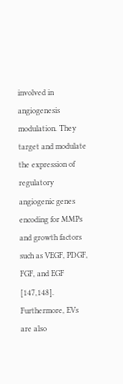involved in angiogenesis modulation. They target and modulate the expression of regulatory angiogenic genes encoding for MMPs and growth factors such as VEGF, PDGF, FGF, and EGF [147,148].
Furthermore, EVs are also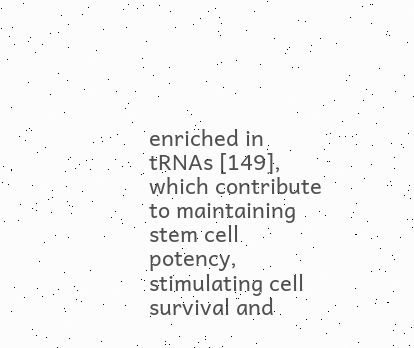enriched in tRNAs [149], which contribute to maintaining stem cell potency, stimulating cell survival and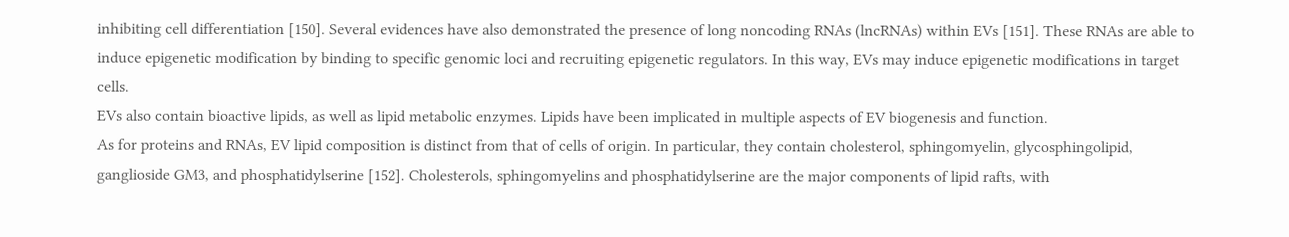inhibiting cell differentiation [150]. Several evidences have also demonstrated the presence of long noncoding RNAs (lncRNAs) within EVs [151]. These RNAs are able to induce epigenetic modification by binding to specific genomic loci and recruiting epigenetic regulators. In this way, EVs may induce epigenetic modifications in target cells.
EVs also contain bioactive lipids, as well as lipid metabolic enzymes. Lipids have been implicated in multiple aspects of EV biogenesis and function.
As for proteins and RNAs, EV lipid composition is distinct from that of cells of origin. In particular, they contain cholesterol, sphingomyelin, glycosphingolipid, ganglioside GM3, and phosphatidylserine [152]. Cholesterols, sphingomyelins and phosphatidylserine are the major components of lipid rafts, with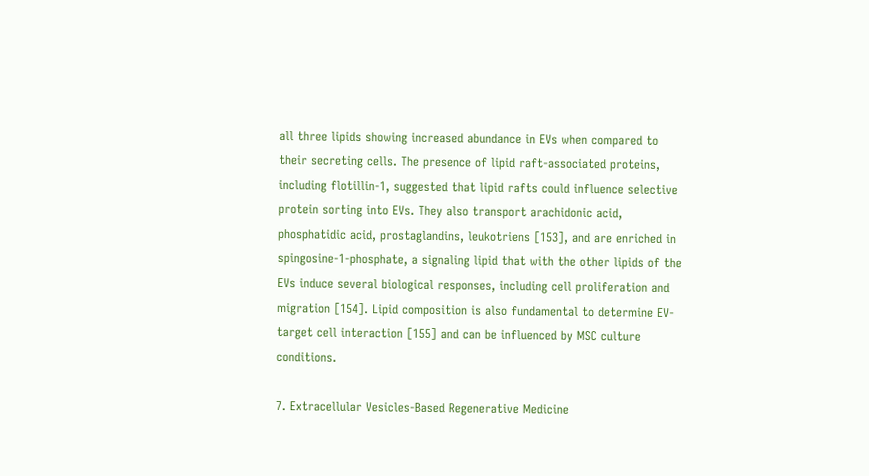all three lipids showing increased abundance in EVs when compared to their secreting cells. The presence of lipid raft-associated proteins, including flotillin-1, suggested that lipid rafts could influence selective protein sorting into EVs. They also transport arachidonic acid, phosphatidic acid, prostaglandins, leukotriens [153], and are enriched in spingosine-1-phosphate, a signaling lipid that with the other lipids of the EVs induce several biological responses, including cell proliferation and migration [154]. Lipid composition is also fundamental to determine EV-target cell interaction [155] and can be influenced by MSC culture conditions.

7. Extracellular Vesicles-Based Regenerative Medicine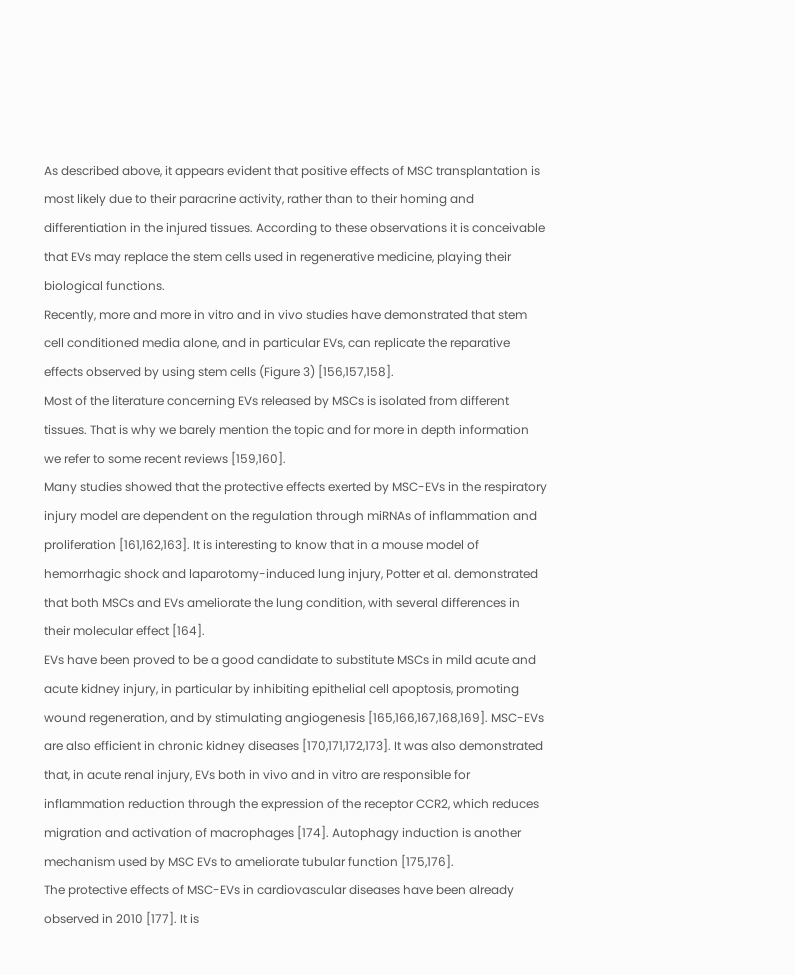As described above, it appears evident that positive effects of MSC transplantation is most likely due to their paracrine activity, rather than to their homing and differentiation in the injured tissues. According to these observations it is conceivable that EVs may replace the stem cells used in regenerative medicine, playing their biological functions.
Recently, more and more in vitro and in vivo studies have demonstrated that stem cell conditioned media alone, and in particular EVs, can replicate the reparative effects observed by using stem cells (Figure 3) [156,157,158].
Most of the literature concerning EVs released by MSCs is isolated from different tissues. That is why we barely mention the topic and for more in depth information we refer to some recent reviews [159,160].
Many studies showed that the protective effects exerted by MSC-EVs in the respiratory injury model are dependent on the regulation through miRNAs of inflammation and proliferation [161,162,163]. It is interesting to know that in a mouse model of hemorrhagic shock and laparotomy-induced lung injury, Potter et al. demonstrated that both MSCs and EVs ameliorate the lung condition, with several differences in their molecular effect [164].
EVs have been proved to be a good candidate to substitute MSCs in mild acute and acute kidney injury, in particular by inhibiting epithelial cell apoptosis, promoting wound regeneration, and by stimulating angiogenesis [165,166,167,168,169]. MSC-EVs are also efficient in chronic kidney diseases [170,171,172,173]. It was also demonstrated that, in acute renal injury, EVs both in vivo and in vitro are responsible for inflammation reduction through the expression of the receptor CCR2, which reduces migration and activation of macrophages [174]. Autophagy induction is another mechanism used by MSC EVs to ameliorate tubular function [175,176].
The protective effects of MSC-EVs in cardiovascular diseases have been already observed in 2010 [177]. It is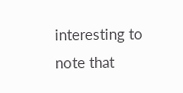interesting to note that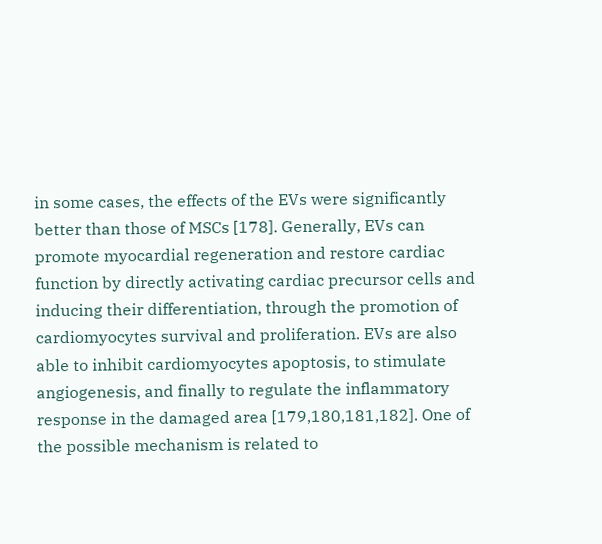in some cases, the effects of the EVs were significantly better than those of MSCs [178]. Generally, EVs can promote myocardial regeneration and restore cardiac function by directly activating cardiac precursor cells and inducing their differentiation, through the promotion of cardiomyocytes survival and proliferation. EVs are also able to inhibit cardiomyocytes apoptosis, to stimulate angiogenesis, and finally to regulate the inflammatory response in the damaged area [179,180,181,182]. One of the possible mechanism is related to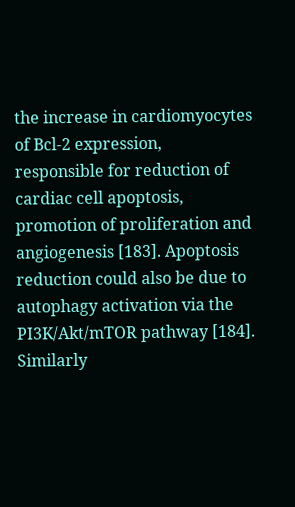the increase in cardiomyocytes of Bcl-2 expression, responsible for reduction of cardiac cell apoptosis, promotion of proliferation and angiogenesis [183]. Apoptosis reduction could also be due to autophagy activation via the PI3K/Akt/mTOR pathway [184]. Similarly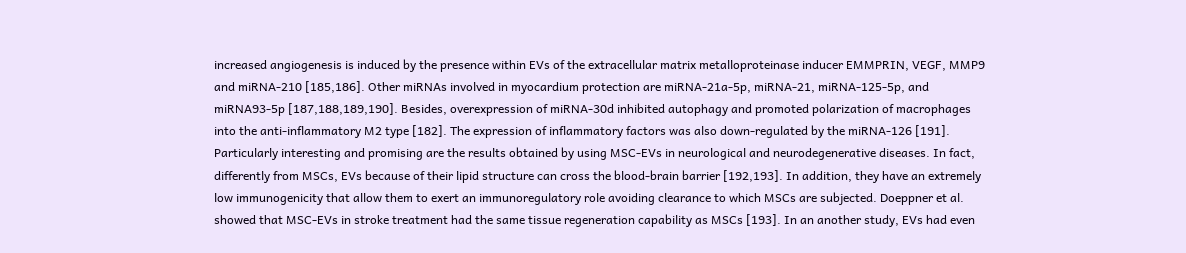increased angiogenesis is induced by the presence within EVs of the extracellular matrix metalloproteinase inducer EMMPRIN, VEGF, MMP9 and miRNA-210 [185,186]. Other miRNAs involved in myocardium protection are miRNA-21a-5p, miRNA-21, miRNA-125-5p, and miRNA93-5p [187,188,189,190]. Besides, overexpression of miRNA-30d inhibited autophagy and promoted polarization of macrophages into the anti-inflammatory M2 type [182]. The expression of inflammatory factors was also down-regulated by the miRNA-126 [191].
Particularly interesting and promising are the results obtained by using MSC-EVs in neurological and neurodegenerative diseases. In fact, differently from MSCs, EVs because of their lipid structure can cross the blood-brain barrier [192,193]. In addition, they have an extremely low immunogenicity that allow them to exert an immunoregulatory role avoiding clearance to which MSCs are subjected. Doeppner et al. showed that MSC-EVs in stroke treatment had the same tissue regeneration capability as MSCs [193]. In an another study, EVs had even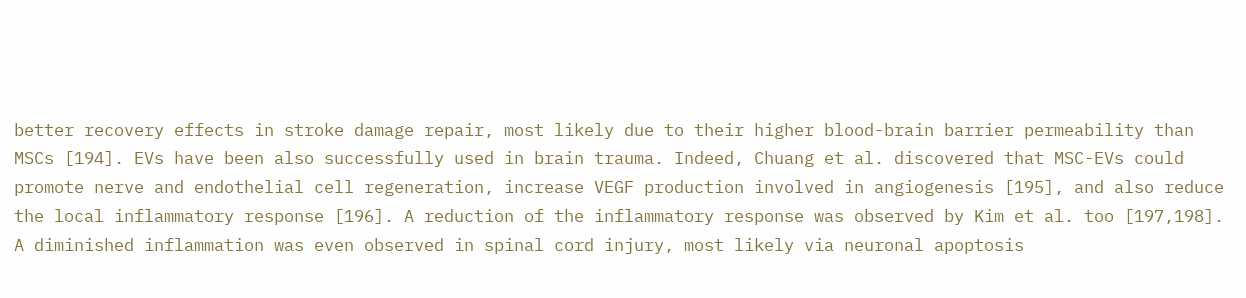better recovery effects in stroke damage repair, most likely due to their higher blood-brain barrier permeability than MSCs [194]. EVs have been also successfully used in brain trauma. Indeed, Chuang et al. discovered that MSC-EVs could promote nerve and endothelial cell regeneration, increase VEGF production involved in angiogenesis [195], and also reduce the local inflammatory response [196]. A reduction of the inflammatory response was observed by Kim et al. too [197,198]. A diminished inflammation was even observed in spinal cord injury, most likely via neuronal apoptosis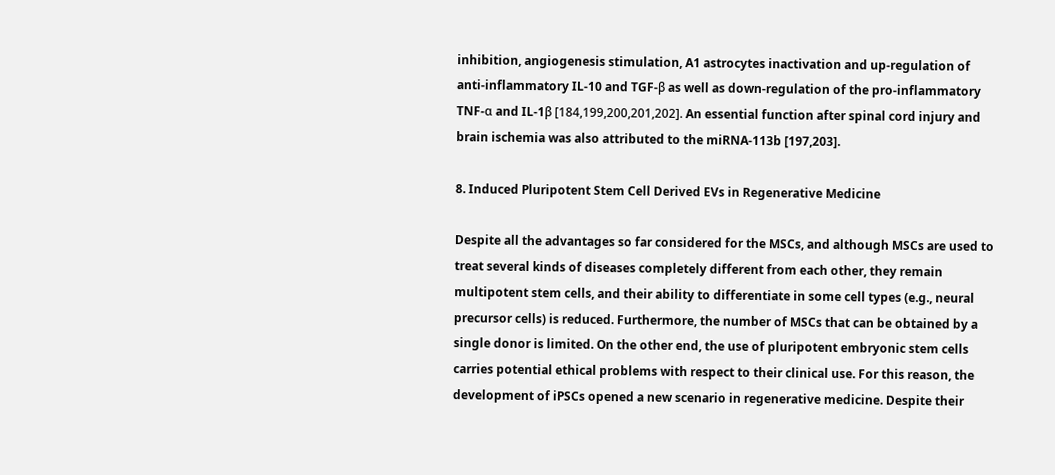inhibition, angiogenesis stimulation, A1 astrocytes inactivation and up-regulation of anti-inflammatory IL-10 and TGF-β as well as down-regulation of the pro-inflammatory TNF-α and IL-1β [184,199,200,201,202]. An essential function after spinal cord injury and brain ischemia was also attributed to the miRNA-113b [197,203].

8. Induced Pluripotent Stem Cell Derived EVs in Regenerative Medicine

Despite all the advantages so far considered for the MSCs, and although MSCs are used to treat several kinds of diseases completely different from each other, they remain multipotent stem cells, and their ability to differentiate in some cell types (e.g., neural precursor cells) is reduced. Furthermore, the number of MSCs that can be obtained by a single donor is limited. On the other end, the use of pluripotent embryonic stem cells carries potential ethical problems with respect to their clinical use. For this reason, the development of iPSCs opened a new scenario in regenerative medicine. Despite their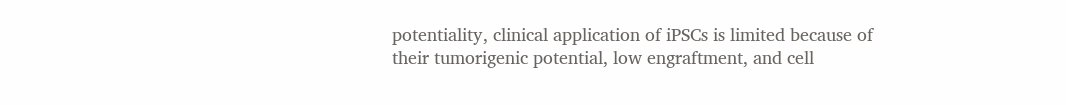potentiality, clinical application of iPSCs is limited because of their tumorigenic potential, low engraftment, and cell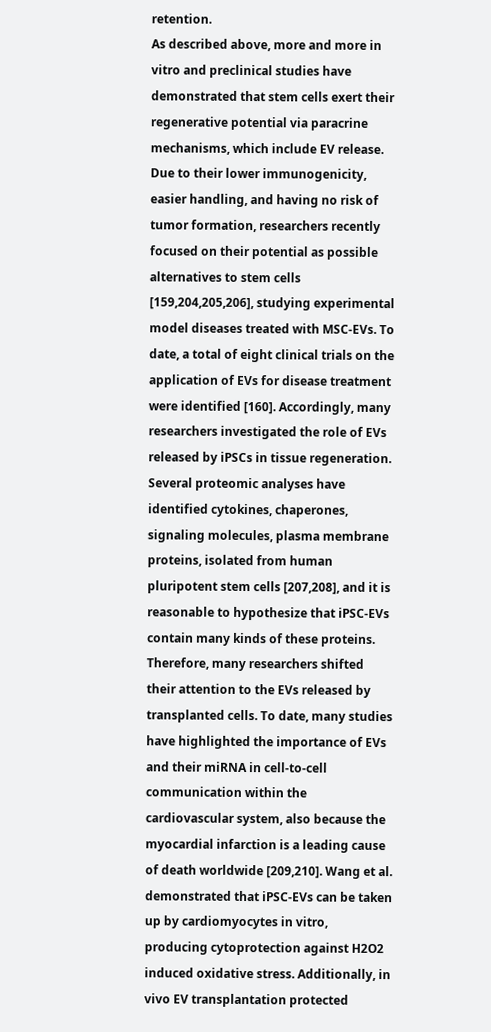retention.
As described above, more and more in vitro and preclinical studies have demonstrated that stem cells exert their regenerative potential via paracrine mechanisms, which include EV release. Due to their lower immunogenicity, easier handling, and having no risk of tumor formation, researchers recently focused on their potential as possible alternatives to stem cells [159,204,205,206], studying experimental model diseases treated with MSC-EVs. To date, a total of eight clinical trials on the application of EVs for disease treatment were identified [160]. Accordingly, many researchers investigated the role of EVs released by iPSCs in tissue regeneration. Several proteomic analyses have identified cytokines, chaperones, signaling molecules, plasma membrane proteins, isolated from human pluripotent stem cells [207,208], and it is reasonable to hypothesize that iPSC-EVs contain many kinds of these proteins. Therefore, many researchers shifted their attention to the EVs released by transplanted cells. To date, many studies have highlighted the importance of EVs and their miRNA in cell-to-cell communication within the cardiovascular system, also because the myocardial infarction is a leading cause of death worldwide [209,210]. Wang et al. demonstrated that iPSC-EVs can be taken up by cardiomyocytes in vitro, producing cytoprotection against H2O2 induced oxidative stress. Additionally, in vivo EV transplantation protected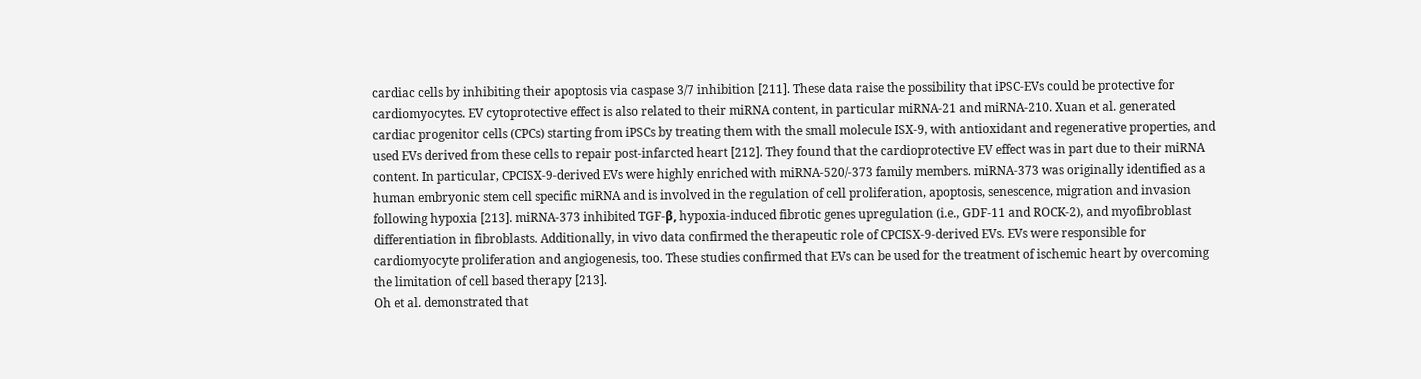cardiac cells by inhibiting their apoptosis via caspase 3/7 inhibition [211]. These data raise the possibility that iPSC-EVs could be protective for cardiomyocytes. EV cytoprotective effect is also related to their miRNA content, in particular miRNA-21 and miRNA-210. Xuan et al. generated cardiac progenitor cells (CPCs) starting from iPSCs by treating them with the small molecule ISX-9, with antioxidant and regenerative properties, and used EVs derived from these cells to repair post-infarcted heart [212]. They found that the cardioprotective EV effect was in part due to their miRNA content. In particular, CPCISX-9-derived EVs were highly enriched with miRNA-520/-373 family members. miRNA-373 was originally identified as a human embryonic stem cell specific miRNA and is involved in the regulation of cell proliferation, apoptosis, senescence, migration and invasion following hypoxia [213]. miRNA-373 inhibited TGF-β, hypoxia-induced fibrotic genes upregulation (i.e., GDF-11 and ROCK-2), and myofibroblast differentiation in fibroblasts. Additionally, in vivo data confirmed the therapeutic role of CPCISX-9-derived EVs. EVs were responsible for cardiomyocyte proliferation and angiogenesis, too. These studies confirmed that EVs can be used for the treatment of ischemic heart by overcoming the limitation of cell based therapy [213].
Oh et al. demonstrated that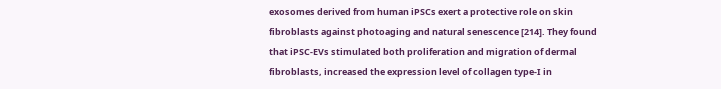exosomes derived from human iPSCs exert a protective role on skin fibroblasts against photoaging and natural senescence [214]. They found that iPSC-EVs stimulated both proliferation and migration of dermal fibroblasts, increased the expression level of collagen type-I in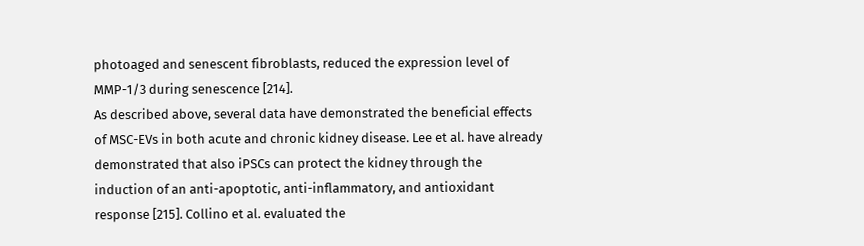photoaged and senescent fibroblasts, reduced the expression level of MMP-1/3 during senescence [214].
As described above, several data have demonstrated the beneficial effects of MSC-EVs in both acute and chronic kidney disease. Lee et al. have already demonstrated that also iPSCs can protect the kidney through the induction of an anti-apoptotic, anti-inflammatory, and antioxidant response [215]. Collino et al. evaluated the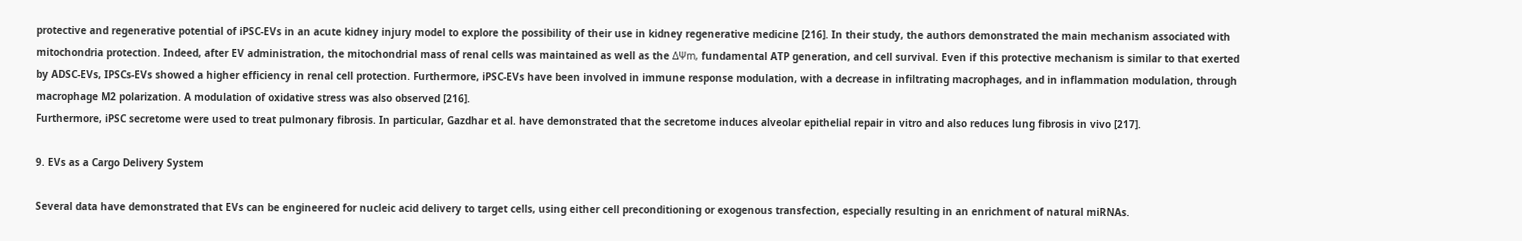protective and regenerative potential of iPSC-EVs in an acute kidney injury model to explore the possibility of their use in kidney regenerative medicine [216]. In their study, the authors demonstrated the main mechanism associated with mitochondria protection. Indeed, after EV administration, the mitochondrial mass of renal cells was maintained as well as the ΔΨm, fundamental ATP generation, and cell survival. Even if this protective mechanism is similar to that exerted by ADSC-EVs, IPSCs-EVs showed a higher efficiency in renal cell protection. Furthermore, iPSC-EVs have been involved in immune response modulation, with a decrease in infiltrating macrophages, and in inflammation modulation, through macrophage M2 polarization. A modulation of oxidative stress was also observed [216].
Furthermore, iPSC secretome were used to treat pulmonary fibrosis. In particular, Gazdhar et al. have demonstrated that the secretome induces alveolar epithelial repair in vitro and also reduces lung fibrosis in vivo [217].

9. EVs as a Cargo Delivery System

Several data have demonstrated that EVs can be engineered for nucleic acid delivery to target cells, using either cell preconditioning or exogenous transfection, especially resulting in an enrichment of natural miRNAs.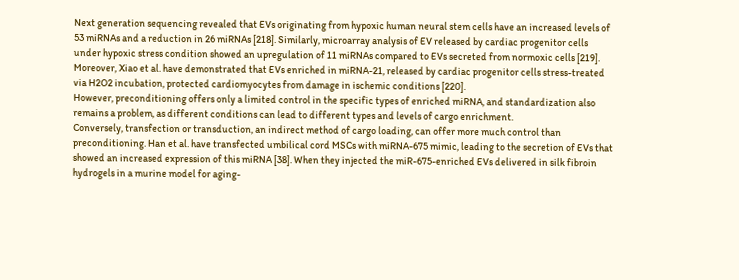Next generation sequencing revealed that EVs originating from hypoxic human neural stem cells have an increased levels of 53 miRNAs and a reduction in 26 miRNAs [218]. Similarly, microarray analysis of EV released by cardiac progenitor cells under hypoxic stress condition showed an upregulation of 11 miRNAs compared to EVs secreted from normoxic cells [219]. Moreover, Xiao et al. have demonstrated that EVs enriched in miRNA-21, released by cardiac progenitor cells stress-treated via H2O2 incubation, protected cardiomyocytes from damage in ischemic conditions [220].
However, preconditioning offers only a limited control in the specific types of enriched miRNA, and standardization also remains a problem, as different conditions can lead to different types and levels of cargo enrichment.
Conversely, transfection or transduction, an indirect method of cargo loading, can offer more much control than preconditioning. Han et al. have transfected umbilical cord MSCs with miRNA-675 mimic, leading to the secretion of EVs that showed an increased expression of this miRNA [38]. When they injected the miR-675-enriched EVs delivered in silk fibroin hydrogels in a murine model for aging-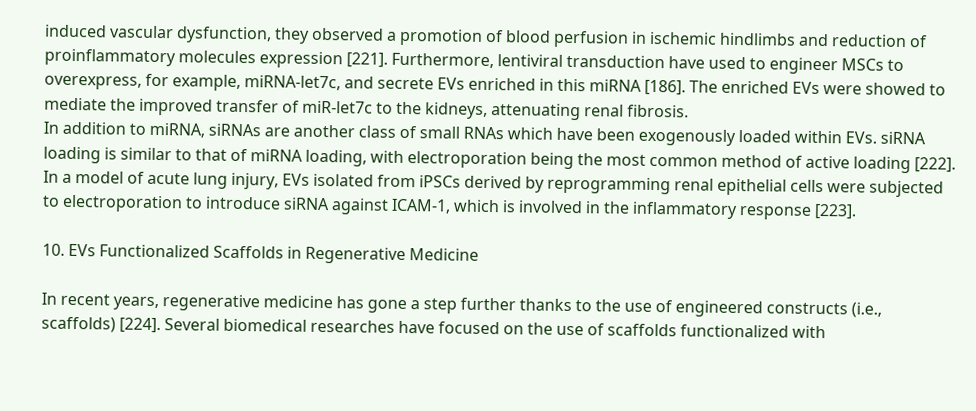induced vascular dysfunction, they observed a promotion of blood perfusion in ischemic hindlimbs and reduction of proinflammatory molecules expression [221]. Furthermore, lentiviral transduction have used to engineer MSCs to overexpress, for example, miRNA-let7c, and secrete EVs enriched in this miRNA [186]. The enriched EVs were showed to mediate the improved transfer of miR-let7c to the kidneys, attenuating renal fibrosis.
In addition to miRNA, siRNAs are another class of small RNAs which have been exogenously loaded within EVs. siRNA loading is similar to that of miRNA loading, with electroporation being the most common method of active loading [222]. In a model of acute lung injury, EVs isolated from iPSCs derived by reprogramming renal epithelial cells were subjected to electroporation to introduce siRNA against ICAM-1, which is involved in the inflammatory response [223].

10. EVs Functionalized Scaffolds in Regenerative Medicine

In recent years, regenerative medicine has gone a step further thanks to the use of engineered constructs (i.e., scaffolds) [224]. Several biomedical researches have focused on the use of scaffolds functionalized with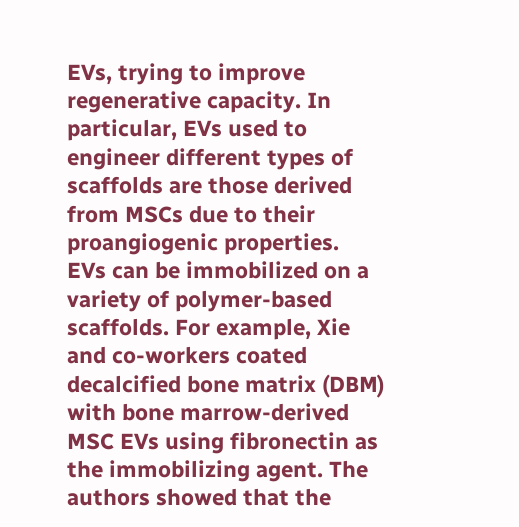EVs, trying to improve regenerative capacity. In particular, EVs used to engineer different types of scaffolds are those derived from MSCs due to their proangiogenic properties.
EVs can be immobilized on a variety of polymer-based scaffolds. For example, Xie and co-workers coated decalcified bone matrix (DBM) with bone marrow-derived MSC EVs using fibronectin as the immobilizing agent. The authors showed that the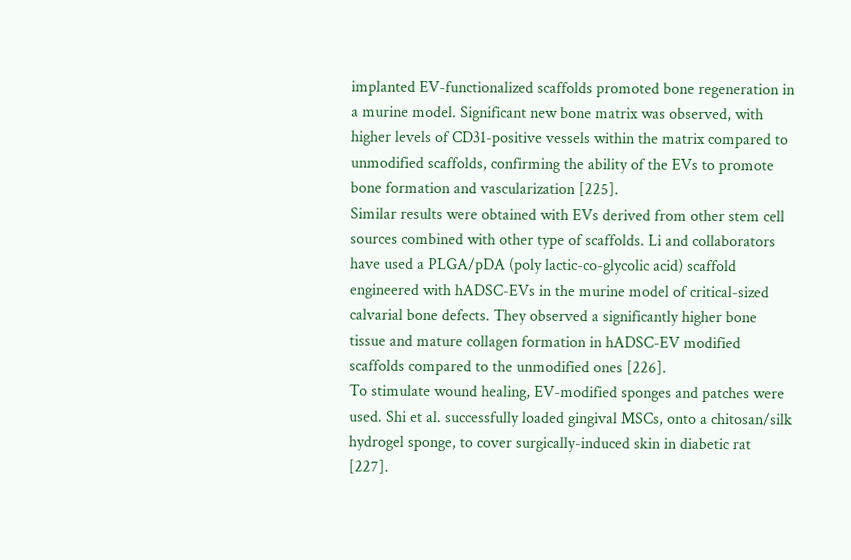implanted EV-functionalized scaffolds promoted bone regeneration in a murine model. Significant new bone matrix was observed, with higher levels of CD31-positive vessels within the matrix compared to unmodified scaffolds, confirming the ability of the EVs to promote bone formation and vascularization [225].
Similar results were obtained with EVs derived from other stem cell sources combined with other type of scaffolds. Li and collaborators have used a PLGA/pDA (poly lactic-co-glycolic acid) scaffold engineered with hADSC-EVs in the murine model of critical-sized calvarial bone defects. They observed a significantly higher bone tissue and mature collagen formation in hADSC-EV modified scaffolds compared to the unmodified ones [226].
To stimulate wound healing, EV-modified sponges and patches were used. Shi et al. successfully loaded gingival MSCs, onto a chitosan/silk hydrogel sponge, to cover surgically-induced skin in diabetic rat [227].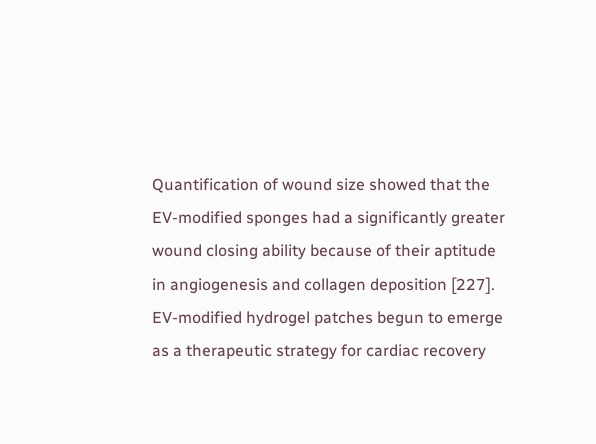Quantification of wound size showed that the EV-modified sponges had a significantly greater wound closing ability because of their aptitude in angiogenesis and collagen deposition [227].
EV-modified hydrogel patches begun to emerge as a therapeutic strategy for cardiac recovery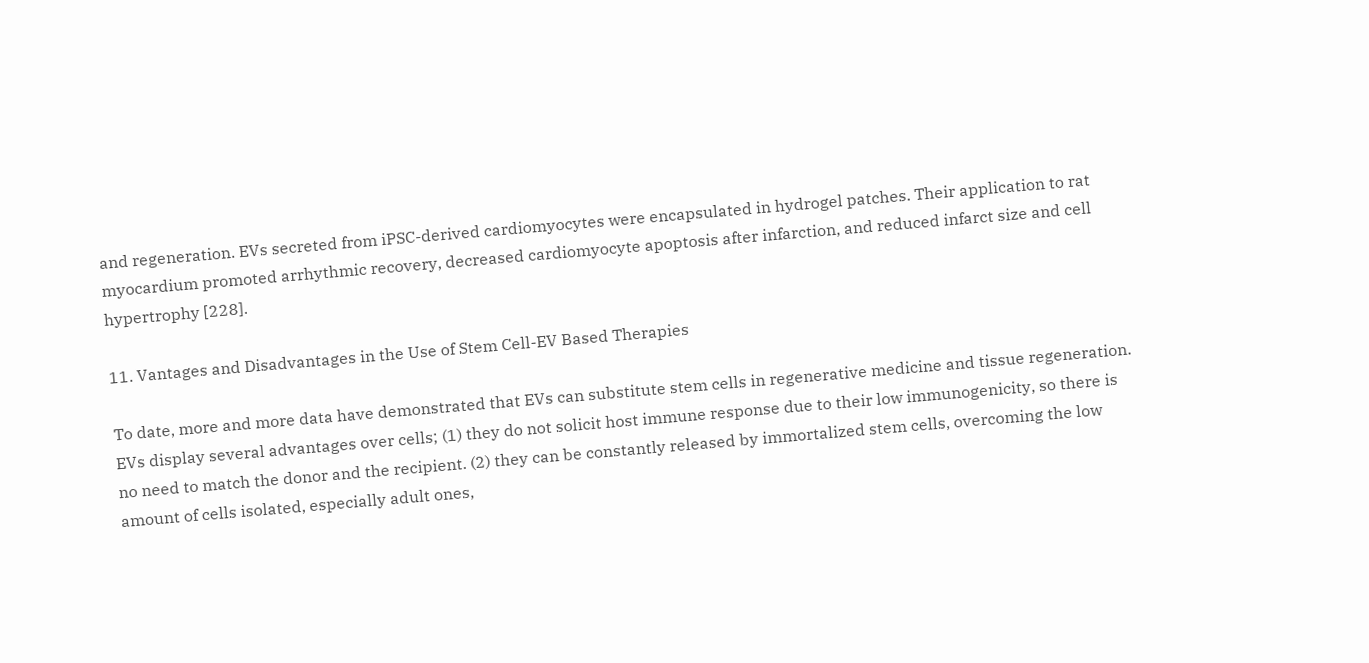and regeneration. EVs secreted from iPSC-derived cardiomyocytes were encapsulated in hydrogel patches. Their application to rat myocardium promoted arrhythmic recovery, decreased cardiomyocyte apoptosis after infarction, and reduced infarct size and cell hypertrophy [228].

11. Vantages and Disadvantages in the Use of Stem Cell-EV Based Therapies

To date, more and more data have demonstrated that EVs can substitute stem cells in regenerative medicine and tissue regeneration. EVs display several advantages over cells; (1) they do not solicit host immune response due to their low immunogenicity, so there is no need to match the donor and the recipient. (2) they can be constantly released by immortalized stem cells, overcoming the low amount of cells isolated, especially adult ones,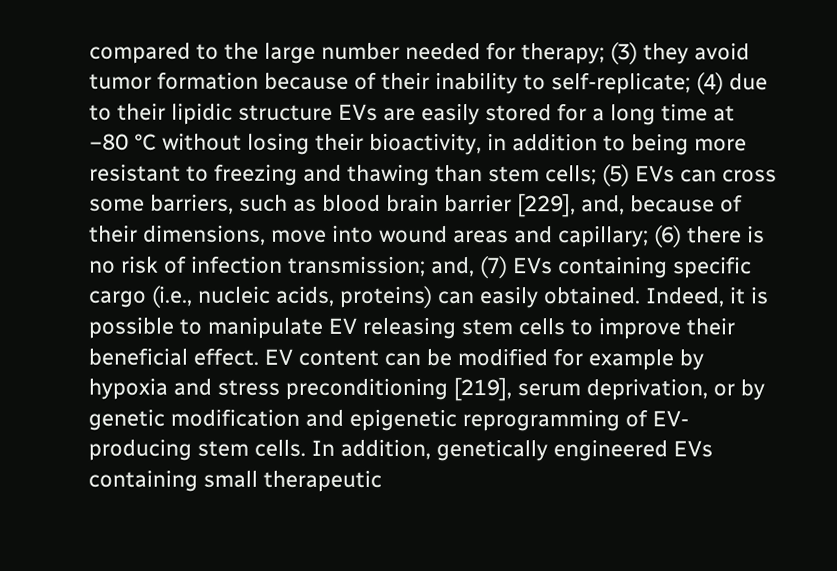compared to the large number needed for therapy; (3) they avoid tumor formation because of their inability to self-replicate; (4) due to their lipidic structure EVs are easily stored for a long time at −80 °C without losing their bioactivity, in addition to being more resistant to freezing and thawing than stem cells; (5) EVs can cross some barriers, such as blood brain barrier [229], and, because of their dimensions, move into wound areas and capillary; (6) there is no risk of infection transmission; and, (7) EVs containing specific cargo (i.e., nucleic acids, proteins) can easily obtained. Indeed, it is possible to manipulate EV releasing stem cells to improve their beneficial effect. EV content can be modified for example by hypoxia and stress preconditioning [219], serum deprivation, or by genetic modification and epigenetic reprogramming of EV-producing stem cells. In addition, genetically engineered EVs containing small therapeutic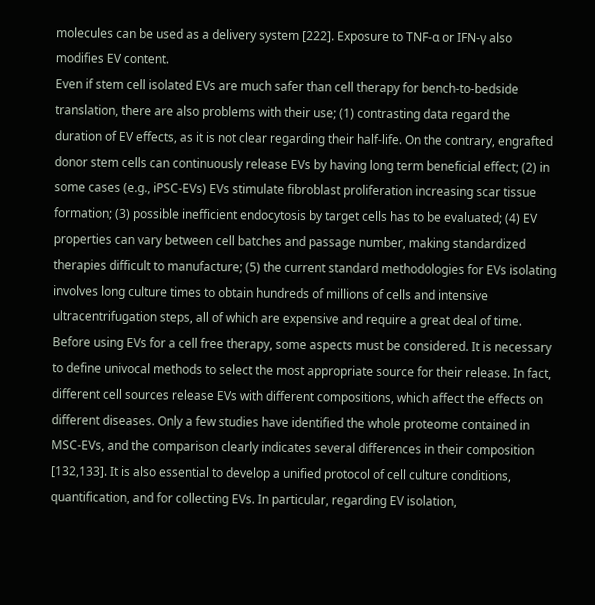molecules can be used as a delivery system [222]. Exposure to TNF-α or IFN-γ also modifies EV content.
Even if stem cell isolated EVs are much safer than cell therapy for bench-to-bedside translation, there are also problems with their use; (1) contrasting data regard the duration of EV effects, as it is not clear regarding their half-life. On the contrary, engrafted donor stem cells can continuously release EVs by having long term beneficial effect; (2) in some cases (e.g., iPSC-EVs) EVs stimulate fibroblast proliferation increasing scar tissue formation; (3) possible inefficient endocytosis by target cells has to be evaluated; (4) EV properties can vary between cell batches and passage number, making standardized therapies difficult to manufacture; (5) the current standard methodologies for EVs isolating involves long culture times to obtain hundreds of millions of cells and intensive ultracentrifugation steps, all of which are expensive and require a great deal of time.
Before using EVs for a cell free therapy, some aspects must be considered. It is necessary to define univocal methods to select the most appropriate source for their release. In fact, different cell sources release EVs with different compositions, which affect the effects on different diseases. Only a few studies have identified the whole proteome contained in MSC-EVs, and the comparison clearly indicates several differences in their composition [132,133]. It is also essential to develop a unified protocol of cell culture conditions, quantification, and for collecting EVs. In particular, regarding EV isolation,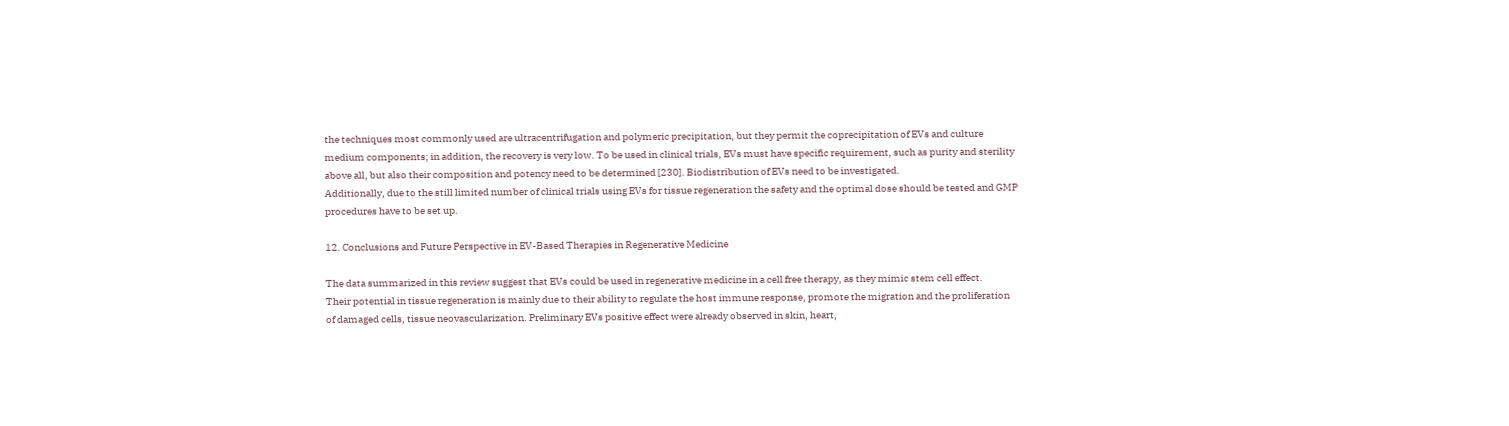the techniques most commonly used are ultracentrifugation and polymeric precipitation, but they permit the coprecipitation of EVs and culture medium components; in addition, the recovery is very low. To be used in clinical trials, EVs must have specific requirement, such as purity and sterility above all, but also their composition and potency need to be determined [230]. Biodistribution of EVs need to be investigated.
Additionally, due to the still limited number of clinical trials using EVs for tissue regeneration the safety and the optimal dose should be tested and GMP procedures have to be set up.

12. Conclusions and Future Perspective in EV-Based Therapies in Regenerative Medicine

The data summarized in this review suggest that EVs could be used in regenerative medicine in a cell free therapy, as they mimic stem cell effect.
Their potential in tissue regeneration is mainly due to their ability to regulate the host immune response, promote the migration and the proliferation of damaged cells, tissue neovascularization. Preliminary EVs positive effect were already observed in skin, heart,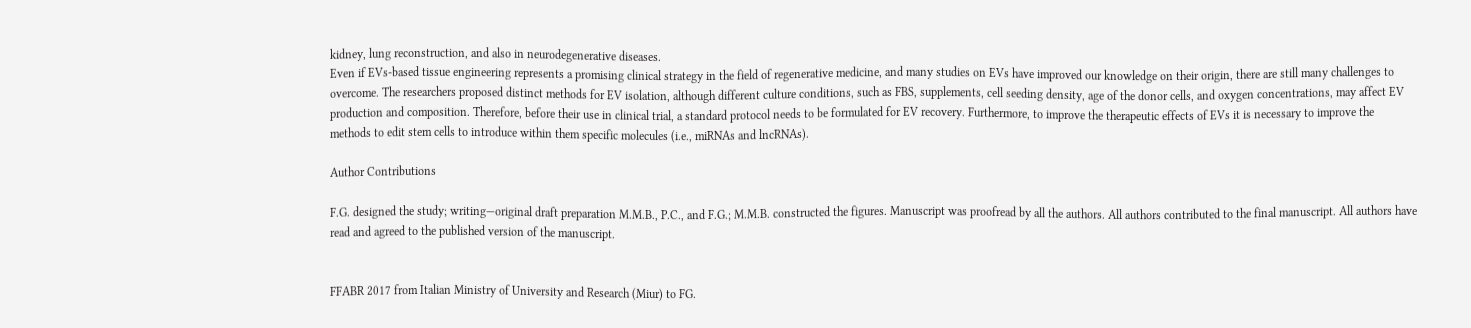kidney, lung reconstruction, and also in neurodegenerative diseases.
Even if EVs-based tissue engineering represents a promising clinical strategy in the field of regenerative medicine, and many studies on EVs have improved our knowledge on their origin, there are still many challenges to overcome. The researchers proposed distinct methods for EV isolation, although different culture conditions, such as FBS, supplements, cell seeding density, age of the donor cells, and oxygen concentrations, may affect EV production and composition. Therefore, before their use in clinical trial, a standard protocol needs to be formulated for EV recovery. Furthermore, to improve the therapeutic effects of EVs it is necessary to improve the methods to edit stem cells to introduce within them specific molecules (i.e., miRNAs and lncRNAs).

Author Contributions

F.G. designed the study; writing—original draft preparation M.M.B., P.C., and F.G.; M.M.B. constructed the figures. Manuscript was proofread by all the authors. All authors contributed to the final manuscript. All authors have read and agreed to the published version of the manuscript.


FFABR 2017 from Italian Ministry of University and Research (Miur) to FG.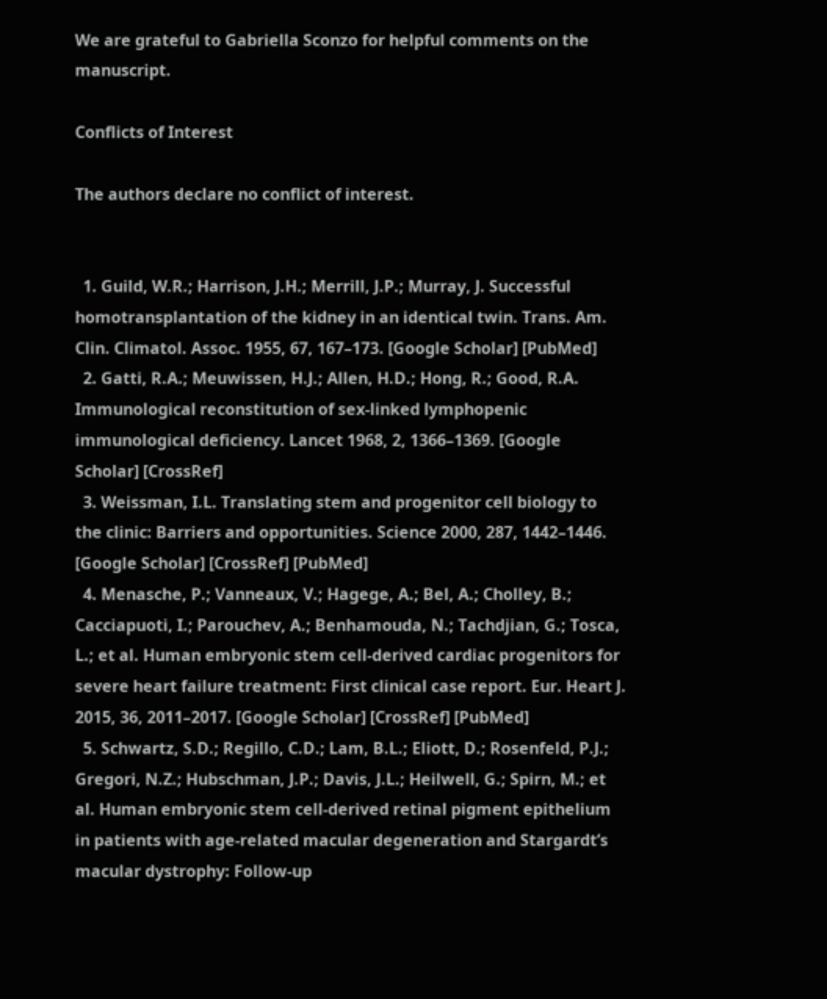We are grateful to Gabriella Sconzo for helpful comments on the manuscript.

Conflicts of Interest

The authors declare no conflict of interest.


  1. Guild, W.R.; Harrison, J.H.; Merrill, J.P.; Murray, J. Successful homotransplantation of the kidney in an identical twin. Trans. Am. Clin. Climatol. Assoc. 1955, 67, 167–173. [Google Scholar] [PubMed]
  2. Gatti, R.A.; Meuwissen, H.J.; Allen, H.D.; Hong, R.; Good, R.A. Immunological reconstitution of sex-linked lymphopenic immunological deficiency. Lancet 1968, 2, 1366–1369. [Google Scholar] [CrossRef]
  3. Weissman, I.L. Translating stem and progenitor cell biology to the clinic: Barriers and opportunities. Science 2000, 287, 1442–1446. [Google Scholar] [CrossRef] [PubMed]
  4. Menasche, P.; Vanneaux, V.; Hagege, A.; Bel, A.; Cholley, B.; Cacciapuoti, I.; Parouchev, A.; Benhamouda, N.; Tachdjian, G.; Tosca, L.; et al. Human embryonic stem cell-derived cardiac progenitors for severe heart failure treatment: First clinical case report. Eur. Heart J. 2015, 36, 2011–2017. [Google Scholar] [CrossRef] [PubMed]
  5. Schwartz, S.D.; Regillo, C.D.; Lam, B.L.; Eliott, D.; Rosenfeld, P.J.; Gregori, N.Z.; Hubschman, J.P.; Davis, J.L.; Heilwell, G.; Spirn, M.; et al. Human embryonic stem cell-derived retinal pigment epithelium in patients with age-related macular degeneration and Stargardt’s macular dystrophy: Follow-up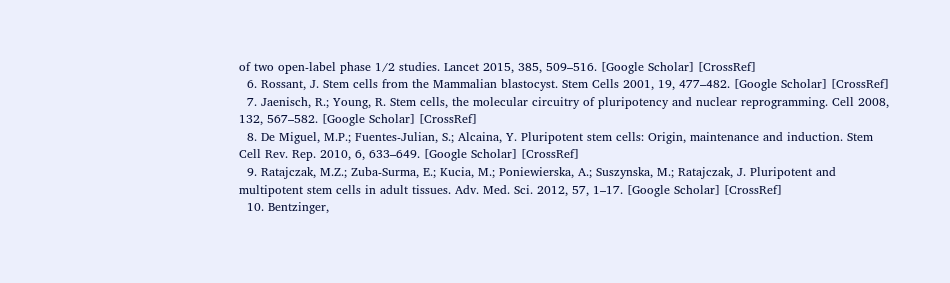of two open-label phase 1/2 studies. Lancet 2015, 385, 509–516. [Google Scholar] [CrossRef]
  6. Rossant, J. Stem cells from the Mammalian blastocyst. Stem Cells 2001, 19, 477–482. [Google Scholar] [CrossRef]
  7. Jaenisch, R.; Young, R. Stem cells, the molecular circuitry of pluripotency and nuclear reprogramming. Cell 2008, 132, 567–582. [Google Scholar] [CrossRef]
  8. De Miguel, M.P.; Fuentes-Julian, S.; Alcaina, Y. Pluripotent stem cells: Origin, maintenance and induction. Stem Cell Rev. Rep. 2010, 6, 633–649. [Google Scholar] [CrossRef]
  9. Ratajczak, M.Z.; Zuba-Surma, E.; Kucia, M.; Poniewierska, A.; Suszynska, M.; Ratajczak, J. Pluripotent and multipotent stem cells in adult tissues. Adv. Med. Sci. 2012, 57, 1–17. [Google Scholar] [CrossRef]
  10. Bentzinger,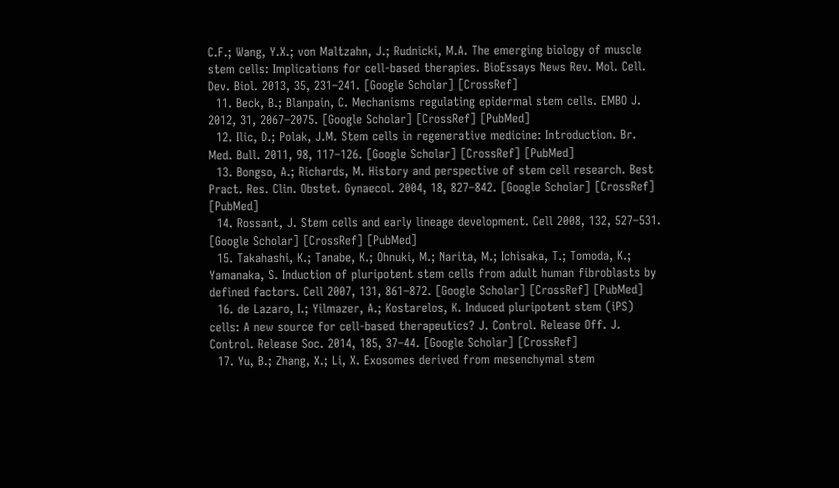C.F.; Wang, Y.X.; von Maltzahn, J.; Rudnicki, M.A. The emerging biology of muscle stem cells: Implications for cell-based therapies. BioEssays News Rev. Mol. Cell. Dev. Biol. 2013, 35, 231–241. [Google Scholar] [CrossRef]
  11. Beck, B.; Blanpain, C. Mechanisms regulating epidermal stem cells. EMBO J. 2012, 31, 2067–2075. [Google Scholar] [CrossRef] [PubMed]
  12. Ilic, D.; Polak, J.M. Stem cells in regenerative medicine: Introduction. Br. Med. Bull. 2011, 98, 117–126. [Google Scholar] [CrossRef] [PubMed]
  13. Bongso, A.; Richards, M. History and perspective of stem cell research. Best Pract. Res. Clin. Obstet. Gynaecol. 2004, 18, 827–842. [Google Scholar] [CrossRef] [PubMed]
  14. Rossant, J. Stem cells and early lineage development. Cell 2008, 132, 527–531. [Google Scholar] [CrossRef] [PubMed]
  15. Takahashi, K.; Tanabe, K.; Ohnuki, M.; Narita, M.; Ichisaka, T.; Tomoda, K.; Yamanaka, S. Induction of pluripotent stem cells from adult human fibroblasts by defined factors. Cell 2007, 131, 861–872. [Google Scholar] [CrossRef] [PubMed]
  16. de Lazaro, I.; Yilmazer, A.; Kostarelos, K. Induced pluripotent stem (iPS) cells: A new source for cell-based therapeutics? J. Control. Release Off. J. Control. Release Soc. 2014, 185, 37–44. [Google Scholar] [CrossRef]
  17. Yu, B.; Zhang, X.; Li, X. Exosomes derived from mesenchymal stem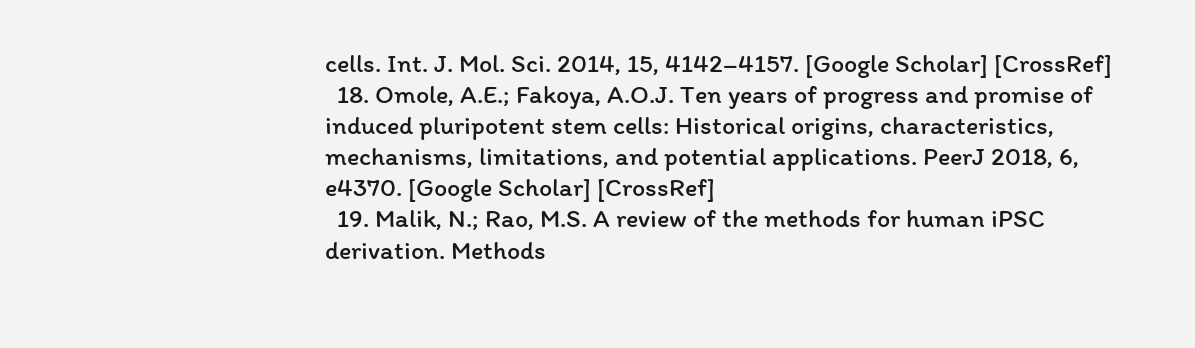cells. Int. J. Mol. Sci. 2014, 15, 4142–4157. [Google Scholar] [CrossRef]
  18. Omole, A.E.; Fakoya, A.O.J. Ten years of progress and promise of induced pluripotent stem cells: Historical origins, characteristics, mechanisms, limitations, and potential applications. PeerJ 2018, 6, e4370. [Google Scholar] [CrossRef]
  19. Malik, N.; Rao, M.S. A review of the methods for human iPSC derivation. Methods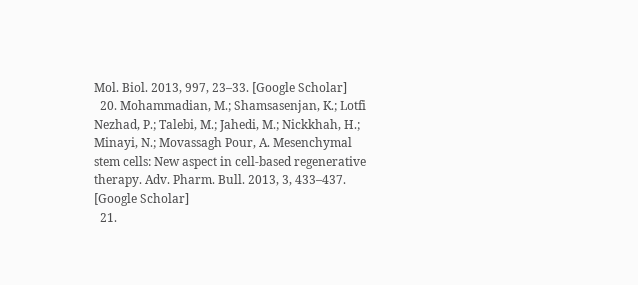Mol. Biol. 2013, 997, 23–33. [Google Scholar]
  20. Mohammadian, M.; Shamsasenjan, K.; Lotfi Nezhad, P.; Talebi, M.; Jahedi, M.; Nickkhah, H.; Minayi, N.; Movassagh Pour, A. Mesenchymal stem cells: New aspect in cell-based regenerative therapy. Adv. Pharm. Bull. 2013, 3, 433–437. [Google Scholar]
  21.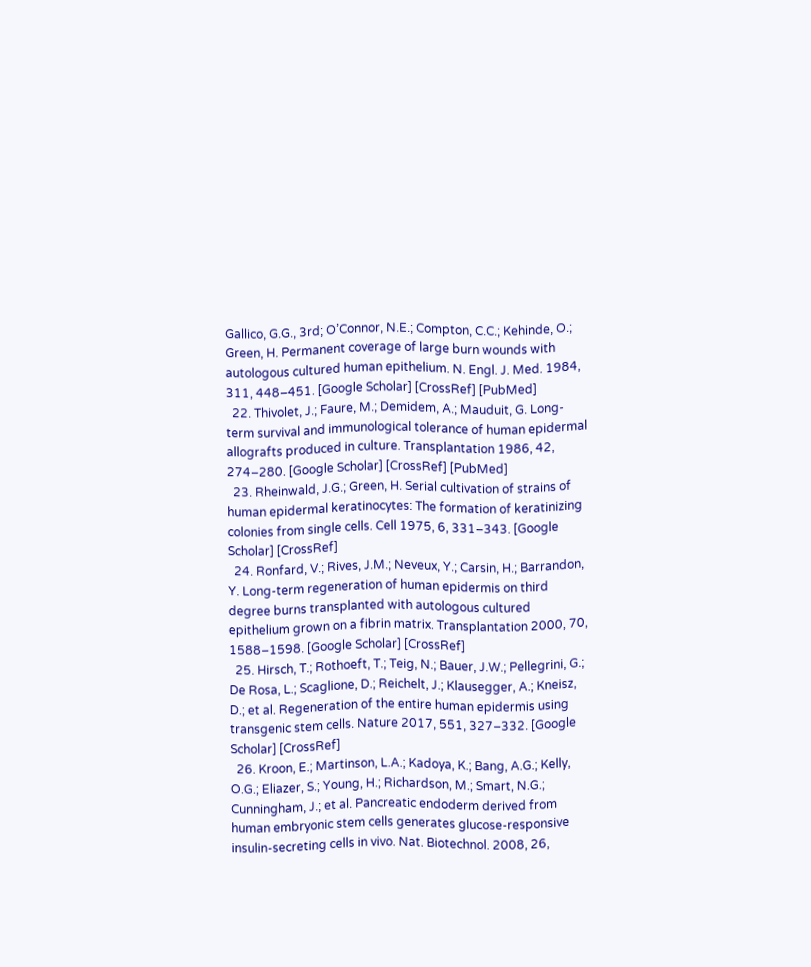Gallico, G.G., 3rd; O’Connor, N.E.; Compton, C.C.; Kehinde, O.; Green, H. Permanent coverage of large burn wounds with autologous cultured human epithelium. N. Engl. J. Med. 1984, 311, 448–451. [Google Scholar] [CrossRef] [PubMed]
  22. Thivolet, J.; Faure, M.; Demidem, A.; Mauduit, G. Long-term survival and immunological tolerance of human epidermal allografts produced in culture. Transplantation 1986, 42, 274–280. [Google Scholar] [CrossRef] [PubMed]
  23. Rheinwald, J.G.; Green, H. Serial cultivation of strains of human epidermal keratinocytes: The formation of keratinizing colonies from single cells. Cell 1975, 6, 331–343. [Google Scholar] [CrossRef]
  24. Ronfard, V.; Rives, J.M.; Neveux, Y.; Carsin, H.; Barrandon, Y. Long-term regeneration of human epidermis on third degree burns transplanted with autologous cultured epithelium grown on a fibrin matrix. Transplantation 2000, 70, 1588–1598. [Google Scholar] [CrossRef]
  25. Hirsch, T.; Rothoeft, T.; Teig, N.; Bauer, J.W.; Pellegrini, G.; De Rosa, L.; Scaglione, D.; Reichelt, J.; Klausegger, A.; Kneisz, D.; et al. Regeneration of the entire human epidermis using transgenic stem cells. Nature 2017, 551, 327–332. [Google Scholar] [CrossRef]
  26. Kroon, E.; Martinson, L.A.; Kadoya, K.; Bang, A.G.; Kelly, O.G.; Eliazer, S.; Young, H.; Richardson, M.; Smart, N.G.; Cunningham, J.; et al. Pancreatic endoderm derived from human embryonic stem cells generates glucose-responsive insulin-secreting cells in vivo. Nat. Biotechnol. 2008, 26,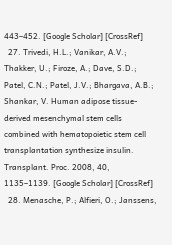443–452. [Google Scholar] [CrossRef]
  27. Trivedi, H.L.; Vanikar, A.V.; Thakker, U.; Firoze, A.; Dave, S.D.; Patel, C.N.; Patel, J.V.; Bhargava, A.B.; Shankar, V. Human adipose tissue-derived mesenchymal stem cells combined with hematopoietic stem cell transplantation synthesize insulin. Transplant. Proc. 2008, 40, 1135–1139. [Google Scholar] [CrossRef]
  28. Menasche, P.; Alfieri, O.; Janssens,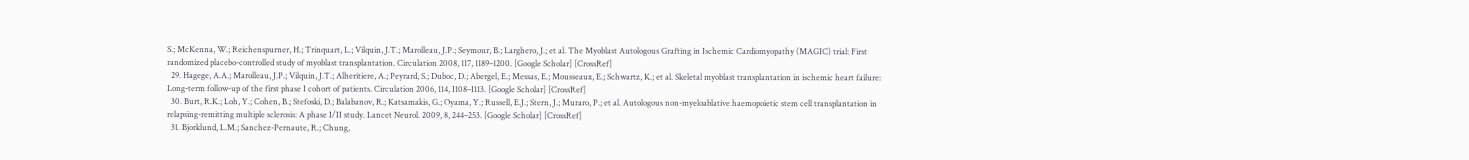S.; McKenna, W.; Reichenspurner, H.; Trinquart, L.; Vilquin, J.T.; Marolleau, J.P.; Seymour, B.; Larghero, J.; et al. The Myoblast Autologous Grafting in Ischemic Cardiomyopathy (MAGIC) trial: First randomized placebo-controlled study of myoblast transplantation. Circulation 2008, 117, 1189–1200. [Google Scholar] [CrossRef]
  29. Hagege, A.A.; Marolleau, J.P.; Vilquin, J.T.; Alheritiere, A.; Peyrard, S.; Duboc, D.; Abergel, E.; Messas, E.; Mousseaux, E.; Schwartz, K.; et al. Skeletal myoblast transplantation in ischemic heart failure: Long-term follow-up of the first phase I cohort of patients. Circulation 2006, 114, I108–I113. [Google Scholar] [CrossRef]
  30. Burt, R.K.; Loh, Y.; Cohen, B.; Stefoski, D.; Balabanov, R.; Katsamakis, G.; Oyama, Y.; Russell, E.J.; Stern, J.; Muraro, P.; et al. Autologous non-myeloablative haemopoietic stem cell transplantation in relapsing-remitting multiple sclerosis: A phase I/II study. Lancet Neurol. 2009, 8, 244–253. [Google Scholar] [CrossRef]
  31. Bjorklund, L.M.; Sanchez-Pernaute, R.; Chung,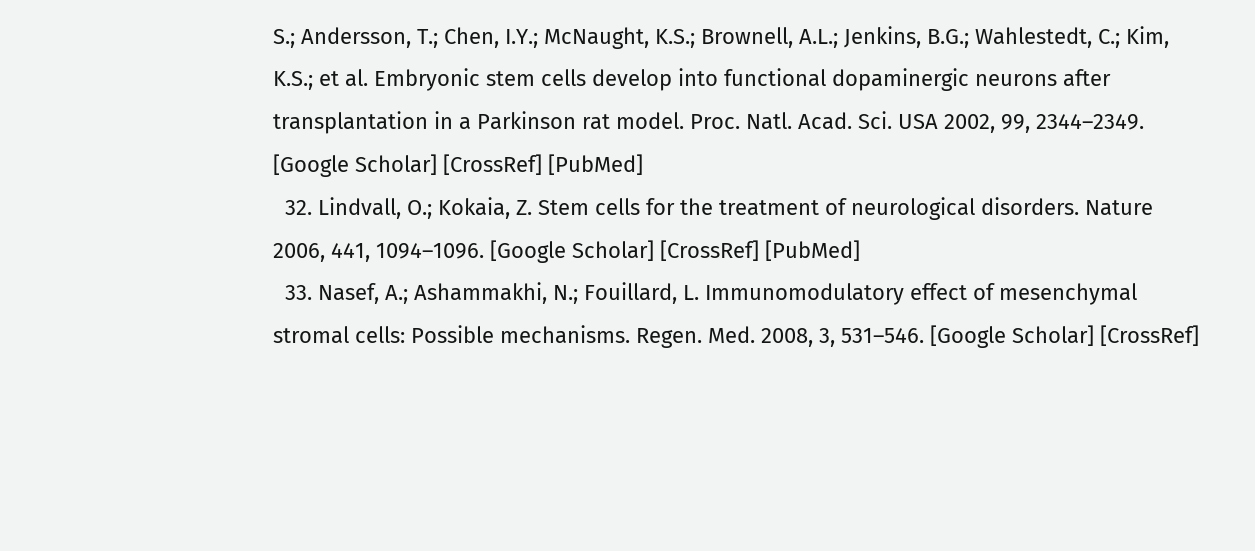S.; Andersson, T.; Chen, I.Y.; McNaught, K.S.; Brownell, A.L.; Jenkins, B.G.; Wahlestedt, C.; Kim, K.S.; et al. Embryonic stem cells develop into functional dopaminergic neurons after transplantation in a Parkinson rat model. Proc. Natl. Acad. Sci. USA 2002, 99, 2344–2349. [Google Scholar] [CrossRef] [PubMed]
  32. Lindvall, O.; Kokaia, Z. Stem cells for the treatment of neurological disorders. Nature 2006, 441, 1094–1096. [Google Scholar] [CrossRef] [PubMed]
  33. Nasef, A.; Ashammakhi, N.; Fouillard, L. Immunomodulatory effect of mesenchymal stromal cells: Possible mechanisms. Regen. Med. 2008, 3, 531–546. [Google Scholar] [CrossRef]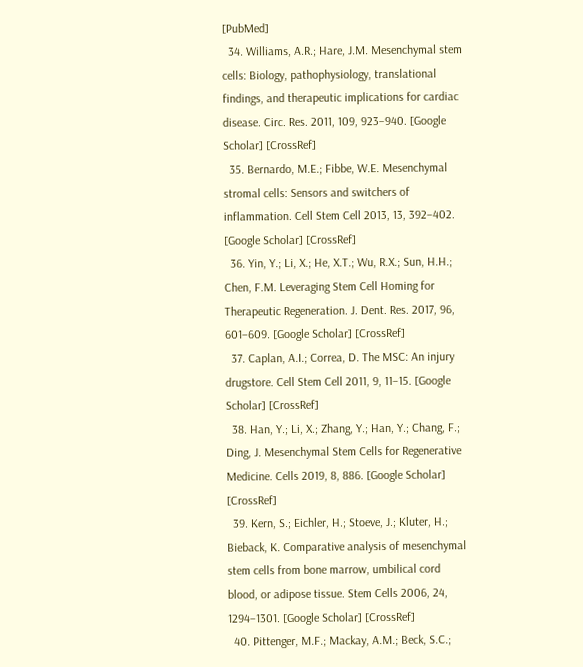[PubMed]
  34. Williams, A.R.; Hare, J.M. Mesenchymal stem cells: Biology, pathophysiology, translational findings, and therapeutic implications for cardiac disease. Circ. Res. 2011, 109, 923–940. [Google Scholar] [CrossRef]
  35. Bernardo, M.E.; Fibbe, W.E. Mesenchymal stromal cells: Sensors and switchers of inflammation. Cell Stem Cell 2013, 13, 392–402. [Google Scholar] [CrossRef]
  36. Yin, Y.; Li, X.; He, X.T.; Wu, R.X.; Sun, H.H.; Chen, F.M. Leveraging Stem Cell Homing for Therapeutic Regeneration. J. Dent. Res. 2017, 96, 601–609. [Google Scholar] [CrossRef]
  37. Caplan, A.I.; Correa, D. The MSC: An injury drugstore. Cell Stem Cell 2011, 9, 11–15. [Google Scholar] [CrossRef]
  38. Han, Y.; Li, X.; Zhang, Y.; Han, Y.; Chang, F.; Ding, J. Mesenchymal Stem Cells for Regenerative Medicine. Cells 2019, 8, 886. [Google Scholar] [CrossRef]
  39. Kern, S.; Eichler, H.; Stoeve, J.; Kluter, H.; Bieback, K. Comparative analysis of mesenchymal stem cells from bone marrow, umbilical cord blood, or adipose tissue. Stem Cells 2006, 24, 1294–1301. [Google Scholar] [CrossRef]
  40. Pittenger, M.F.; Mackay, A.M.; Beck, S.C.;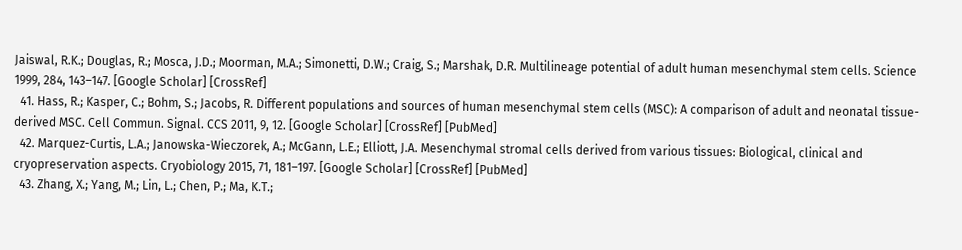Jaiswal, R.K.; Douglas, R.; Mosca, J.D.; Moorman, M.A.; Simonetti, D.W.; Craig, S.; Marshak, D.R. Multilineage potential of adult human mesenchymal stem cells. Science 1999, 284, 143–147. [Google Scholar] [CrossRef]
  41. Hass, R.; Kasper, C.; Bohm, S.; Jacobs, R. Different populations and sources of human mesenchymal stem cells (MSC): A comparison of adult and neonatal tissue-derived MSC. Cell Commun. Signal. CCS 2011, 9, 12. [Google Scholar] [CrossRef] [PubMed]
  42. Marquez-Curtis, L.A.; Janowska-Wieczorek, A.; McGann, L.E.; Elliott, J.A. Mesenchymal stromal cells derived from various tissues: Biological, clinical and cryopreservation aspects. Cryobiology 2015, 71, 181–197. [Google Scholar] [CrossRef] [PubMed]
  43. Zhang, X.; Yang, M.; Lin, L.; Chen, P.; Ma, K.T.;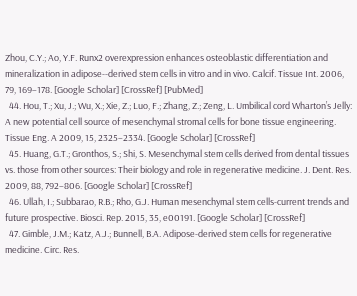Zhou, C.Y.; Ao, Y.F. Runx2 overexpression enhances osteoblastic differentiation and mineralization in adipose--derived stem cells in vitro and in vivo. Calcif. Tissue Int. 2006, 79, 169–178. [Google Scholar] [CrossRef] [PubMed]
  44. Hou, T.; Xu, J.; Wu, X.; Xie, Z.; Luo, F.; Zhang, Z.; Zeng, L. Umbilical cord Wharton’s Jelly: A new potential cell source of mesenchymal stromal cells for bone tissue engineering. Tissue Eng. A 2009, 15, 2325–2334. [Google Scholar] [CrossRef]
  45. Huang, G.T.; Gronthos, S.; Shi, S. Mesenchymal stem cells derived from dental tissues vs. those from other sources: Their biology and role in regenerative medicine. J. Dent. Res. 2009, 88, 792–806. [Google Scholar] [CrossRef]
  46. Ullah, I.; Subbarao, R.B.; Rho, G.J. Human mesenchymal stem cells-current trends and future prospective. Biosci. Rep. 2015, 35, e00191. [Google Scholar] [CrossRef]
  47. Gimble, J.M.; Katz, A.J.; Bunnell, B.A. Adipose-derived stem cells for regenerative medicine. Circ. Res.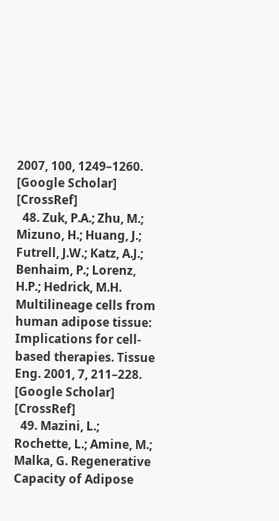2007, 100, 1249–1260. [Google Scholar] [CrossRef]
  48. Zuk, P.A.; Zhu, M.; Mizuno, H.; Huang, J.; Futrell, J.W.; Katz, A.J.; Benhaim, P.; Lorenz, H.P.; Hedrick, M.H. Multilineage cells from human adipose tissue: Implications for cell-based therapies. Tissue Eng. 2001, 7, 211–228. [Google Scholar] [CrossRef]
  49. Mazini, L.; Rochette, L.; Amine, M.; Malka, G. Regenerative Capacity of Adipose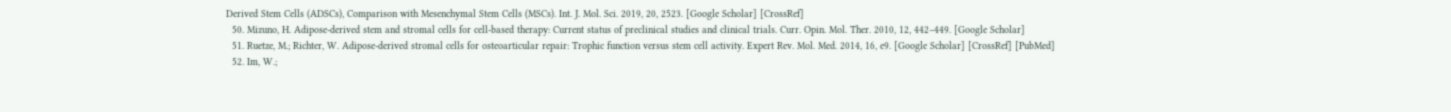Derived Stem Cells (ADSCs), Comparison with Mesenchymal Stem Cells (MSCs). Int. J. Mol. Sci. 2019, 20, 2523. [Google Scholar] [CrossRef]
  50. Mizuno, H. Adipose-derived stem and stromal cells for cell-based therapy: Current status of preclinical studies and clinical trials. Curr. Opin. Mol. Ther. 2010, 12, 442–449. [Google Scholar]
  51. Ruetze, M.; Richter, W. Adipose-derived stromal cells for osteoarticular repair: Trophic function versus stem cell activity. Expert Rev. Mol. Med. 2014, 16, e9. [Google Scholar] [CrossRef] [PubMed]
  52. Im, W.;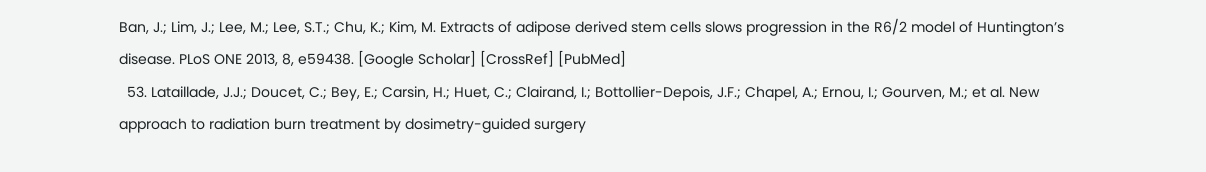Ban, J.; Lim, J.; Lee, M.; Lee, S.T.; Chu, K.; Kim, M. Extracts of adipose derived stem cells slows progression in the R6/2 model of Huntington’s disease. PLoS ONE 2013, 8, e59438. [Google Scholar] [CrossRef] [PubMed]
  53. Lataillade, J.J.; Doucet, C.; Bey, E.; Carsin, H.; Huet, C.; Clairand, I.; Bottollier-Depois, J.F.; Chapel, A.; Ernou, I.; Gourven, M.; et al. New approach to radiation burn treatment by dosimetry-guided surgery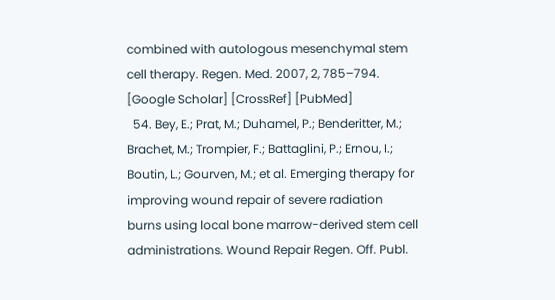combined with autologous mesenchymal stem cell therapy. Regen. Med. 2007, 2, 785–794. [Google Scholar] [CrossRef] [PubMed]
  54. Bey, E.; Prat, M.; Duhamel, P.; Benderitter, M.; Brachet, M.; Trompier, F.; Battaglini, P.; Ernou, I.; Boutin, L.; Gourven, M.; et al. Emerging therapy for improving wound repair of severe radiation burns using local bone marrow-derived stem cell administrations. Wound Repair Regen. Off. Publ.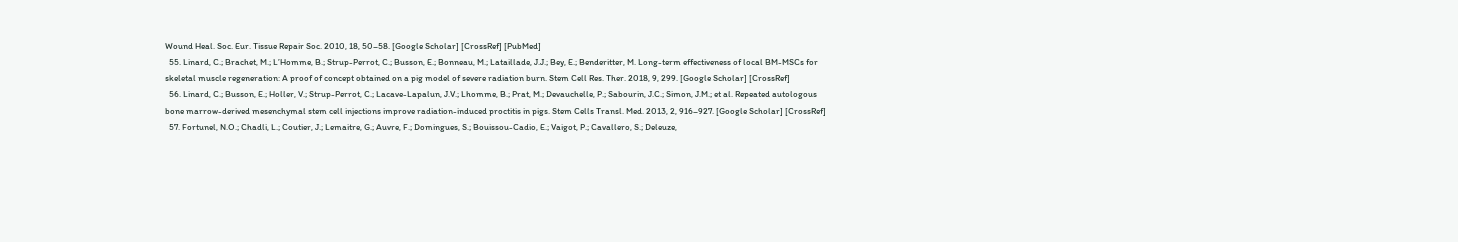Wound Heal. Soc. Eur. Tissue Repair Soc. 2010, 18, 50–58. [Google Scholar] [CrossRef] [PubMed]
  55. Linard, C.; Brachet, M.; L’Homme, B.; Strup-Perrot, C.; Busson, E.; Bonneau, M.; Lataillade, J.J.; Bey, E.; Benderitter, M. Long-term effectiveness of local BM-MSCs for skeletal muscle regeneration: A proof of concept obtained on a pig model of severe radiation burn. Stem Cell Res. Ther. 2018, 9, 299. [Google Scholar] [CrossRef]
  56. Linard, C.; Busson, E.; Holler, V.; Strup-Perrot, C.; Lacave-Lapalun, J.V.; Lhomme, B.; Prat, M.; Devauchelle, P.; Sabourin, J.C.; Simon, J.M.; et al. Repeated autologous bone marrow-derived mesenchymal stem cell injections improve radiation-induced proctitis in pigs. Stem Cells Transl. Med. 2013, 2, 916–927. [Google Scholar] [CrossRef]
  57. Fortunel, N.O.; Chadli, L.; Coutier, J.; Lemaitre, G.; Auvre, F.; Domingues, S.; Bouissou-Cadio, E.; Vaigot, P.; Cavallero, S.; Deleuze,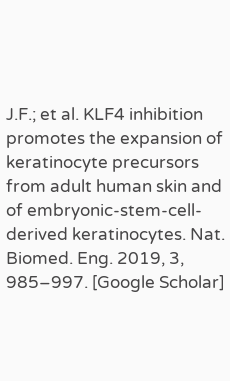J.F.; et al. KLF4 inhibition promotes the expansion of keratinocyte precursors from adult human skin and of embryonic-stem-cell-derived keratinocytes. Nat. Biomed. Eng. 2019, 3, 985–997. [Google Scholar]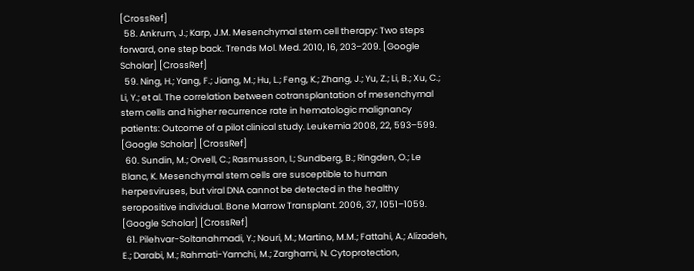[CrossRef]
  58. Ankrum, J.; Karp, J.M. Mesenchymal stem cell therapy: Two steps forward, one step back. Trends Mol. Med. 2010, 16, 203–209. [Google Scholar] [CrossRef]
  59. Ning, H.; Yang, F.; Jiang, M.; Hu, L.; Feng, K.; Zhang, J.; Yu, Z.; Li, B.; Xu, C.; Li, Y.; et al. The correlation between cotransplantation of mesenchymal stem cells and higher recurrence rate in hematologic malignancy patients: Outcome of a pilot clinical study. Leukemia 2008, 22, 593–599. [Google Scholar] [CrossRef]
  60. Sundin, M.; Orvell, C.; Rasmusson, I.; Sundberg, B.; Ringden, O.; Le Blanc, K. Mesenchymal stem cells are susceptible to human herpesviruses, but viral DNA cannot be detected in the healthy seropositive individual. Bone Marrow Transplant. 2006, 37, 1051–1059. [Google Scholar] [CrossRef]
  61. Pilehvar-Soltanahmadi, Y.; Nouri, M.; Martino, M.M.; Fattahi, A.; Alizadeh, E.; Darabi, M.; Rahmati-Yamchi, M.; Zarghami, N. Cytoprotection,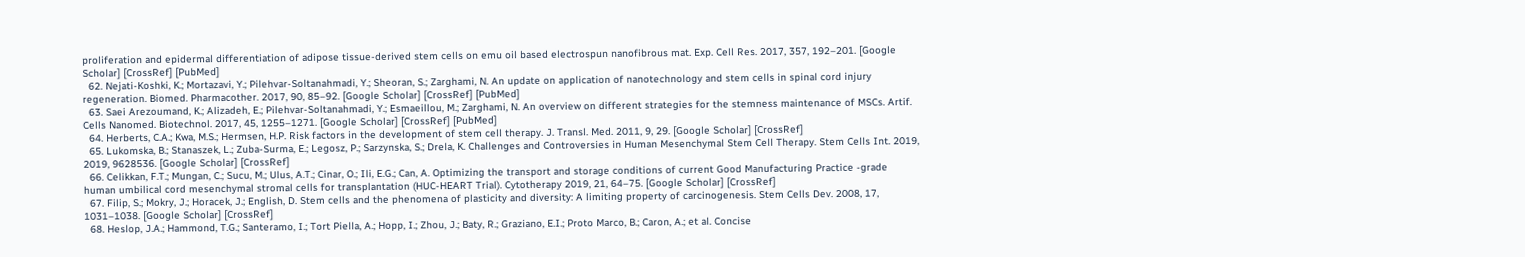proliferation and epidermal differentiation of adipose tissue-derived stem cells on emu oil based electrospun nanofibrous mat. Exp. Cell Res. 2017, 357, 192–201. [Google Scholar] [CrossRef] [PubMed]
  62. Nejati-Koshki, K.; Mortazavi, Y.; Pilehvar-Soltanahmadi, Y.; Sheoran, S.; Zarghami, N. An update on application of nanotechnology and stem cells in spinal cord injury regeneration. Biomed. Pharmacother. 2017, 90, 85–92. [Google Scholar] [CrossRef] [PubMed]
  63. Saei Arezoumand, K.; Alizadeh, E.; Pilehvar-Soltanahmadi, Y.; Esmaeillou, M.; Zarghami, N. An overview on different strategies for the stemness maintenance of MSCs. Artif. Cells Nanomed. Biotechnol. 2017, 45, 1255–1271. [Google Scholar] [CrossRef] [PubMed]
  64. Herberts, C.A.; Kwa, M.S.; Hermsen, H.P. Risk factors in the development of stem cell therapy. J. Transl. Med. 2011, 9, 29. [Google Scholar] [CrossRef]
  65. Lukomska, B.; Stanaszek, L.; Zuba-Surma, E.; Legosz, P.; Sarzynska, S.; Drela, K. Challenges and Controversies in Human Mesenchymal Stem Cell Therapy. Stem Cells Int. 2019, 2019, 9628536. [Google Scholar] [CrossRef]
  66. Celikkan, F.T.; Mungan, C.; Sucu, M.; Ulus, A.T.; Cinar, O.; Ili, E.G.; Can, A. Optimizing the transport and storage conditions of current Good Manufacturing Practice -grade human umbilical cord mesenchymal stromal cells for transplantation (HUC-HEART Trial). Cytotherapy 2019, 21, 64–75. [Google Scholar] [CrossRef]
  67. Filip, S.; Mokry, J.; Horacek, J.; English, D. Stem cells and the phenomena of plasticity and diversity: A limiting property of carcinogenesis. Stem Cells Dev. 2008, 17, 1031–1038. [Google Scholar] [CrossRef]
  68. Heslop, J.A.; Hammond, T.G.; Santeramo, I.; Tort Piella, A.; Hopp, I.; Zhou, J.; Baty, R.; Graziano, E.I.; Proto Marco, B.; Caron, A.; et al. Concise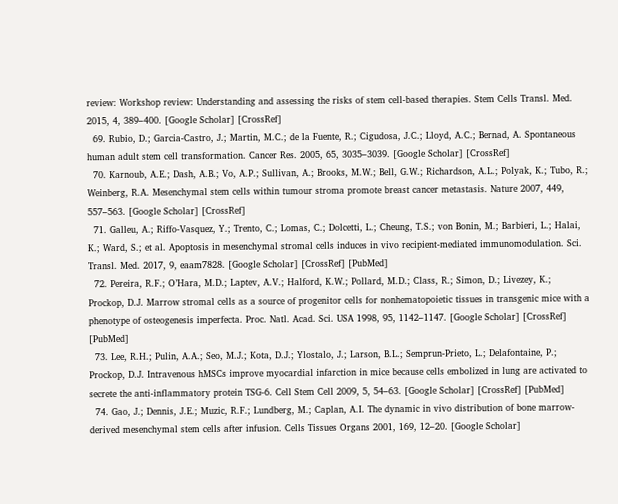review: Workshop review: Understanding and assessing the risks of stem cell-based therapies. Stem Cells Transl. Med. 2015, 4, 389–400. [Google Scholar] [CrossRef]
  69. Rubio, D.; Garcia-Castro, J.; Martin, M.C.; de la Fuente, R.; Cigudosa, J.C.; Lloyd, A.C.; Bernad, A. Spontaneous human adult stem cell transformation. Cancer Res. 2005, 65, 3035–3039. [Google Scholar] [CrossRef]
  70. Karnoub, A.E.; Dash, A.B.; Vo, A.P.; Sullivan, A.; Brooks, M.W.; Bell, G.W.; Richardson, A.L.; Polyak, K.; Tubo, R.; Weinberg, R.A. Mesenchymal stem cells within tumour stroma promote breast cancer metastasis. Nature 2007, 449, 557–563. [Google Scholar] [CrossRef]
  71. Galleu, A.; Riffo-Vasquez, Y.; Trento, C.; Lomas, C.; Dolcetti, L.; Cheung, T.S.; von Bonin, M.; Barbieri, L.; Halai, K.; Ward, S.; et al. Apoptosis in mesenchymal stromal cells induces in vivo recipient-mediated immunomodulation. Sci. Transl. Med. 2017, 9, eaam7828. [Google Scholar] [CrossRef] [PubMed]
  72. Pereira, R.F.; O’Hara, M.D.; Laptev, A.V.; Halford, K.W.; Pollard, M.D.; Class, R.; Simon, D.; Livezey, K.; Prockop, D.J. Marrow stromal cells as a source of progenitor cells for nonhematopoietic tissues in transgenic mice with a phenotype of osteogenesis imperfecta. Proc. Natl. Acad. Sci. USA 1998, 95, 1142–1147. [Google Scholar] [CrossRef] [PubMed]
  73. Lee, R.H.; Pulin, A.A.; Seo, M.J.; Kota, D.J.; Ylostalo, J.; Larson, B.L.; Semprun-Prieto, L.; Delafontaine, P.; Prockop, D.J. Intravenous hMSCs improve myocardial infarction in mice because cells embolized in lung are activated to secrete the anti-inflammatory protein TSG-6. Cell Stem Cell 2009, 5, 54–63. [Google Scholar] [CrossRef] [PubMed]
  74. Gao, J.; Dennis, J.E.; Muzic, R.F.; Lundberg, M.; Caplan, A.I. The dynamic in vivo distribution of bone marrow-derived mesenchymal stem cells after infusion. Cells Tissues Organs 2001, 169, 12–20. [Google Scholar]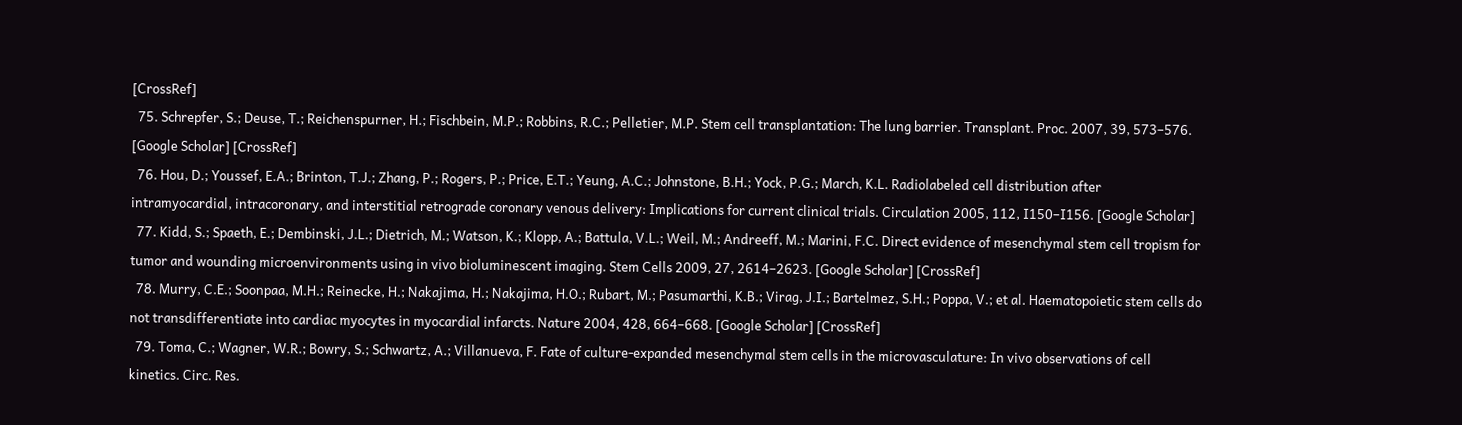[CrossRef]
  75. Schrepfer, S.; Deuse, T.; Reichenspurner, H.; Fischbein, M.P.; Robbins, R.C.; Pelletier, M.P. Stem cell transplantation: The lung barrier. Transplant. Proc. 2007, 39, 573–576. [Google Scholar] [CrossRef]
  76. Hou, D.; Youssef, E.A.; Brinton, T.J.; Zhang, P.; Rogers, P.; Price, E.T.; Yeung, A.C.; Johnstone, B.H.; Yock, P.G.; March, K.L. Radiolabeled cell distribution after intramyocardial, intracoronary, and interstitial retrograde coronary venous delivery: Implications for current clinical trials. Circulation 2005, 112, I150–I156. [Google Scholar]
  77. Kidd, S.; Spaeth, E.; Dembinski, J.L.; Dietrich, M.; Watson, K.; Klopp, A.; Battula, V.L.; Weil, M.; Andreeff, M.; Marini, F.C. Direct evidence of mesenchymal stem cell tropism for tumor and wounding microenvironments using in vivo bioluminescent imaging. Stem Cells 2009, 27, 2614–2623. [Google Scholar] [CrossRef]
  78. Murry, C.E.; Soonpaa, M.H.; Reinecke, H.; Nakajima, H.; Nakajima, H.O.; Rubart, M.; Pasumarthi, K.B.; Virag, J.I.; Bartelmez, S.H.; Poppa, V.; et al. Haematopoietic stem cells do not transdifferentiate into cardiac myocytes in myocardial infarcts. Nature 2004, 428, 664–668. [Google Scholar] [CrossRef]
  79. Toma, C.; Wagner, W.R.; Bowry, S.; Schwartz, A.; Villanueva, F. Fate of culture-expanded mesenchymal stem cells in the microvasculature: In vivo observations of cell kinetics. Circ. Res.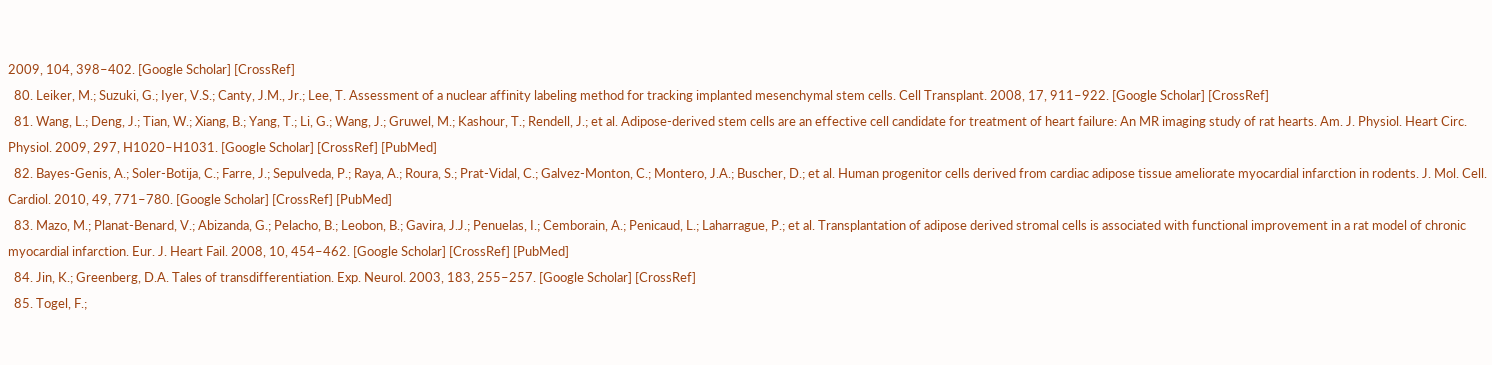2009, 104, 398–402. [Google Scholar] [CrossRef]
  80. Leiker, M.; Suzuki, G.; Iyer, V.S.; Canty, J.M., Jr.; Lee, T. Assessment of a nuclear affinity labeling method for tracking implanted mesenchymal stem cells. Cell Transplant. 2008, 17, 911–922. [Google Scholar] [CrossRef]
  81. Wang, L.; Deng, J.; Tian, W.; Xiang, B.; Yang, T.; Li, G.; Wang, J.; Gruwel, M.; Kashour, T.; Rendell, J.; et al. Adipose-derived stem cells are an effective cell candidate for treatment of heart failure: An MR imaging study of rat hearts. Am. J. Physiol. Heart Circ. Physiol. 2009, 297, H1020–H1031. [Google Scholar] [CrossRef] [PubMed]
  82. Bayes-Genis, A.; Soler-Botija, C.; Farre, J.; Sepulveda, P.; Raya, A.; Roura, S.; Prat-Vidal, C.; Galvez-Monton, C.; Montero, J.A.; Buscher, D.; et al. Human progenitor cells derived from cardiac adipose tissue ameliorate myocardial infarction in rodents. J. Mol. Cell. Cardiol. 2010, 49, 771–780. [Google Scholar] [CrossRef] [PubMed]
  83. Mazo, M.; Planat-Benard, V.; Abizanda, G.; Pelacho, B.; Leobon, B.; Gavira, J.J.; Penuelas, I.; Cemborain, A.; Penicaud, L.; Laharrague, P.; et al. Transplantation of adipose derived stromal cells is associated with functional improvement in a rat model of chronic myocardial infarction. Eur. J. Heart Fail. 2008, 10, 454–462. [Google Scholar] [CrossRef] [PubMed]
  84. Jin, K.; Greenberg, D.A. Tales of transdifferentiation. Exp. Neurol. 2003, 183, 255–257. [Google Scholar] [CrossRef]
  85. Togel, F.;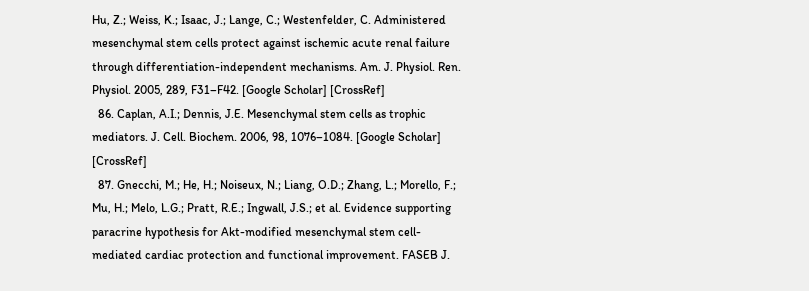Hu, Z.; Weiss, K.; Isaac, J.; Lange, C.; Westenfelder, C. Administered mesenchymal stem cells protect against ischemic acute renal failure through differentiation-independent mechanisms. Am. J. Physiol. Ren. Physiol. 2005, 289, F31–F42. [Google Scholar] [CrossRef]
  86. Caplan, A.I.; Dennis, J.E. Mesenchymal stem cells as trophic mediators. J. Cell. Biochem. 2006, 98, 1076–1084. [Google Scholar] [CrossRef]
  87. Gnecchi, M.; He, H.; Noiseux, N.; Liang, O.D.; Zhang, L.; Morello, F.; Mu, H.; Melo, L.G.; Pratt, R.E.; Ingwall, J.S.; et al. Evidence supporting paracrine hypothesis for Akt-modified mesenchymal stem cell-mediated cardiac protection and functional improvement. FASEB J.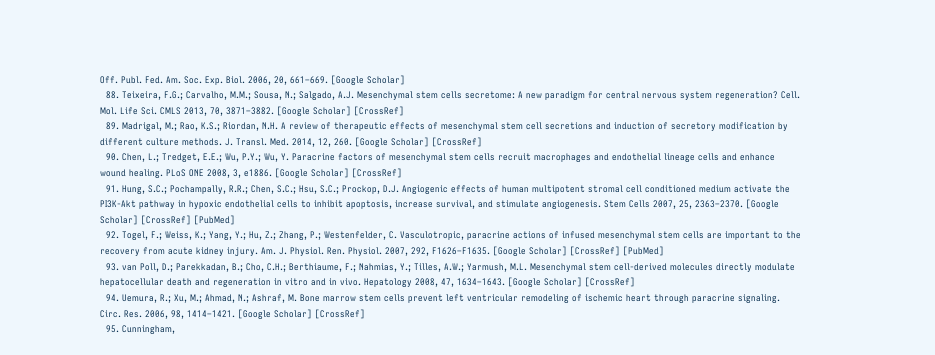Off. Publ. Fed. Am. Soc. Exp. Biol. 2006, 20, 661–669. [Google Scholar]
  88. Teixeira, F.G.; Carvalho, M.M.; Sousa, N.; Salgado, A.J. Mesenchymal stem cells secretome: A new paradigm for central nervous system regeneration? Cell. Mol. Life Sci. CMLS 2013, 70, 3871–3882. [Google Scholar] [CrossRef]
  89. Madrigal, M.; Rao, K.S.; Riordan, N.H. A review of therapeutic effects of mesenchymal stem cell secretions and induction of secretory modification by different culture methods. J. Transl. Med. 2014, 12, 260. [Google Scholar] [CrossRef]
  90. Chen, L.; Tredget, E.E.; Wu, P.Y.; Wu, Y. Paracrine factors of mesenchymal stem cells recruit macrophages and endothelial lineage cells and enhance wound healing. PLoS ONE 2008, 3, e1886. [Google Scholar] [CrossRef]
  91. Hung, S.C.; Pochampally, R.R.; Chen, S.C.; Hsu, S.C.; Prockop, D.J. Angiogenic effects of human multipotent stromal cell conditioned medium activate the PI3K-Akt pathway in hypoxic endothelial cells to inhibit apoptosis, increase survival, and stimulate angiogenesis. Stem Cells 2007, 25, 2363–2370. [Google Scholar] [CrossRef] [PubMed]
  92. Togel, F.; Weiss, K.; Yang, Y.; Hu, Z.; Zhang, P.; Westenfelder, C. Vasculotropic, paracrine actions of infused mesenchymal stem cells are important to the recovery from acute kidney injury. Am. J. Physiol. Ren. Physiol. 2007, 292, F1626–F1635. [Google Scholar] [CrossRef] [PubMed]
  93. van Poll, D.; Parekkadan, B.; Cho, C.H.; Berthiaume, F.; Nahmias, Y.; Tilles, A.W.; Yarmush, M.L. Mesenchymal stem cell-derived molecules directly modulate hepatocellular death and regeneration in vitro and in vivo. Hepatology 2008, 47, 1634–1643. [Google Scholar] [CrossRef]
  94. Uemura, R.; Xu, M.; Ahmad, N.; Ashraf, M. Bone marrow stem cells prevent left ventricular remodeling of ischemic heart through paracrine signaling. Circ. Res. 2006, 98, 1414–1421. [Google Scholar] [CrossRef]
  95. Cunningham,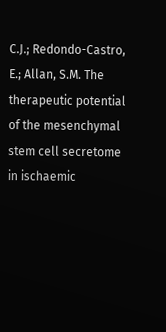C.J.; Redondo-Castro, E.; Allan, S.M. The therapeutic potential of the mesenchymal stem cell secretome in ischaemic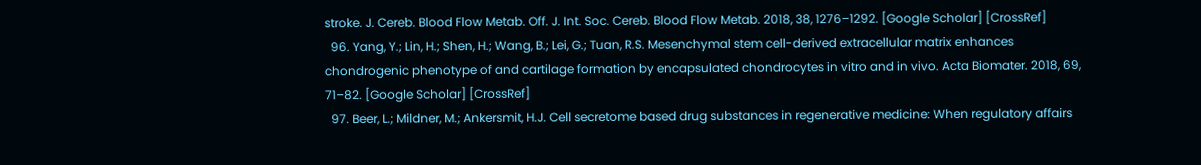stroke. J. Cereb. Blood Flow Metab. Off. J. Int. Soc. Cereb. Blood Flow Metab. 2018, 38, 1276–1292. [Google Scholar] [CrossRef]
  96. Yang, Y.; Lin, H.; Shen, H.; Wang, B.; Lei, G.; Tuan, R.S. Mesenchymal stem cell-derived extracellular matrix enhances chondrogenic phenotype of and cartilage formation by encapsulated chondrocytes in vitro and in vivo. Acta Biomater. 2018, 69, 71–82. [Google Scholar] [CrossRef]
  97. Beer, L.; Mildner, M.; Ankersmit, H.J. Cell secretome based drug substances in regenerative medicine: When regulatory affairs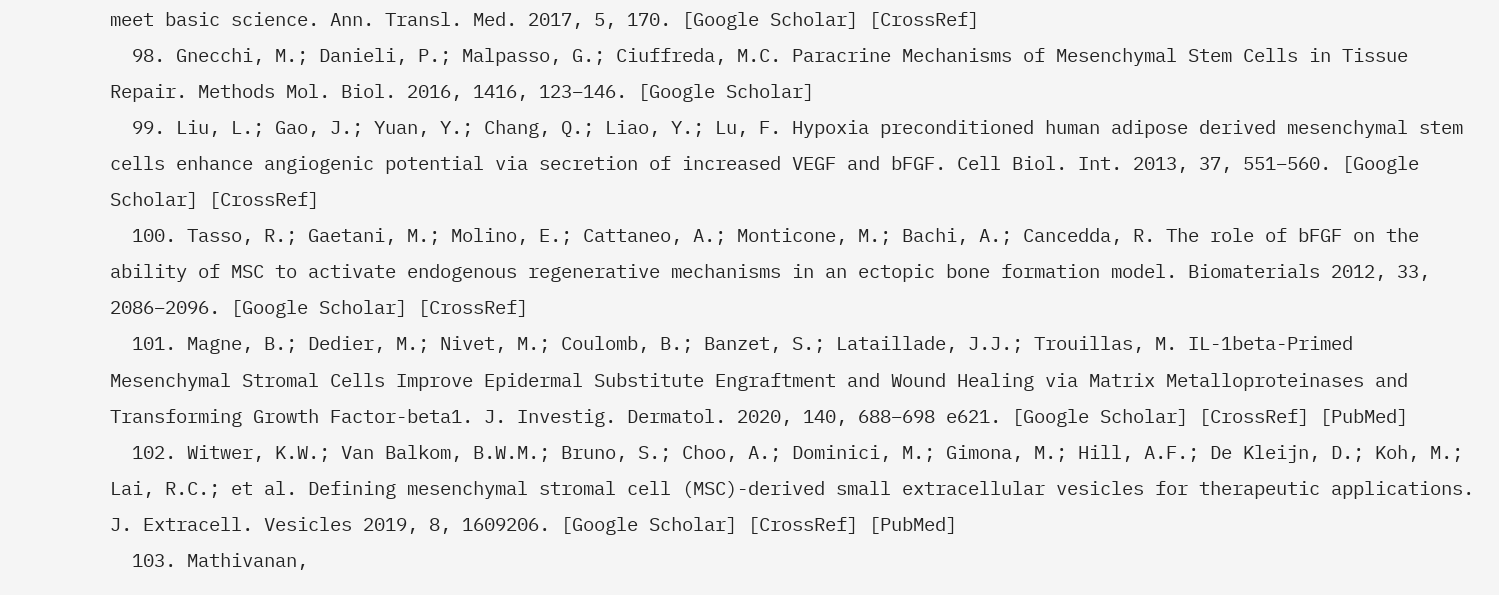meet basic science. Ann. Transl. Med. 2017, 5, 170. [Google Scholar] [CrossRef]
  98. Gnecchi, M.; Danieli, P.; Malpasso, G.; Ciuffreda, M.C. Paracrine Mechanisms of Mesenchymal Stem Cells in Tissue Repair. Methods Mol. Biol. 2016, 1416, 123–146. [Google Scholar]
  99. Liu, L.; Gao, J.; Yuan, Y.; Chang, Q.; Liao, Y.; Lu, F. Hypoxia preconditioned human adipose derived mesenchymal stem cells enhance angiogenic potential via secretion of increased VEGF and bFGF. Cell Biol. Int. 2013, 37, 551–560. [Google Scholar] [CrossRef]
  100. Tasso, R.; Gaetani, M.; Molino, E.; Cattaneo, A.; Monticone, M.; Bachi, A.; Cancedda, R. The role of bFGF on the ability of MSC to activate endogenous regenerative mechanisms in an ectopic bone formation model. Biomaterials 2012, 33, 2086–2096. [Google Scholar] [CrossRef]
  101. Magne, B.; Dedier, M.; Nivet, M.; Coulomb, B.; Banzet, S.; Lataillade, J.J.; Trouillas, M. IL-1beta-Primed Mesenchymal Stromal Cells Improve Epidermal Substitute Engraftment and Wound Healing via Matrix Metalloproteinases and Transforming Growth Factor-beta1. J. Investig. Dermatol. 2020, 140, 688–698 e621. [Google Scholar] [CrossRef] [PubMed]
  102. Witwer, K.W.; Van Balkom, B.W.M.; Bruno, S.; Choo, A.; Dominici, M.; Gimona, M.; Hill, A.F.; De Kleijn, D.; Koh, M.; Lai, R.C.; et al. Defining mesenchymal stromal cell (MSC)-derived small extracellular vesicles for therapeutic applications. J. Extracell. Vesicles 2019, 8, 1609206. [Google Scholar] [CrossRef] [PubMed]
  103. Mathivanan,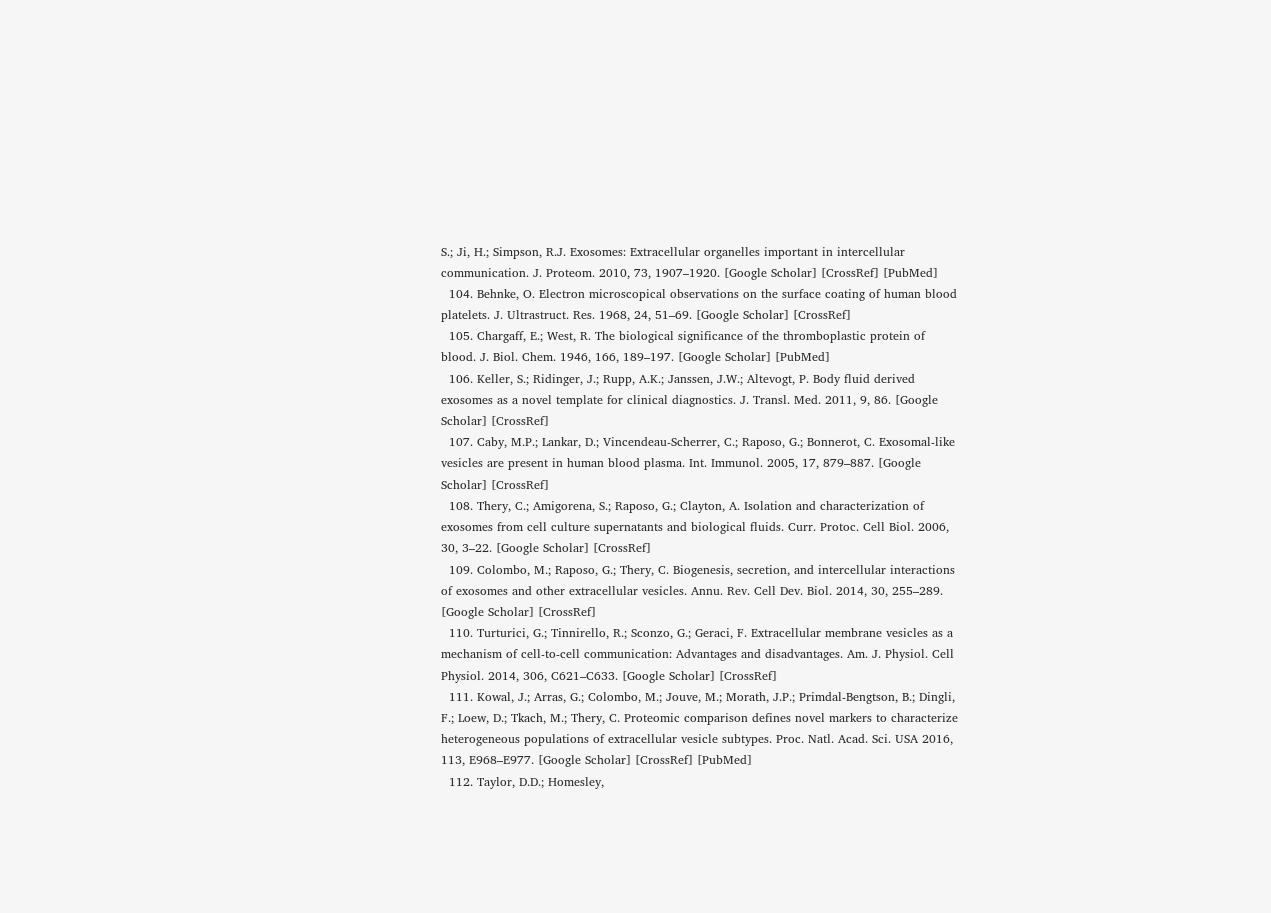S.; Ji, H.; Simpson, R.J. Exosomes: Extracellular organelles important in intercellular communication. J. Proteom. 2010, 73, 1907–1920. [Google Scholar] [CrossRef] [PubMed]
  104. Behnke, O. Electron microscopical observations on the surface coating of human blood platelets. J. Ultrastruct. Res. 1968, 24, 51–69. [Google Scholar] [CrossRef]
  105. Chargaff, E.; West, R. The biological significance of the thromboplastic protein of blood. J. Biol. Chem. 1946, 166, 189–197. [Google Scholar] [PubMed]
  106. Keller, S.; Ridinger, J.; Rupp, A.K.; Janssen, J.W.; Altevogt, P. Body fluid derived exosomes as a novel template for clinical diagnostics. J. Transl. Med. 2011, 9, 86. [Google Scholar] [CrossRef]
  107. Caby, M.P.; Lankar, D.; Vincendeau-Scherrer, C.; Raposo, G.; Bonnerot, C. Exosomal-like vesicles are present in human blood plasma. Int. Immunol. 2005, 17, 879–887. [Google Scholar] [CrossRef]
  108. Thery, C.; Amigorena, S.; Raposo, G.; Clayton, A. Isolation and characterization of exosomes from cell culture supernatants and biological fluids. Curr. Protoc. Cell Biol. 2006, 30, 3–22. [Google Scholar] [CrossRef]
  109. Colombo, M.; Raposo, G.; Thery, C. Biogenesis, secretion, and intercellular interactions of exosomes and other extracellular vesicles. Annu. Rev. Cell Dev. Biol. 2014, 30, 255–289. [Google Scholar] [CrossRef]
  110. Turturici, G.; Tinnirello, R.; Sconzo, G.; Geraci, F. Extracellular membrane vesicles as a mechanism of cell-to-cell communication: Advantages and disadvantages. Am. J. Physiol. Cell Physiol. 2014, 306, C621–C633. [Google Scholar] [CrossRef]
  111. Kowal, J.; Arras, G.; Colombo, M.; Jouve, M.; Morath, J.P.; Primdal-Bengtson, B.; Dingli, F.; Loew, D.; Tkach, M.; Thery, C. Proteomic comparison defines novel markers to characterize heterogeneous populations of extracellular vesicle subtypes. Proc. Natl. Acad. Sci. USA 2016, 113, E968–E977. [Google Scholar] [CrossRef] [PubMed]
  112. Taylor, D.D.; Homesley,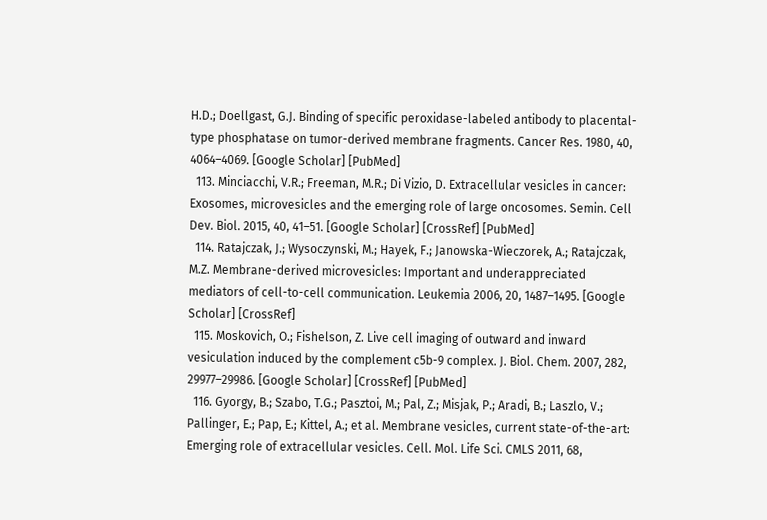H.D.; Doellgast, G.J. Binding of specific peroxidase-labeled antibody to placental-type phosphatase on tumor-derived membrane fragments. Cancer Res. 1980, 40, 4064–4069. [Google Scholar] [PubMed]
  113. Minciacchi, V.R.; Freeman, M.R.; Di Vizio, D. Extracellular vesicles in cancer: Exosomes, microvesicles and the emerging role of large oncosomes. Semin. Cell Dev. Biol. 2015, 40, 41–51. [Google Scholar] [CrossRef] [PubMed]
  114. Ratajczak, J.; Wysoczynski, M.; Hayek, F.; Janowska-Wieczorek, A.; Ratajczak, M.Z. Membrane-derived microvesicles: Important and underappreciated mediators of cell-to-cell communication. Leukemia 2006, 20, 1487–1495. [Google Scholar] [CrossRef]
  115. Moskovich, O.; Fishelson, Z. Live cell imaging of outward and inward vesiculation induced by the complement c5b-9 complex. J. Biol. Chem. 2007, 282, 29977–29986. [Google Scholar] [CrossRef] [PubMed]
  116. Gyorgy, B.; Szabo, T.G.; Pasztoi, M.; Pal, Z.; Misjak, P.; Aradi, B.; Laszlo, V.; Pallinger, E.; Pap, E.; Kittel, A.; et al. Membrane vesicles, current state-of-the-art: Emerging role of extracellular vesicles. Cell. Mol. Life Sci. CMLS 2011, 68,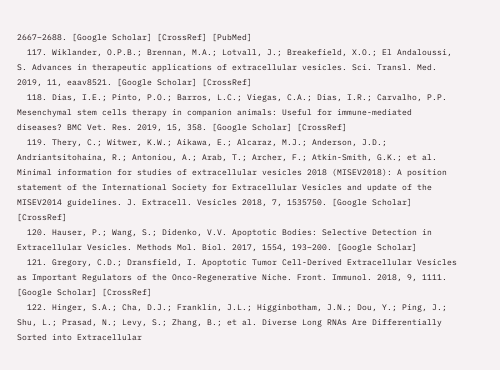2667–2688. [Google Scholar] [CrossRef] [PubMed]
  117. Wiklander, O.P.B.; Brennan, M.A.; Lotvall, J.; Breakefield, X.O.; El Andaloussi, S. Advances in therapeutic applications of extracellular vesicles. Sci. Transl. Med. 2019, 11, eaav8521. [Google Scholar] [CrossRef]
  118. Dias, I.E.; Pinto, P.O.; Barros, L.C.; Viegas, C.A.; Dias, I.R.; Carvalho, P.P. Mesenchymal stem cells therapy in companion animals: Useful for immune-mediated diseases? BMC Vet. Res. 2019, 15, 358. [Google Scholar] [CrossRef]
  119. Thery, C.; Witwer, K.W.; Aikawa, E.; Alcaraz, M.J.; Anderson, J.D.; Andriantsitohaina, R.; Antoniou, A.; Arab, T.; Archer, F.; Atkin-Smith, G.K.; et al. Minimal information for studies of extracellular vesicles 2018 (MISEV2018): A position statement of the International Society for Extracellular Vesicles and update of the MISEV2014 guidelines. J. Extracell. Vesicles 2018, 7, 1535750. [Google Scholar] [CrossRef]
  120. Hauser, P.; Wang, S.; Didenko, V.V. Apoptotic Bodies: Selective Detection in Extracellular Vesicles. Methods Mol. Biol. 2017, 1554, 193–200. [Google Scholar]
  121. Gregory, C.D.; Dransfield, I. Apoptotic Tumor Cell-Derived Extracellular Vesicles as Important Regulators of the Onco-Regenerative Niche. Front. Immunol. 2018, 9, 1111. [Google Scholar] [CrossRef]
  122. Hinger, S.A.; Cha, D.J.; Franklin, J.L.; Higginbotham, J.N.; Dou, Y.; Ping, J.; Shu, L.; Prasad, N.; Levy, S.; Zhang, B.; et al. Diverse Long RNAs Are Differentially Sorted into Extracellular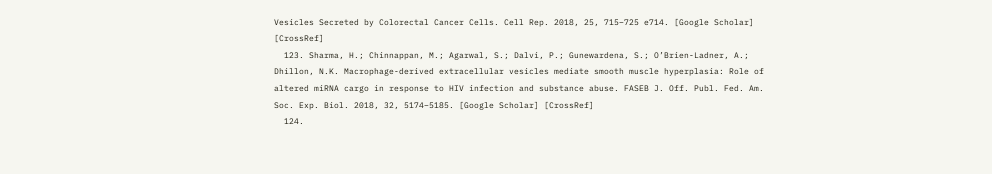Vesicles Secreted by Colorectal Cancer Cells. Cell Rep. 2018, 25, 715–725 e714. [Google Scholar] [CrossRef]
  123. Sharma, H.; Chinnappan, M.; Agarwal, S.; Dalvi, P.; Gunewardena, S.; O’Brien-Ladner, A.; Dhillon, N.K. Macrophage-derived extracellular vesicles mediate smooth muscle hyperplasia: Role of altered miRNA cargo in response to HIV infection and substance abuse. FASEB J. Off. Publ. Fed. Am. Soc. Exp. Biol. 2018, 32, 5174–5185. [Google Scholar] [CrossRef]
  124.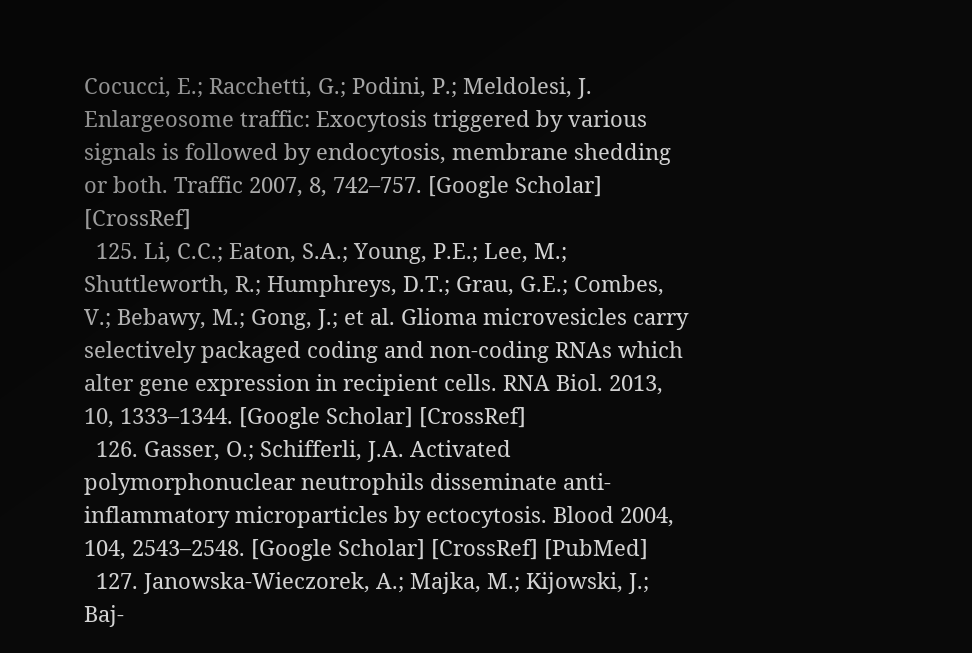Cocucci, E.; Racchetti, G.; Podini, P.; Meldolesi, J. Enlargeosome traffic: Exocytosis triggered by various signals is followed by endocytosis, membrane shedding or both. Traffic 2007, 8, 742–757. [Google Scholar] [CrossRef]
  125. Li, C.C.; Eaton, S.A.; Young, P.E.; Lee, M.; Shuttleworth, R.; Humphreys, D.T.; Grau, G.E.; Combes, V.; Bebawy, M.; Gong, J.; et al. Glioma microvesicles carry selectively packaged coding and non-coding RNAs which alter gene expression in recipient cells. RNA Biol. 2013, 10, 1333–1344. [Google Scholar] [CrossRef]
  126. Gasser, O.; Schifferli, J.A. Activated polymorphonuclear neutrophils disseminate anti-inflammatory microparticles by ectocytosis. Blood 2004, 104, 2543–2548. [Google Scholar] [CrossRef] [PubMed]
  127. Janowska-Wieczorek, A.; Majka, M.; Kijowski, J.; Baj-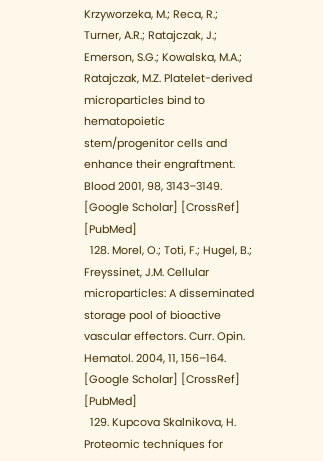Krzyworzeka, M.; Reca, R.; Turner, A.R.; Ratajczak, J.; Emerson, S.G.; Kowalska, M.A.; Ratajczak, M.Z. Platelet-derived microparticles bind to hematopoietic stem/progenitor cells and enhance their engraftment. Blood 2001, 98, 3143–3149. [Google Scholar] [CrossRef] [PubMed]
  128. Morel, O.; Toti, F.; Hugel, B.; Freyssinet, J.M. Cellular microparticles: A disseminated storage pool of bioactive vascular effectors. Curr. Opin. Hematol. 2004, 11, 156–164. [Google Scholar] [CrossRef] [PubMed]
  129. Kupcova Skalnikova, H. Proteomic techniques for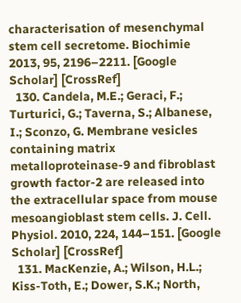characterisation of mesenchymal stem cell secretome. Biochimie 2013, 95, 2196–2211. [Google Scholar] [CrossRef]
  130. Candela, M.E.; Geraci, F.; Turturici, G.; Taverna, S.; Albanese, I.; Sconzo, G. Membrane vesicles containing matrix metalloproteinase-9 and fibroblast growth factor-2 are released into the extracellular space from mouse mesoangioblast stem cells. J. Cell. Physiol. 2010, 224, 144–151. [Google Scholar] [CrossRef]
  131. MacKenzie, A.; Wilson, H.L.; Kiss-Toth, E.; Dower, S.K.; North,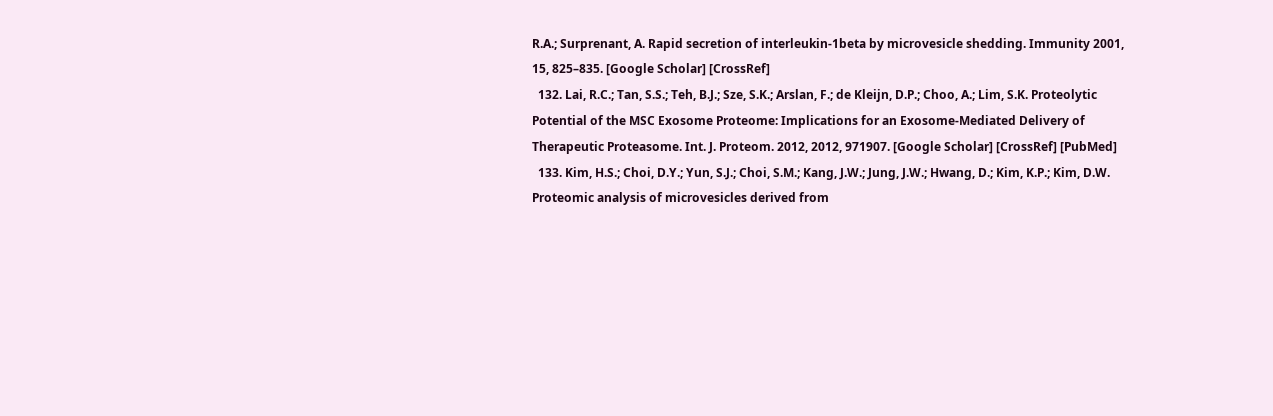R.A.; Surprenant, A. Rapid secretion of interleukin-1beta by microvesicle shedding. Immunity 2001, 15, 825–835. [Google Scholar] [CrossRef]
  132. Lai, R.C.; Tan, S.S.; Teh, B.J.; Sze, S.K.; Arslan, F.; de Kleijn, D.P.; Choo, A.; Lim, S.K. Proteolytic Potential of the MSC Exosome Proteome: Implications for an Exosome-Mediated Delivery of Therapeutic Proteasome. Int. J. Proteom. 2012, 2012, 971907. [Google Scholar] [CrossRef] [PubMed]
  133. Kim, H.S.; Choi, D.Y.; Yun, S.J.; Choi, S.M.; Kang, J.W.; Jung, J.W.; Hwang, D.; Kim, K.P.; Kim, D.W. Proteomic analysis of microvesicles derived from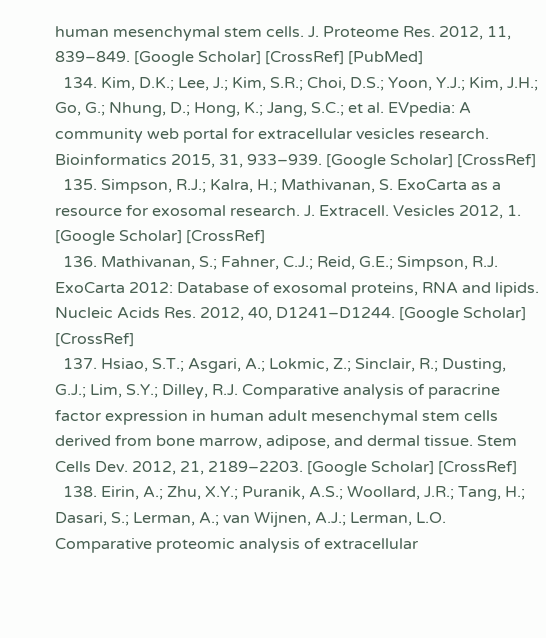human mesenchymal stem cells. J. Proteome Res. 2012, 11, 839–849. [Google Scholar] [CrossRef] [PubMed]
  134. Kim, D.K.; Lee, J.; Kim, S.R.; Choi, D.S.; Yoon, Y.J.; Kim, J.H.; Go, G.; Nhung, D.; Hong, K.; Jang, S.C.; et al. EVpedia: A community web portal for extracellular vesicles research. Bioinformatics 2015, 31, 933–939. [Google Scholar] [CrossRef]
  135. Simpson, R.J.; Kalra, H.; Mathivanan, S. ExoCarta as a resource for exosomal research. J. Extracell. Vesicles 2012, 1. [Google Scholar] [CrossRef]
  136. Mathivanan, S.; Fahner, C.J.; Reid, G.E.; Simpson, R.J. ExoCarta 2012: Database of exosomal proteins, RNA and lipids. Nucleic Acids Res. 2012, 40, D1241–D1244. [Google Scholar] [CrossRef]
  137. Hsiao, S.T.; Asgari, A.; Lokmic, Z.; Sinclair, R.; Dusting, G.J.; Lim, S.Y.; Dilley, R.J. Comparative analysis of paracrine factor expression in human adult mesenchymal stem cells derived from bone marrow, adipose, and dermal tissue. Stem Cells Dev. 2012, 21, 2189–2203. [Google Scholar] [CrossRef]
  138. Eirin, A.; Zhu, X.Y.; Puranik, A.S.; Woollard, J.R.; Tang, H.; Dasari, S.; Lerman, A.; van Wijnen, A.J.; Lerman, L.O. Comparative proteomic analysis of extracellular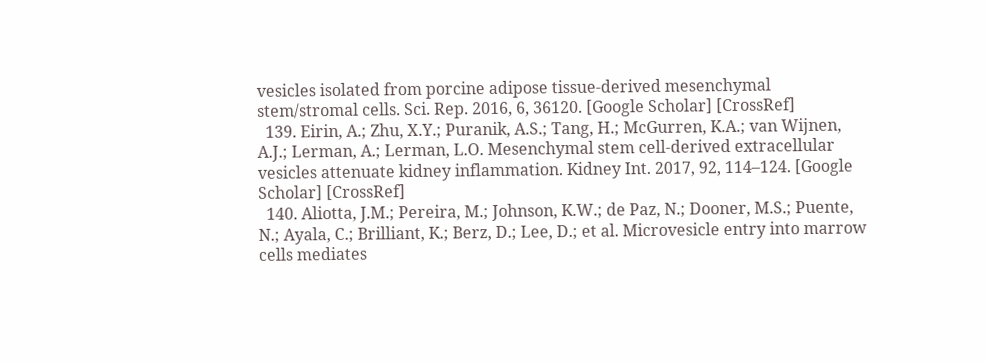vesicles isolated from porcine adipose tissue-derived mesenchymal stem/stromal cells. Sci. Rep. 2016, 6, 36120. [Google Scholar] [CrossRef]
  139. Eirin, A.; Zhu, X.Y.; Puranik, A.S.; Tang, H.; McGurren, K.A.; van Wijnen, A.J.; Lerman, A.; Lerman, L.O. Mesenchymal stem cell-derived extracellular vesicles attenuate kidney inflammation. Kidney Int. 2017, 92, 114–124. [Google Scholar] [CrossRef]
  140. Aliotta, J.M.; Pereira, M.; Johnson, K.W.; de Paz, N.; Dooner, M.S.; Puente, N.; Ayala, C.; Brilliant, K.; Berz, D.; Lee, D.; et al. Microvesicle entry into marrow cells mediates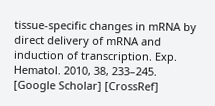tissue-specific changes in mRNA by direct delivery of mRNA and induction of transcription. Exp. Hematol. 2010, 38, 233–245. [Google Scholar] [CrossRef]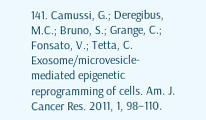141. Camussi, G.; Deregibus, M.C.; Bruno, S.; Grange, C.; Fonsato, V.; Tetta, C. Exosome/microvesicle-mediated epigenetic reprogramming of cells. Am. J. Cancer Res. 2011, 1, 98–110.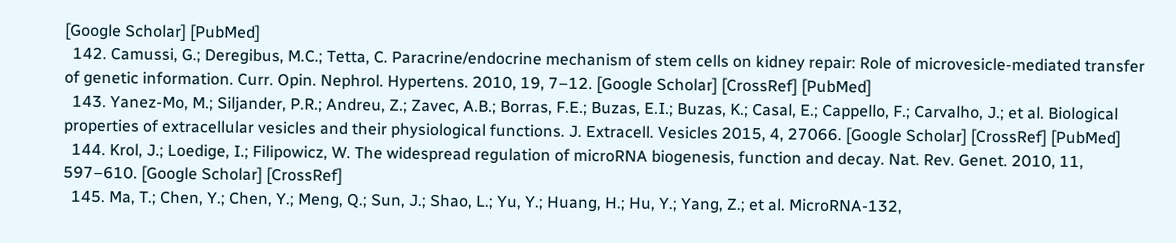[Google Scholar] [PubMed]
  142. Camussi, G.; Deregibus, M.C.; Tetta, C. Paracrine/endocrine mechanism of stem cells on kidney repair: Role of microvesicle-mediated transfer of genetic information. Curr. Opin. Nephrol. Hypertens. 2010, 19, 7–12. [Google Scholar] [CrossRef] [PubMed]
  143. Yanez-Mo, M.; Siljander, P.R.; Andreu, Z.; Zavec, A.B.; Borras, F.E.; Buzas, E.I.; Buzas, K.; Casal, E.; Cappello, F.; Carvalho, J.; et al. Biological properties of extracellular vesicles and their physiological functions. J. Extracell. Vesicles 2015, 4, 27066. [Google Scholar] [CrossRef] [PubMed]
  144. Krol, J.; Loedige, I.; Filipowicz, W. The widespread regulation of microRNA biogenesis, function and decay. Nat. Rev. Genet. 2010, 11, 597–610. [Google Scholar] [CrossRef]
  145. Ma, T.; Chen, Y.; Chen, Y.; Meng, Q.; Sun, J.; Shao, L.; Yu, Y.; Huang, H.; Hu, Y.; Yang, Z.; et al. MicroRNA-132,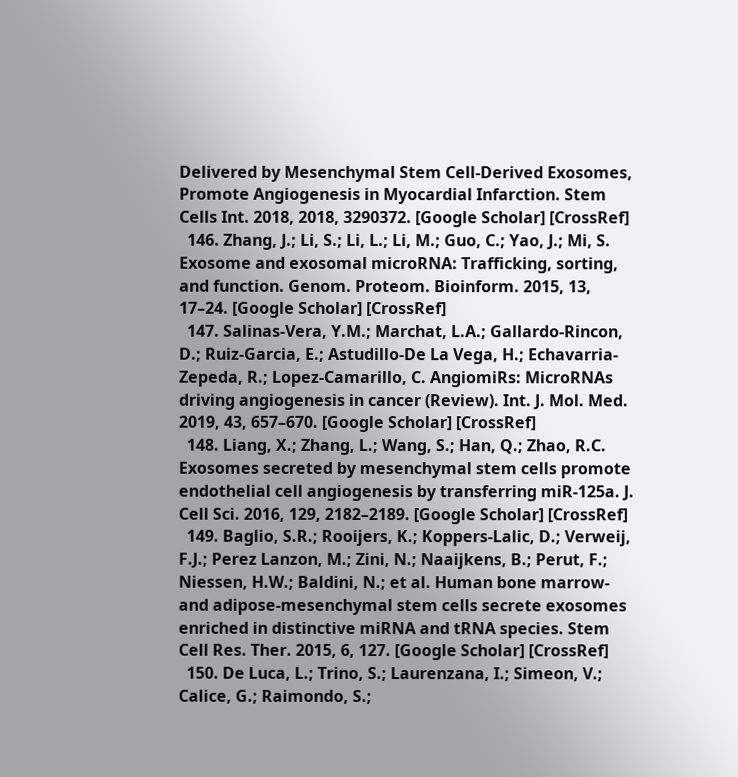Delivered by Mesenchymal Stem Cell-Derived Exosomes, Promote Angiogenesis in Myocardial Infarction. Stem Cells Int. 2018, 2018, 3290372. [Google Scholar] [CrossRef]
  146. Zhang, J.; Li, S.; Li, L.; Li, M.; Guo, C.; Yao, J.; Mi, S. Exosome and exosomal microRNA: Trafficking, sorting, and function. Genom. Proteom. Bioinform. 2015, 13, 17–24. [Google Scholar] [CrossRef]
  147. Salinas-Vera, Y.M.; Marchat, L.A.; Gallardo-Rincon, D.; Ruiz-Garcia, E.; Astudillo-De La Vega, H.; Echavarria-Zepeda, R.; Lopez-Camarillo, C. AngiomiRs: MicroRNAs driving angiogenesis in cancer (Review). Int. J. Mol. Med. 2019, 43, 657–670. [Google Scholar] [CrossRef]
  148. Liang, X.; Zhang, L.; Wang, S.; Han, Q.; Zhao, R.C. Exosomes secreted by mesenchymal stem cells promote endothelial cell angiogenesis by transferring miR-125a. J. Cell Sci. 2016, 129, 2182–2189. [Google Scholar] [CrossRef]
  149. Baglio, S.R.; Rooijers, K.; Koppers-Lalic, D.; Verweij, F.J.; Perez Lanzon, M.; Zini, N.; Naaijkens, B.; Perut, F.; Niessen, H.W.; Baldini, N.; et al. Human bone marrow- and adipose-mesenchymal stem cells secrete exosomes enriched in distinctive miRNA and tRNA species. Stem Cell Res. Ther. 2015, 6, 127. [Google Scholar] [CrossRef]
  150. De Luca, L.; Trino, S.; Laurenzana, I.; Simeon, V.; Calice, G.; Raimondo, S.;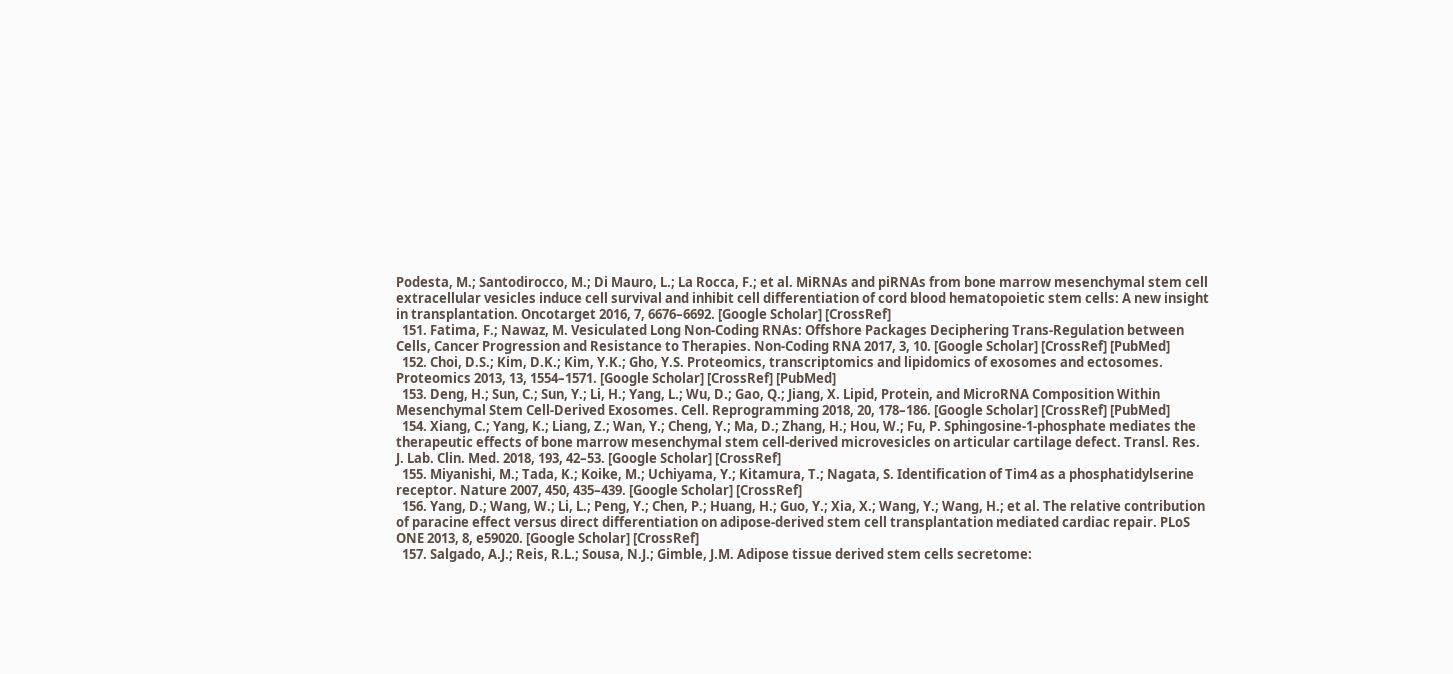Podesta, M.; Santodirocco, M.; Di Mauro, L.; La Rocca, F.; et al. MiRNAs and piRNAs from bone marrow mesenchymal stem cell extracellular vesicles induce cell survival and inhibit cell differentiation of cord blood hematopoietic stem cells: A new insight in transplantation. Oncotarget 2016, 7, 6676–6692. [Google Scholar] [CrossRef]
  151. Fatima, F.; Nawaz, M. Vesiculated Long Non-Coding RNAs: Offshore Packages Deciphering Trans-Regulation between Cells, Cancer Progression and Resistance to Therapies. Non-Coding RNA 2017, 3, 10. [Google Scholar] [CrossRef] [PubMed]
  152. Choi, D.S.; Kim, D.K.; Kim, Y.K.; Gho, Y.S. Proteomics, transcriptomics and lipidomics of exosomes and ectosomes. Proteomics 2013, 13, 1554–1571. [Google Scholar] [CrossRef] [PubMed]
  153. Deng, H.; Sun, C.; Sun, Y.; Li, H.; Yang, L.; Wu, D.; Gao, Q.; Jiang, X. Lipid, Protein, and MicroRNA Composition Within Mesenchymal Stem Cell-Derived Exosomes. Cell. Reprogramming 2018, 20, 178–186. [Google Scholar] [CrossRef] [PubMed]
  154. Xiang, C.; Yang, K.; Liang, Z.; Wan, Y.; Cheng, Y.; Ma, D.; Zhang, H.; Hou, W.; Fu, P. Sphingosine-1-phosphate mediates the therapeutic effects of bone marrow mesenchymal stem cell-derived microvesicles on articular cartilage defect. Transl. Res. J. Lab. Clin. Med. 2018, 193, 42–53. [Google Scholar] [CrossRef]
  155. Miyanishi, M.; Tada, K.; Koike, M.; Uchiyama, Y.; Kitamura, T.; Nagata, S. Identification of Tim4 as a phosphatidylserine receptor. Nature 2007, 450, 435–439. [Google Scholar] [CrossRef]
  156. Yang, D.; Wang, W.; Li, L.; Peng, Y.; Chen, P.; Huang, H.; Guo, Y.; Xia, X.; Wang, Y.; Wang, H.; et al. The relative contribution of paracine effect versus direct differentiation on adipose-derived stem cell transplantation mediated cardiac repair. PLoS ONE 2013, 8, e59020. [Google Scholar] [CrossRef]
  157. Salgado, A.J.; Reis, R.L.; Sousa, N.J.; Gimble, J.M. Adipose tissue derived stem cells secretome: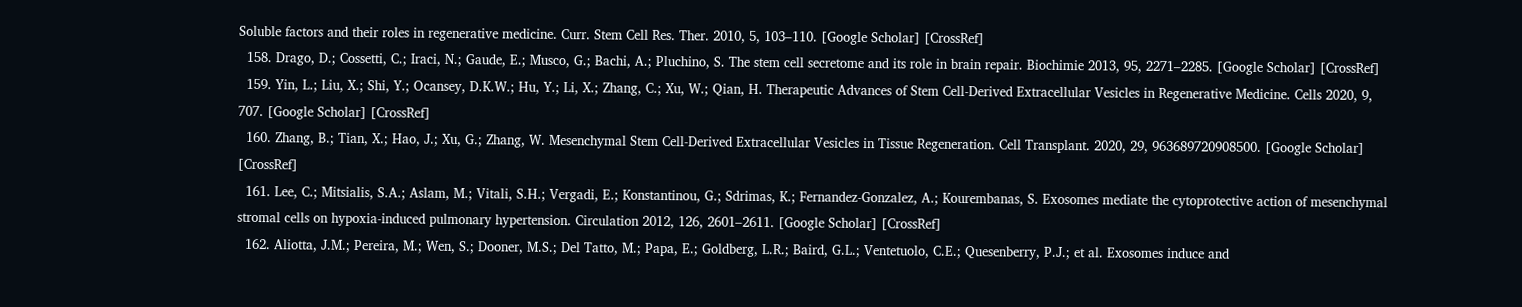Soluble factors and their roles in regenerative medicine. Curr. Stem Cell Res. Ther. 2010, 5, 103–110. [Google Scholar] [CrossRef]
  158. Drago, D.; Cossetti, C.; Iraci, N.; Gaude, E.; Musco, G.; Bachi, A.; Pluchino, S. The stem cell secretome and its role in brain repair. Biochimie 2013, 95, 2271–2285. [Google Scholar] [CrossRef]
  159. Yin, L.; Liu, X.; Shi, Y.; Ocansey, D.K.W.; Hu, Y.; Li, X.; Zhang, C.; Xu, W.; Qian, H. Therapeutic Advances of Stem Cell-Derived Extracellular Vesicles in Regenerative Medicine. Cells 2020, 9, 707. [Google Scholar] [CrossRef]
  160. Zhang, B.; Tian, X.; Hao, J.; Xu, G.; Zhang, W. Mesenchymal Stem Cell-Derived Extracellular Vesicles in Tissue Regeneration. Cell Transplant. 2020, 29, 963689720908500. [Google Scholar] [CrossRef]
  161. Lee, C.; Mitsialis, S.A.; Aslam, M.; Vitali, S.H.; Vergadi, E.; Konstantinou, G.; Sdrimas, K.; Fernandez-Gonzalez, A.; Kourembanas, S. Exosomes mediate the cytoprotective action of mesenchymal stromal cells on hypoxia-induced pulmonary hypertension. Circulation 2012, 126, 2601–2611. [Google Scholar] [CrossRef]
  162. Aliotta, J.M.; Pereira, M.; Wen, S.; Dooner, M.S.; Del Tatto, M.; Papa, E.; Goldberg, L.R.; Baird, G.L.; Ventetuolo, C.E.; Quesenberry, P.J.; et al. Exosomes induce and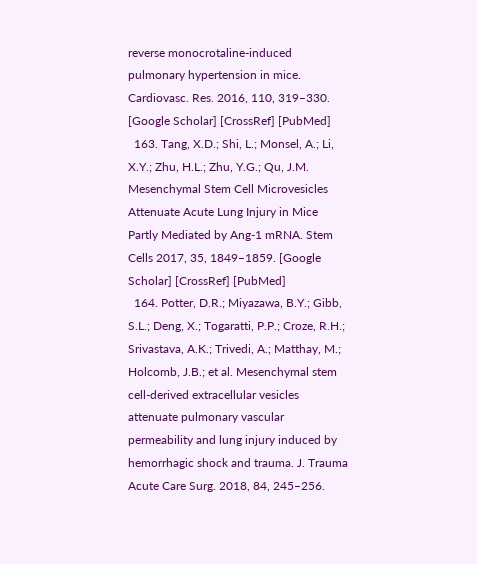reverse monocrotaline-induced pulmonary hypertension in mice. Cardiovasc. Res. 2016, 110, 319–330. [Google Scholar] [CrossRef] [PubMed]
  163. Tang, X.D.; Shi, L.; Monsel, A.; Li, X.Y.; Zhu, H.L.; Zhu, Y.G.; Qu, J.M. Mesenchymal Stem Cell Microvesicles Attenuate Acute Lung Injury in Mice Partly Mediated by Ang-1 mRNA. Stem Cells 2017, 35, 1849–1859. [Google Scholar] [CrossRef] [PubMed]
  164. Potter, D.R.; Miyazawa, B.Y.; Gibb, S.L.; Deng, X.; Togaratti, P.P.; Croze, R.H.; Srivastava, A.K.; Trivedi, A.; Matthay, M.; Holcomb, J.B.; et al. Mesenchymal stem cell-derived extracellular vesicles attenuate pulmonary vascular permeability and lung injury induced by hemorrhagic shock and trauma. J. Trauma Acute Care Surg. 2018, 84, 245–256.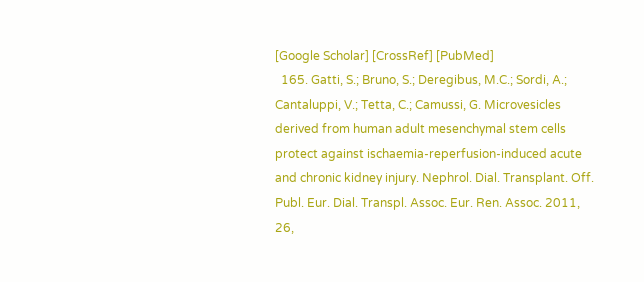[Google Scholar] [CrossRef] [PubMed]
  165. Gatti, S.; Bruno, S.; Deregibus, M.C.; Sordi, A.; Cantaluppi, V.; Tetta, C.; Camussi, G. Microvesicles derived from human adult mesenchymal stem cells protect against ischaemia-reperfusion-induced acute and chronic kidney injury. Nephrol. Dial. Transplant. Off. Publ. Eur. Dial. Transpl. Assoc. Eur. Ren. Assoc. 2011, 26,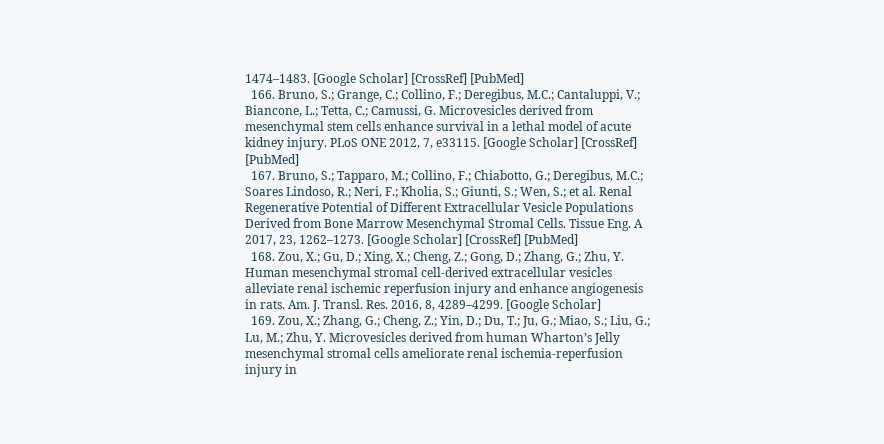1474–1483. [Google Scholar] [CrossRef] [PubMed]
  166. Bruno, S.; Grange, C.; Collino, F.; Deregibus, M.C.; Cantaluppi, V.; Biancone, L.; Tetta, C.; Camussi, G. Microvesicles derived from mesenchymal stem cells enhance survival in a lethal model of acute kidney injury. PLoS ONE 2012, 7, e33115. [Google Scholar] [CrossRef] [PubMed]
  167. Bruno, S.; Tapparo, M.; Collino, F.; Chiabotto, G.; Deregibus, M.C.; Soares Lindoso, R.; Neri, F.; Kholia, S.; Giunti, S.; Wen, S.; et al. Renal Regenerative Potential of Different Extracellular Vesicle Populations Derived from Bone Marrow Mesenchymal Stromal Cells. Tissue Eng. A 2017, 23, 1262–1273. [Google Scholar] [CrossRef] [PubMed]
  168. Zou, X.; Gu, D.; Xing, X.; Cheng, Z.; Gong, D.; Zhang, G.; Zhu, Y. Human mesenchymal stromal cell-derived extracellular vesicles alleviate renal ischemic reperfusion injury and enhance angiogenesis in rats. Am. J. Transl. Res. 2016, 8, 4289–4299. [Google Scholar]
  169. Zou, X.; Zhang, G.; Cheng, Z.; Yin, D.; Du, T.; Ju, G.; Miao, S.; Liu, G.; Lu, M.; Zhu, Y. Microvesicles derived from human Wharton’s Jelly mesenchymal stromal cells ameliorate renal ischemia-reperfusion injury in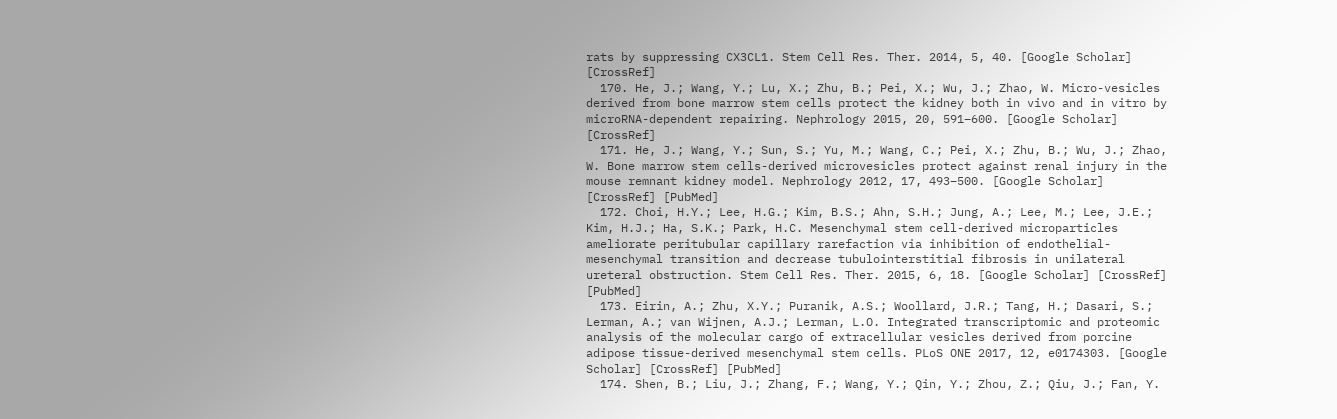rats by suppressing CX3CL1. Stem Cell Res. Ther. 2014, 5, 40. [Google Scholar] [CrossRef]
  170. He, J.; Wang, Y.; Lu, X.; Zhu, B.; Pei, X.; Wu, J.; Zhao, W. Micro-vesicles derived from bone marrow stem cells protect the kidney both in vivo and in vitro by microRNA-dependent repairing. Nephrology 2015, 20, 591–600. [Google Scholar] [CrossRef]
  171. He, J.; Wang, Y.; Sun, S.; Yu, M.; Wang, C.; Pei, X.; Zhu, B.; Wu, J.; Zhao, W. Bone marrow stem cells-derived microvesicles protect against renal injury in the mouse remnant kidney model. Nephrology 2012, 17, 493–500. [Google Scholar] [CrossRef] [PubMed]
  172. Choi, H.Y.; Lee, H.G.; Kim, B.S.; Ahn, S.H.; Jung, A.; Lee, M.; Lee, J.E.; Kim, H.J.; Ha, S.K.; Park, H.C. Mesenchymal stem cell-derived microparticles ameliorate peritubular capillary rarefaction via inhibition of endothelial-mesenchymal transition and decrease tubulointerstitial fibrosis in unilateral ureteral obstruction. Stem Cell Res. Ther. 2015, 6, 18. [Google Scholar] [CrossRef] [PubMed]
  173. Eirin, A.; Zhu, X.Y.; Puranik, A.S.; Woollard, J.R.; Tang, H.; Dasari, S.; Lerman, A.; van Wijnen, A.J.; Lerman, L.O. Integrated transcriptomic and proteomic analysis of the molecular cargo of extracellular vesicles derived from porcine adipose tissue-derived mesenchymal stem cells. PLoS ONE 2017, 12, e0174303. [Google Scholar] [CrossRef] [PubMed]
  174. Shen, B.; Liu, J.; Zhang, F.; Wang, Y.; Qin, Y.; Zhou, Z.; Qiu, J.; Fan, Y.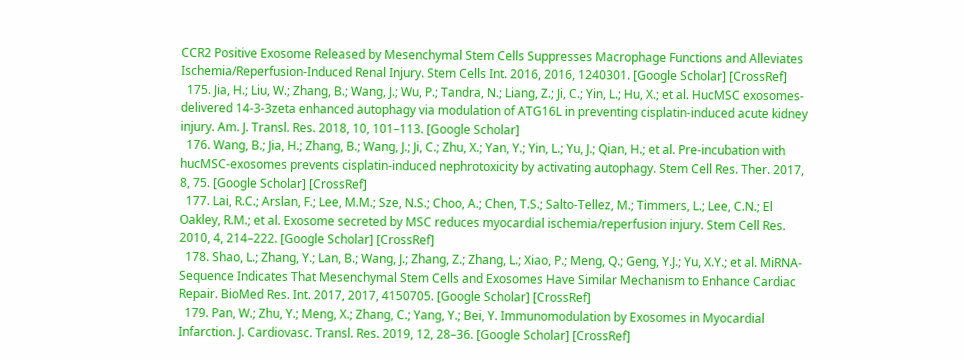CCR2 Positive Exosome Released by Mesenchymal Stem Cells Suppresses Macrophage Functions and Alleviates Ischemia/Reperfusion-Induced Renal Injury. Stem Cells Int. 2016, 2016, 1240301. [Google Scholar] [CrossRef]
  175. Jia, H.; Liu, W.; Zhang, B.; Wang, J.; Wu, P.; Tandra, N.; Liang, Z.; Ji, C.; Yin, L.; Hu, X.; et al. HucMSC exosomes-delivered 14-3-3zeta enhanced autophagy via modulation of ATG16L in preventing cisplatin-induced acute kidney injury. Am. J. Transl. Res. 2018, 10, 101–113. [Google Scholar]
  176. Wang, B.; Jia, H.; Zhang, B.; Wang, J.; Ji, C.; Zhu, X.; Yan, Y.; Yin, L.; Yu, J.; Qian, H.; et al. Pre-incubation with hucMSC-exosomes prevents cisplatin-induced nephrotoxicity by activating autophagy. Stem Cell Res. Ther. 2017, 8, 75. [Google Scholar] [CrossRef]
  177. Lai, R.C.; Arslan, F.; Lee, M.M.; Sze, N.S.; Choo, A.; Chen, T.S.; Salto-Tellez, M.; Timmers, L.; Lee, C.N.; El Oakley, R.M.; et al. Exosome secreted by MSC reduces myocardial ischemia/reperfusion injury. Stem Cell Res. 2010, 4, 214–222. [Google Scholar] [CrossRef]
  178. Shao, L.; Zhang, Y.; Lan, B.; Wang, J.; Zhang, Z.; Zhang, L.; Xiao, P.; Meng, Q.; Geng, Y.J.; Yu, X.Y.; et al. MiRNA-Sequence Indicates That Mesenchymal Stem Cells and Exosomes Have Similar Mechanism to Enhance Cardiac Repair. BioMed Res. Int. 2017, 2017, 4150705. [Google Scholar] [CrossRef]
  179. Pan, W.; Zhu, Y.; Meng, X.; Zhang, C.; Yang, Y.; Bei, Y. Immunomodulation by Exosomes in Myocardial Infarction. J. Cardiovasc. Transl. Res. 2019, 12, 28–36. [Google Scholar] [CrossRef]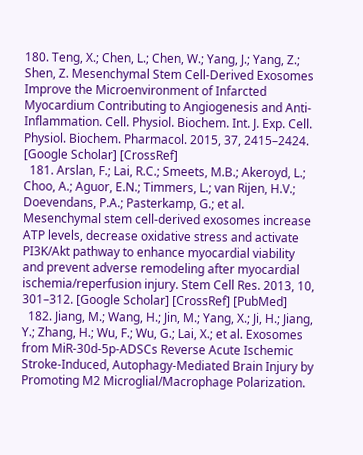180. Teng, X.; Chen, L.; Chen, W.; Yang, J.; Yang, Z.; Shen, Z. Mesenchymal Stem Cell-Derived Exosomes Improve the Microenvironment of Infarcted Myocardium Contributing to Angiogenesis and Anti-Inflammation. Cell. Physiol. Biochem. Int. J. Exp. Cell. Physiol. Biochem. Pharmacol. 2015, 37, 2415–2424. [Google Scholar] [CrossRef]
  181. Arslan, F.; Lai, R.C.; Smeets, M.B.; Akeroyd, L.; Choo, A.; Aguor, E.N.; Timmers, L.; van Rijen, H.V.; Doevendans, P.A.; Pasterkamp, G.; et al. Mesenchymal stem cell-derived exosomes increase ATP levels, decrease oxidative stress and activate PI3K/Akt pathway to enhance myocardial viability and prevent adverse remodeling after myocardial ischemia/reperfusion injury. Stem Cell Res. 2013, 10, 301–312. [Google Scholar] [CrossRef] [PubMed]
  182. Jiang, M.; Wang, H.; Jin, M.; Yang, X.; Ji, H.; Jiang, Y.; Zhang, H.; Wu, F.; Wu, G.; Lai, X.; et al. Exosomes from MiR-30d-5p-ADSCs Reverse Acute Ischemic Stroke-Induced, Autophagy-Mediated Brain Injury by Promoting M2 Microglial/Macrophage Polarization.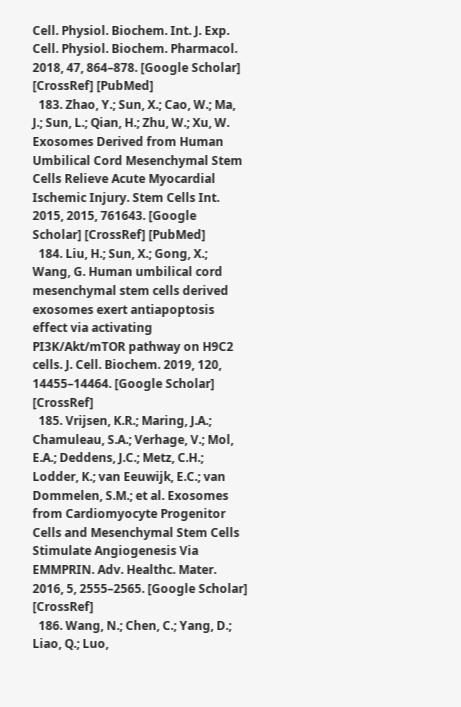Cell. Physiol. Biochem. Int. J. Exp. Cell. Physiol. Biochem. Pharmacol. 2018, 47, 864–878. [Google Scholar] [CrossRef] [PubMed]
  183. Zhao, Y.; Sun, X.; Cao, W.; Ma, J.; Sun, L.; Qian, H.; Zhu, W.; Xu, W. Exosomes Derived from Human Umbilical Cord Mesenchymal Stem Cells Relieve Acute Myocardial Ischemic Injury. Stem Cells Int. 2015, 2015, 761643. [Google Scholar] [CrossRef] [PubMed]
  184. Liu, H.; Sun, X.; Gong, X.; Wang, G. Human umbilical cord mesenchymal stem cells derived exosomes exert antiapoptosis effect via activating PI3K/Akt/mTOR pathway on H9C2 cells. J. Cell. Biochem. 2019, 120, 14455–14464. [Google Scholar] [CrossRef]
  185. Vrijsen, K.R.; Maring, J.A.; Chamuleau, S.A.; Verhage, V.; Mol, E.A.; Deddens, J.C.; Metz, C.H.; Lodder, K.; van Eeuwijk, E.C.; van Dommelen, S.M.; et al. Exosomes from Cardiomyocyte Progenitor Cells and Mesenchymal Stem Cells Stimulate Angiogenesis Via EMMPRIN. Adv. Healthc. Mater. 2016, 5, 2555–2565. [Google Scholar] [CrossRef]
  186. Wang, N.; Chen, C.; Yang, D.; Liao, Q.; Luo,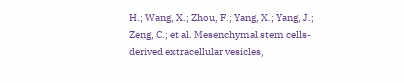H.; Wang, X.; Zhou, F.; Yang, X.; Yang, J.; Zeng, C.; et al. Mesenchymal stem cells-derived extracellular vesicles,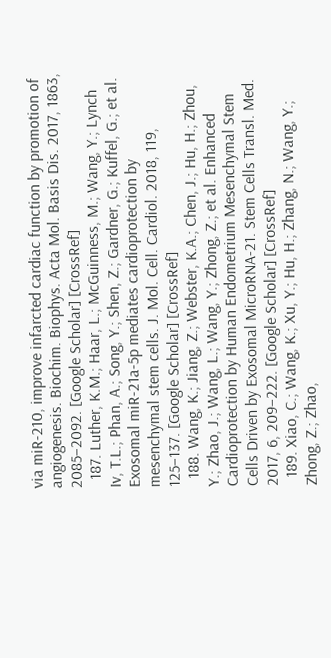via miR-210, improve infarcted cardiac function by promotion of angiogenesis. Biochim. Biophys. Acta Mol. Basis Dis. 2017, 1863, 2085–2092. [Google Scholar] [CrossRef]
  187. Luther, K.M.; Haar, L.; McGuinness, M.; Wang, Y.; Lynch Iv, T.L.; Phan, A.; Song, Y.; Shen, Z.; Gardner, G.; Kuffel, G.; et al. Exosomal miR-21a-5p mediates cardioprotection by mesenchymal stem cells. J. Mol. Cell. Cardiol. 2018, 119, 125–137. [Google Scholar] [CrossRef]
  188. Wang, K.; Jiang, Z.; Webster, K.A.; Chen, J.; Hu, H.; Zhou, Y.; Zhao, J.; Wang, L.; Wang, Y.; Zhong, Z.; et al. Enhanced Cardioprotection by Human Endometrium Mesenchymal Stem Cells Driven by Exosomal MicroRNA-21. Stem Cells Transl. Med. 2017, 6, 209–222. [Google Scholar] [CrossRef]
  189. Xiao, C.; Wang, K.; Xu, Y.; Hu, H.; Zhang, N.; Wang, Y.; Zhong, Z.; Zhao,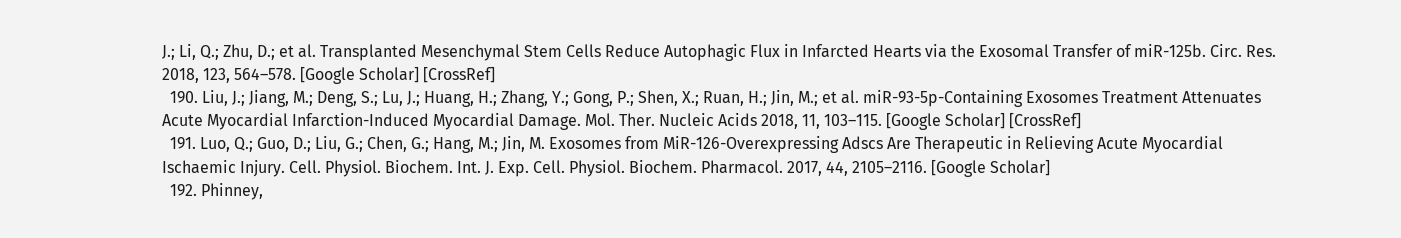J.; Li, Q.; Zhu, D.; et al. Transplanted Mesenchymal Stem Cells Reduce Autophagic Flux in Infarcted Hearts via the Exosomal Transfer of miR-125b. Circ. Res. 2018, 123, 564–578. [Google Scholar] [CrossRef]
  190. Liu, J.; Jiang, M.; Deng, S.; Lu, J.; Huang, H.; Zhang, Y.; Gong, P.; Shen, X.; Ruan, H.; Jin, M.; et al. miR-93-5p-Containing Exosomes Treatment Attenuates Acute Myocardial Infarction-Induced Myocardial Damage. Mol. Ther. Nucleic Acids 2018, 11, 103–115. [Google Scholar] [CrossRef]
  191. Luo, Q.; Guo, D.; Liu, G.; Chen, G.; Hang, M.; Jin, M. Exosomes from MiR-126-Overexpressing Adscs Are Therapeutic in Relieving Acute Myocardial Ischaemic Injury. Cell. Physiol. Biochem. Int. J. Exp. Cell. Physiol. Biochem. Pharmacol. 2017, 44, 2105–2116. [Google Scholar]
  192. Phinney,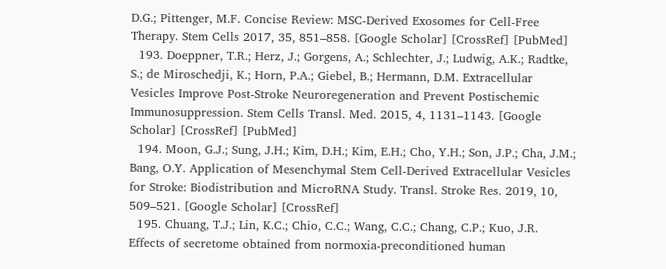D.G.; Pittenger, M.F. Concise Review: MSC-Derived Exosomes for Cell-Free Therapy. Stem Cells 2017, 35, 851–858. [Google Scholar] [CrossRef] [PubMed]
  193. Doeppner, T.R.; Herz, J.; Gorgens, A.; Schlechter, J.; Ludwig, A.K.; Radtke, S.; de Miroschedji, K.; Horn, P.A.; Giebel, B.; Hermann, D.M. Extracellular Vesicles Improve Post-Stroke Neuroregeneration and Prevent Postischemic Immunosuppression. Stem Cells Transl. Med. 2015, 4, 1131–1143. [Google Scholar] [CrossRef] [PubMed]
  194. Moon, G.J.; Sung, J.H.; Kim, D.H.; Kim, E.H.; Cho, Y.H.; Son, J.P.; Cha, J.M.; Bang, O.Y. Application of Mesenchymal Stem Cell-Derived Extracellular Vesicles for Stroke: Biodistribution and MicroRNA Study. Transl. Stroke Res. 2019, 10, 509–521. [Google Scholar] [CrossRef]
  195. Chuang, T.J.; Lin, K.C.; Chio, C.C.; Wang, C.C.; Chang, C.P.; Kuo, J.R. Effects of secretome obtained from normoxia-preconditioned human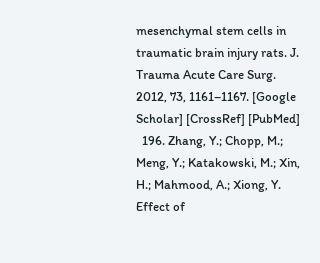mesenchymal stem cells in traumatic brain injury rats. J. Trauma Acute Care Surg. 2012, 73, 1161–1167. [Google Scholar] [CrossRef] [PubMed]
  196. Zhang, Y.; Chopp, M.; Meng, Y.; Katakowski, M.; Xin, H.; Mahmood, A.; Xiong, Y. Effect of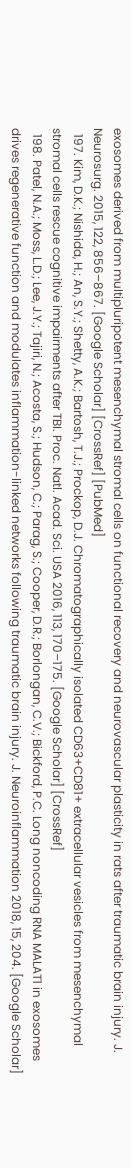exosomes derived from multipluripotent mesenchymal stromal cells on functional recovery and neurovascular plasticity in rats after traumatic brain injury. J. Neurosurg. 2015, 122, 856–867. [Google Scholar] [CrossRef] [PubMed]
  197. Kim, D.K.; Nishida, H.; An, S.Y.; Shetty, A.K.; Bartosh, T.J.; Prockop, D.J. Chromatographically isolated CD63+CD81+ extracellular vesicles from mesenchymal stromal cells rescue cognitive impairments after TBI. Proc. Natl. Acad. Sci. USA 2016, 113, 170–175. [Google Scholar] [CrossRef]
  198. Patel, N.A.; Moss, L.D.; Lee, J.Y.; Tajiri, N.; Acosta, S.; Hudson, C.; Parag, S.; Cooper, D.R.; Borlongan, C.V.; Bickford, P.C. Long noncoding RNA MALAT1 in exosomes drives regenerative function and modulates inflammation-linked networks following traumatic brain injury. J. Neuroinflammation 2018, 15, 204. [Google Scholar]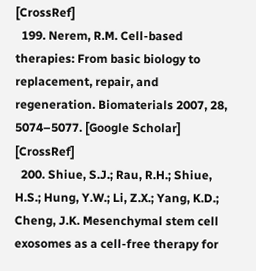[CrossRef]
  199. Nerem, R.M. Cell-based therapies: From basic biology to replacement, repair, and regeneration. Biomaterials 2007, 28, 5074–5077. [Google Scholar] [CrossRef]
  200. Shiue, S.J.; Rau, R.H.; Shiue, H.S.; Hung, Y.W.; Li, Z.X.; Yang, K.D.; Cheng, J.K. Mesenchymal stem cell exosomes as a cell-free therapy for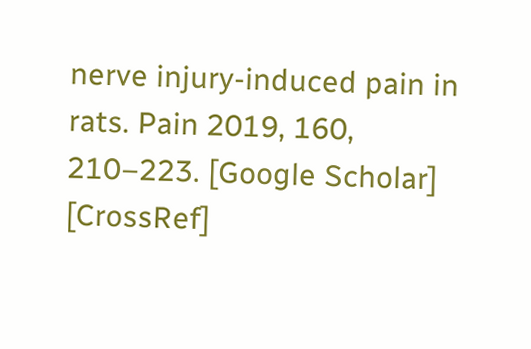nerve injury-induced pain in rats. Pain 2019, 160, 210–223. [Google Scholar] [CrossRef]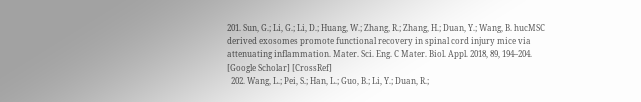201. Sun, G.; Li, G.; Li, D.; Huang, W.; Zhang, R.; Zhang, H.; Duan, Y.; Wang, B. hucMSC derived exosomes promote functional recovery in spinal cord injury mice via attenuating inflammation. Mater. Sci. Eng. C Mater. Biol. Appl. 2018, 89, 194–204. [Google Scholar] [CrossRef]
  202. Wang, L.; Pei, S.; Han, L.; Guo, B.; Li, Y.; Duan, R.;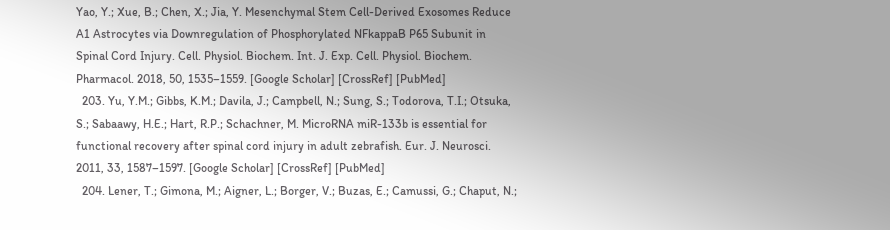Yao, Y.; Xue, B.; Chen, X.; Jia, Y. Mesenchymal Stem Cell-Derived Exosomes Reduce A1 Astrocytes via Downregulation of Phosphorylated NFkappaB P65 Subunit in Spinal Cord Injury. Cell. Physiol. Biochem. Int. J. Exp. Cell. Physiol. Biochem. Pharmacol. 2018, 50, 1535–1559. [Google Scholar] [CrossRef] [PubMed]
  203. Yu, Y.M.; Gibbs, K.M.; Davila, J.; Campbell, N.; Sung, S.; Todorova, T.I.; Otsuka, S.; Sabaawy, H.E.; Hart, R.P.; Schachner, M. MicroRNA miR-133b is essential for functional recovery after spinal cord injury in adult zebrafish. Eur. J. Neurosci. 2011, 33, 1587–1597. [Google Scholar] [CrossRef] [PubMed]
  204. Lener, T.; Gimona, M.; Aigner, L.; Borger, V.; Buzas, E.; Camussi, G.; Chaput, N.;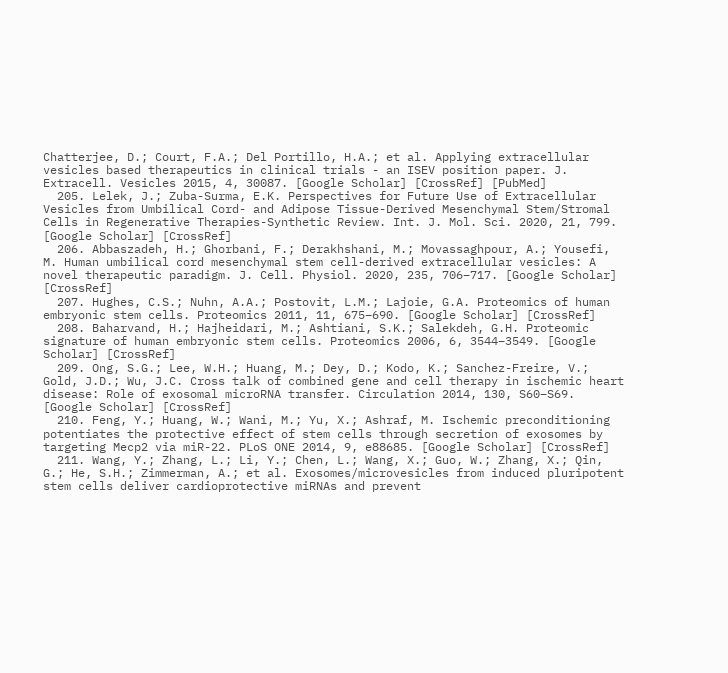Chatterjee, D.; Court, F.A.; Del Portillo, H.A.; et al. Applying extracellular vesicles based therapeutics in clinical trials - an ISEV position paper. J. Extracell. Vesicles 2015, 4, 30087. [Google Scholar] [CrossRef] [PubMed]
  205. Lelek, J.; Zuba-Surma, E.K. Perspectives for Future Use of Extracellular Vesicles from Umbilical Cord- and Adipose Tissue-Derived Mesenchymal Stem/Stromal Cells in Regenerative Therapies-Synthetic Review. Int. J. Mol. Sci. 2020, 21, 799. [Google Scholar] [CrossRef]
  206. Abbaszadeh, H.; Ghorbani, F.; Derakhshani, M.; Movassaghpour, A.; Yousefi, M. Human umbilical cord mesenchymal stem cell-derived extracellular vesicles: A novel therapeutic paradigm. J. Cell. Physiol. 2020, 235, 706–717. [Google Scholar] [CrossRef]
  207. Hughes, C.S.; Nuhn, A.A.; Postovit, L.M.; Lajoie, G.A. Proteomics of human embryonic stem cells. Proteomics 2011, 11, 675–690. [Google Scholar] [CrossRef]
  208. Baharvand, H.; Hajheidari, M.; Ashtiani, S.K.; Salekdeh, G.H. Proteomic signature of human embryonic stem cells. Proteomics 2006, 6, 3544–3549. [Google Scholar] [CrossRef]
  209. Ong, S.G.; Lee, W.H.; Huang, M.; Dey, D.; Kodo, K.; Sanchez-Freire, V.; Gold, J.D.; Wu, J.C. Cross talk of combined gene and cell therapy in ischemic heart disease: Role of exosomal microRNA transfer. Circulation 2014, 130, S60–S69. [Google Scholar] [CrossRef]
  210. Feng, Y.; Huang, W.; Wani, M.; Yu, X.; Ashraf, M. Ischemic preconditioning potentiates the protective effect of stem cells through secretion of exosomes by targeting Mecp2 via miR-22. PLoS ONE 2014, 9, e88685. [Google Scholar] [CrossRef]
  211. Wang, Y.; Zhang, L.; Li, Y.; Chen, L.; Wang, X.; Guo, W.; Zhang, X.; Qin, G.; He, S.H.; Zimmerman, A.; et al. Exosomes/microvesicles from induced pluripotent stem cells deliver cardioprotective miRNAs and prevent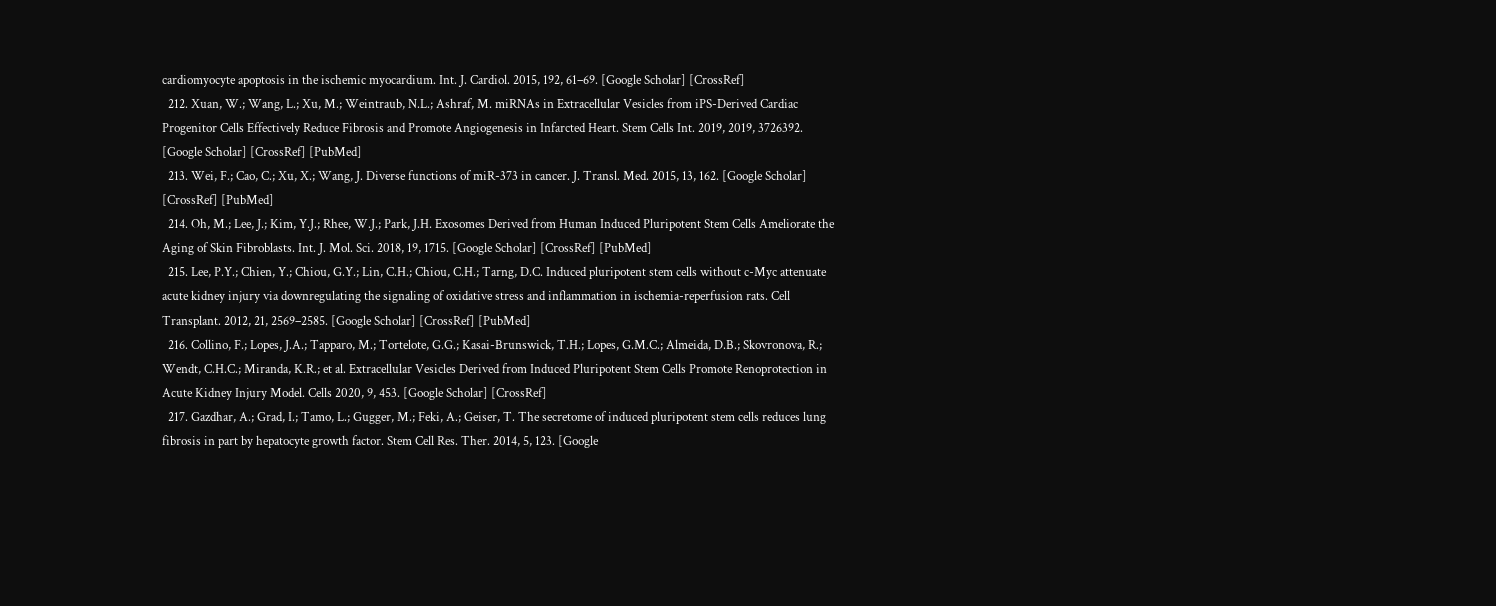cardiomyocyte apoptosis in the ischemic myocardium. Int. J. Cardiol. 2015, 192, 61–69. [Google Scholar] [CrossRef]
  212. Xuan, W.; Wang, L.; Xu, M.; Weintraub, N.L.; Ashraf, M. miRNAs in Extracellular Vesicles from iPS-Derived Cardiac Progenitor Cells Effectively Reduce Fibrosis and Promote Angiogenesis in Infarcted Heart. Stem Cells Int. 2019, 2019, 3726392. [Google Scholar] [CrossRef] [PubMed]
  213. Wei, F.; Cao, C.; Xu, X.; Wang, J. Diverse functions of miR-373 in cancer. J. Transl. Med. 2015, 13, 162. [Google Scholar] [CrossRef] [PubMed]
  214. Oh, M.; Lee, J.; Kim, Y.J.; Rhee, W.J.; Park, J.H. Exosomes Derived from Human Induced Pluripotent Stem Cells Ameliorate the Aging of Skin Fibroblasts. Int. J. Mol. Sci. 2018, 19, 1715. [Google Scholar] [CrossRef] [PubMed]
  215. Lee, P.Y.; Chien, Y.; Chiou, G.Y.; Lin, C.H.; Chiou, C.H.; Tarng, D.C. Induced pluripotent stem cells without c-Myc attenuate acute kidney injury via downregulating the signaling of oxidative stress and inflammation in ischemia-reperfusion rats. Cell Transplant. 2012, 21, 2569–2585. [Google Scholar] [CrossRef] [PubMed]
  216. Collino, F.; Lopes, J.A.; Tapparo, M.; Tortelote, G.G.; Kasai-Brunswick, T.H.; Lopes, G.M.C.; Almeida, D.B.; Skovronova, R.; Wendt, C.H.C.; Miranda, K.R.; et al. Extracellular Vesicles Derived from Induced Pluripotent Stem Cells Promote Renoprotection in Acute Kidney Injury Model. Cells 2020, 9, 453. [Google Scholar] [CrossRef]
  217. Gazdhar, A.; Grad, I.; Tamo, L.; Gugger, M.; Feki, A.; Geiser, T. The secretome of induced pluripotent stem cells reduces lung fibrosis in part by hepatocyte growth factor. Stem Cell Res. Ther. 2014, 5, 123. [Google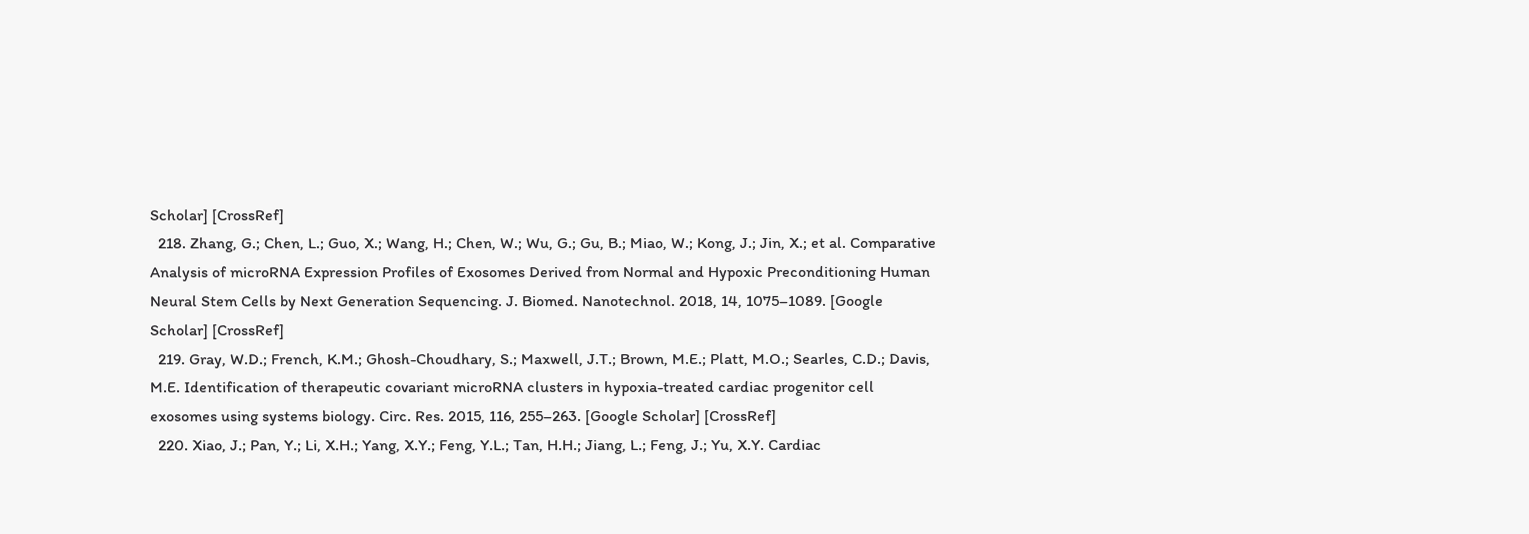Scholar] [CrossRef]
  218. Zhang, G.; Chen, L.; Guo, X.; Wang, H.; Chen, W.; Wu, G.; Gu, B.; Miao, W.; Kong, J.; Jin, X.; et al. Comparative Analysis of microRNA Expression Profiles of Exosomes Derived from Normal and Hypoxic Preconditioning Human Neural Stem Cells by Next Generation Sequencing. J. Biomed. Nanotechnol. 2018, 14, 1075–1089. [Google Scholar] [CrossRef]
  219. Gray, W.D.; French, K.M.; Ghosh-Choudhary, S.; Maxwell, J.T.; Brown, M.E.; Platt, M.O.; Searles, C.D.; Davis, M.E. Identification of therapeutic covariant microRNA clusters in hypoxia-treated cardiac progenitor cell exosomes using systems biology. Circ. Res. 2015, 116, 255–263. [Google Scholar] [CrossRef]
  220. Xiao, J.; Pan, Y.; Li, X.H.; Yang, X.Y.; Feng, Y.L.; Tan, H.H.; Jiang, L.; Feng, J.; Yu, X.Y. Cardiac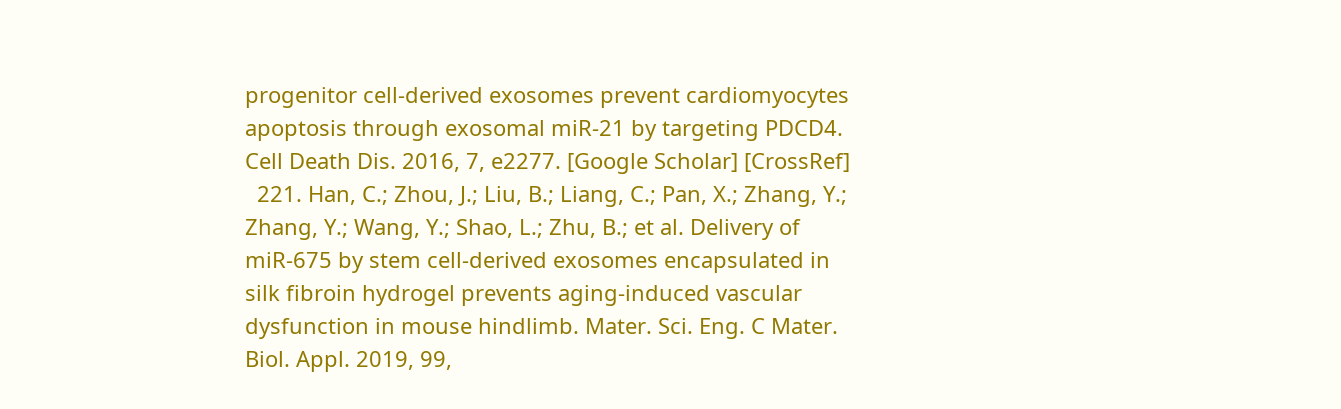progenitor cell-derived exosomes prevent cardiomyocytes apoptosis through exosomal miR-21 by targeting PDCD4. Cell Death Dis. 2016, 7, e2277. [Google Scholar] [CrossRef]
  221. Han, C.; Zhou, J.; Liu, B.; Liang, C.; Pan, X.; Zhang, Y.; Zhang, Y.; Wang, Y.; Shao, L.; Zhu, B.; et al. Delivery of miR-675 by stem cell-derived exosomes encapsulated in silk fibroin hydrogel prevents aging-induced vascular dysfunction in mouse hindlimb. Mater. Sci. Eng. C Mater. Biol. Appl. 2019, 99,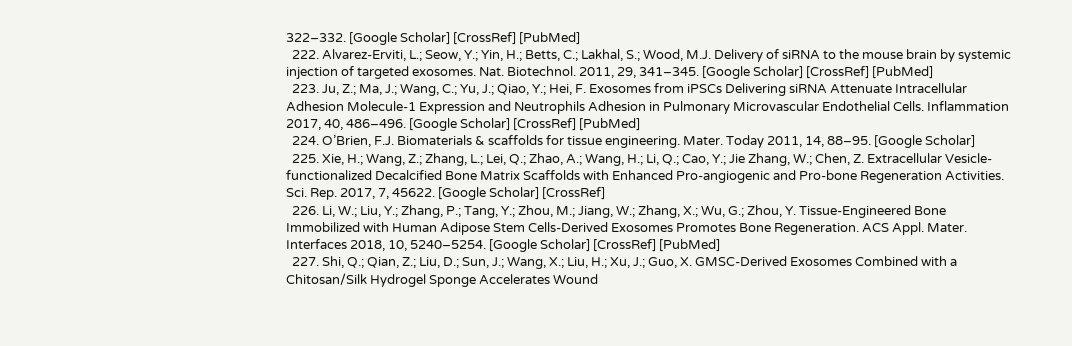322–332. [Google Scholar] [CrossRef] [PubMed]
  222. Alvarez-Erviti, L.; Seow, Y.; Yin, H.; Betts, C.; Lakhal, S.; Wood, M.J. Delivery of siRNA to the mouse brain by systemic injection of targeted exosomes. Nat. Biotechnol. 2011, 29, 341–345. [Google Scholar] [CrossRef] [PubMed]
  223. Ju, Z.; Ma, J.; Wang, C.; Yu, J.; Qiao, Y.; Hei, F. Exosomes from iPSCs Delivering siRNA Attenuate Intracellular Adhesion Molecule-1 Expression and Neutrophils Adhesion in Pulmonary Microvascular Endothelial Cells. Inflammation 2017, 40, 486–496. [Google Scholar] [CrossRef] [PubMed]
  224. O’Brien, F.J. Biomaterials & scaffolds for tissue engineering. Mater. Today 2011, 14, 88–95. [Google Scholar]
  225. Xie, H.; Wang, Z.; Zhang, L.; Lei, Q.; Zhao, A.; Wang, H.; Li, Q.; Cao, Y.; Jie Zhang, W.; Chen, Z. Extracellular Vesicle-functionalized Decalcified Bone Matrix Scaffolds with Enhanced Pro-angiogenic and Pro-bone Regeneration Activities. Sci. Rep. 2017, 7, 45622. [Google Scholar] [CrossRef]
  226. Li, W.; Liu, Y.; Zhang, P.; Tang, Y.; Zhou, M.; Jiang, W.; Zhang, X.; Wu, G.; Zhou, Y. Tissue-Engineered Bone Immobilized with Human Adipose Stem Cells-Derived Exosomes Promotes Bone Regeneration. ACS Appl. Mater. Interfaces 2018, 10, 5240–5254. [Google Scholar] [CrossRef] [PubMed]
  227. Shi, Q.; Qian, Z.; Liu, D.; Sun, J.; Wang, X.; Liu, H.; Xu, J.; Guo, X. GMSC-Derived Exosomes Combined with a Chitosan/Silk Hydrogel Sponge Accelerates Wound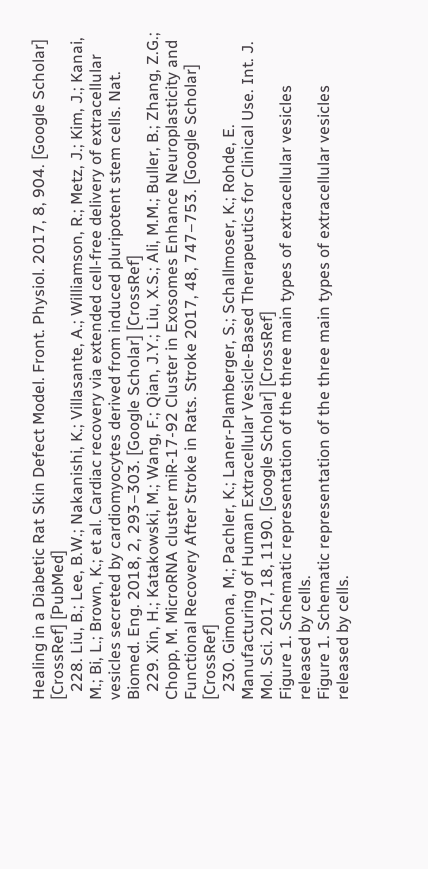Healing in a Diabetic Rat Skin Defect Model. Front. Physiol. 2017, 8, 904. [Google Scholar] [CrossRef] [PubMed]
  228. Liu, B.; Lee, B.W.; Nakanishi, K.; Villasante, A.; Williamson, R.; Metz, J.; Kim, J.; Kanai, M.; Bi, L.; Brown, K.; et al. Cardiac recovery via extended cell-free delivery of extracellular vesicles secreted by cardiomyocytes derived from induced pluripotent stem cells. Nat. Biomed. Eng. 2018, 2, 293–303. [Google Scholar] [CrossRef]
  229. Xin, H.; Katakowski, M.; Wang, F.; Qian, J.Y.; Liu, X.S.; Ali, M.M.; Buller, B.; Zhang, Z.G.; Chopp, M. MicroRNA cluster miR-17-92 Cluster in Exosomes Enhance Neuroplasticity and Functional Recovery After Stroke in Rats. Stroke 2017, 48, 747–753. [Google Scholar] [CrossRef]
  230. Gimona, M.; Pachler, K.; Laner-Plamberger, S.; Schallmoser, K.; Rohde, E. Manufacturing of Human Extracellular Vesicle-Based Therapeutics for Clinical Use. Int. J. Mol. Sci. 2017, 18, 1190. [Google Scholar] [CrossRef]
Figure 1. Schematic representation of the three main types of extracellular vesicles released by cells.
Figure 1. Schematic representation of the three main types of extracellular vesicles released by cells.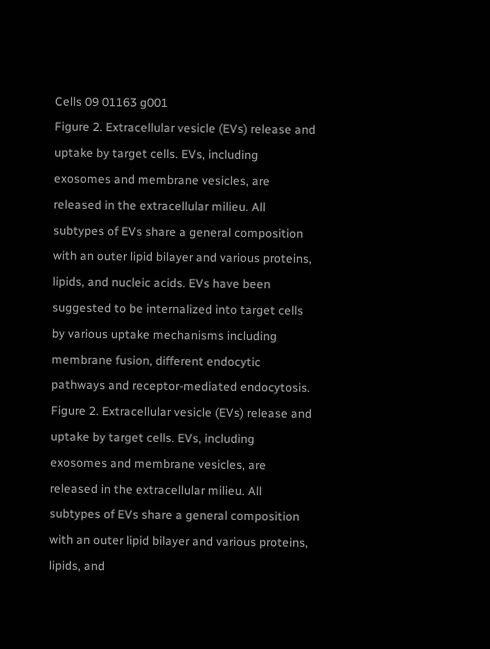Cells 09 01163 g001
Figure 2. Extracellular vesicle (EVs) release and uptake by target cells. EVs, including exosomes and membrane vesicles, are released in the extracellular milieu. All subtypes of EVs share a general composition with an outer lipid bilayer and various proteins, lipids, and nucleic acids. EVs have been suggested to be internalized into target cells by various uptake mechanisms including membrane fusion, different endocytic pathways and receptor-mediated endocytosis.
Figure 2. Extracellular vesicle (EVs) release and uptake by target cells. EVs, including exosomes and membrane vesicles, are released in the extracellular milieu. All subtypes of EVs share a general composition with an outer lipid bilayer and various proteins, lipids, and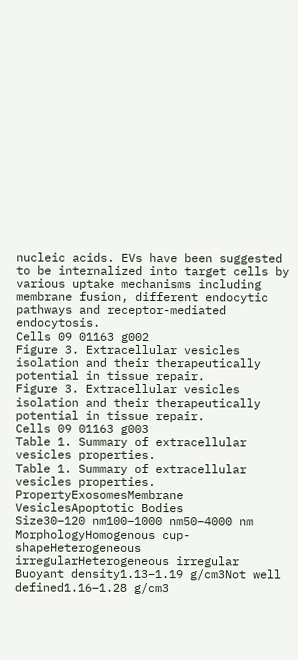nucleic acids. EVs have been suggested to be internalized into target cells by various uptake mechanisms including membrane fusion, different endocytic pathways and receptor-mediated endocytosis.
Cells 09 01163 g002
Figure 3. Extracellular vesicles isolation and their therapeutically potential in tissue repair.
Figure 3. Extracellular vesicles isolation and their therapeutically potential in tissue repair.
Cells 09 01163 g003
Table 1. Summary of extracellular vesicles properties.
Table 1. Summary of extracellular vesicles properties.
PropertyExosomesMembrane VesiclesApoptotic Bodies
Size30–120 nm100–1000 nm50–4000 nm
MorphologyHomogenous cup-shapeHeterogeneous irregularHeterogeneous irregular
Buoyant density1.13–1.19 g/cm3Not well defined1.16–1.28 g/cm3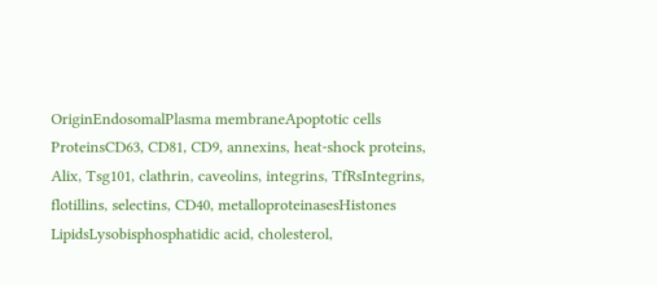OriginEndosomalPlasma membraneApoptotic cells
ProteinsCD63, CD81, CD9, annexins, heat-shock proteins, Alix, Tsg101, clathrin, caveolins, integrins, TfRsIntegrins, flotillins, selectins, CD40, metalloproteinasesHistones
LipidsLysobisphosphatidic acid, cholesterol,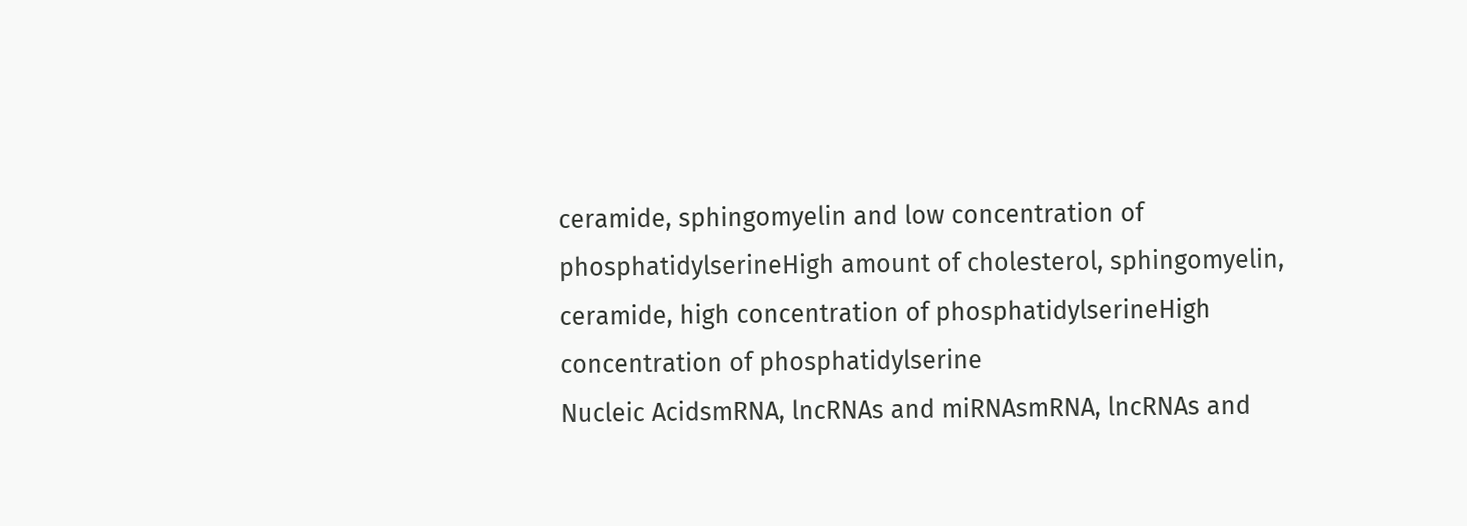ceramide, sphingomyelin and low concentration of phosphatidylserineHigh amount of cholesterol, sphingomyelin, ceramide, high concentration of phosphatidylserineHigh concentration of phosphatidylserine
Nucleic AcidsmRNA, lncRNAs and miRNAsmRNA, lncRNAs and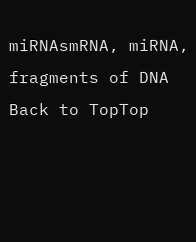miRNAsmRNA, miRNA, fragments of DNA
Back to TopTop